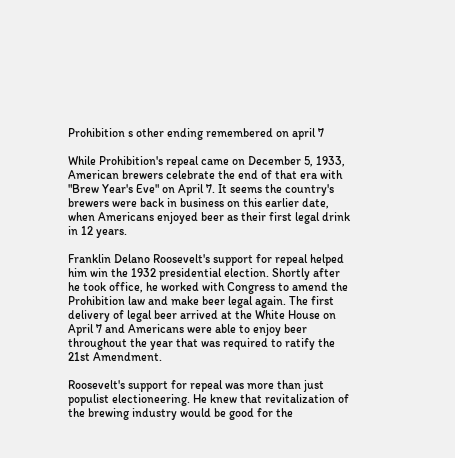Prohibition s other ending remembered on april 7

While Prohibition's repeal came on December 5, 1933, American brewers celebrate the end of that era with "Brew Year's Eve" on April 7. It seems the country's brewers were back in business on this earlier date, when Americans enjoyed beer as their first legal drink in 12 years.

Franklin Delano Roosevelt's support for repeal helped him win the 1932 presidential election. Shortly after he took office, he worked with Congress to amend the Prohibition law and make beer legal again. The first delivery of legal beer arrived at the White House on April 7 and Americans were able to enjoy beer throughout the year that was required to ratify the 21st Amendment.

Roosevelt's support for repeal was more than just populist electioneering. He knew that revitalization of the brewing industry would be good for the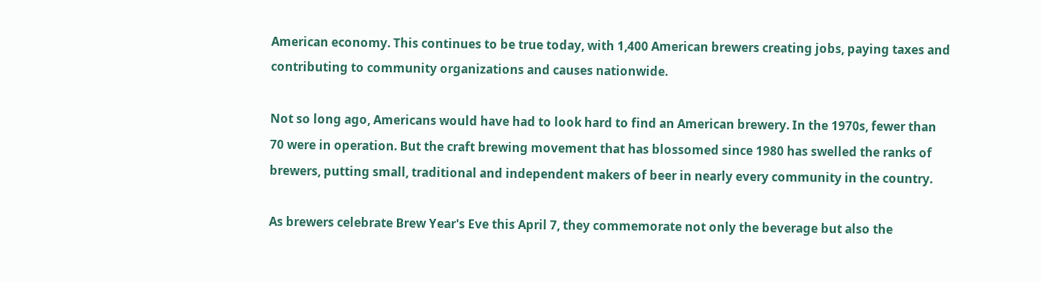American economy. This continues to be true today, with 1,400 American brewers creating jobs, paying taxes and contributing to community organizations and causes nationwide.

Not so long ago, Americans would have had to look hard to find an American brewery. In the 1970s, fewer than 70 were in operation. But the craft brewing movement that has blossomed since 1980 has swelled the ranks of brewers, putting small, traditional and independent makers of beer in nearly every community in the country.

As brewers celebrate Brew Year's Eve this April 7, they commemorate not only the beverage but also the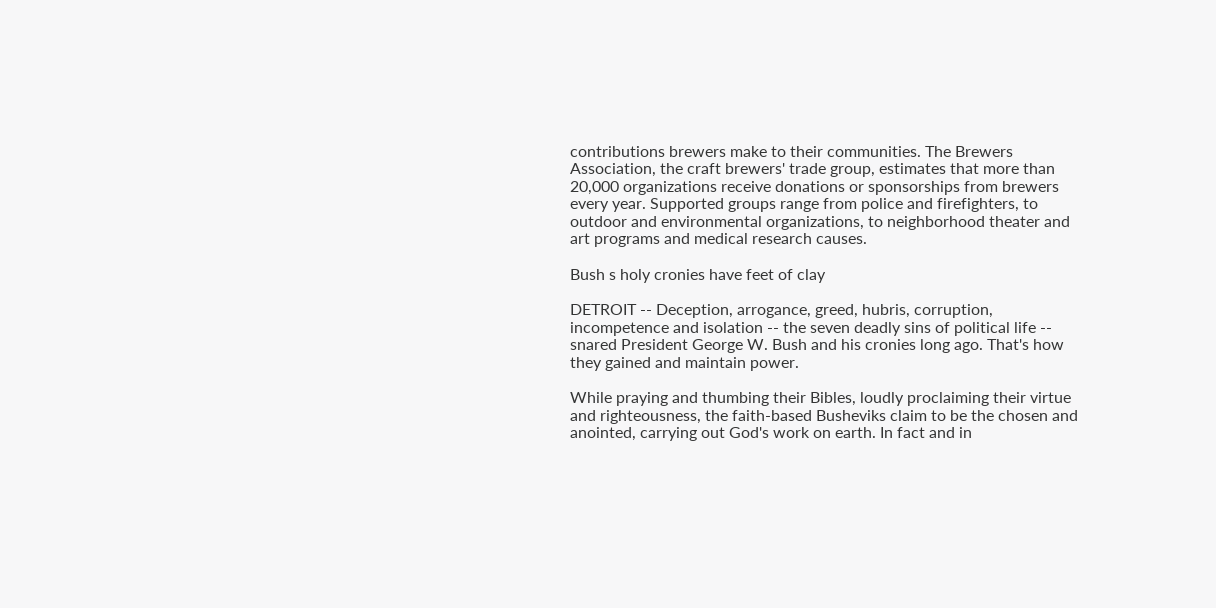contributions brewers make to their communities. The Brewers Association, the craft brewers' trade group, estimates that more than 20,000 organizations receive donations or sponsorships from brewers every year. Supported groups range from police and firefighters, to outdoor and environmental organizations, to neighborhood theater and art programs and medical research causes.

Bush s holy cronies have feet of clay

DETROIT -- Deception, arrogance, greed, hubris, corruption, incompetence and isolation -- the seven deadly sins of political life -- snared President George W. Bush and his cronies long ago. That's how they gained and maintain power.

While praying and thumbing their Bibles, loudly proclaiming their virtue and righteousness, the faith-based Busheviks claim to be the chosen and anointed, carrying out God's work on earth. In fact and in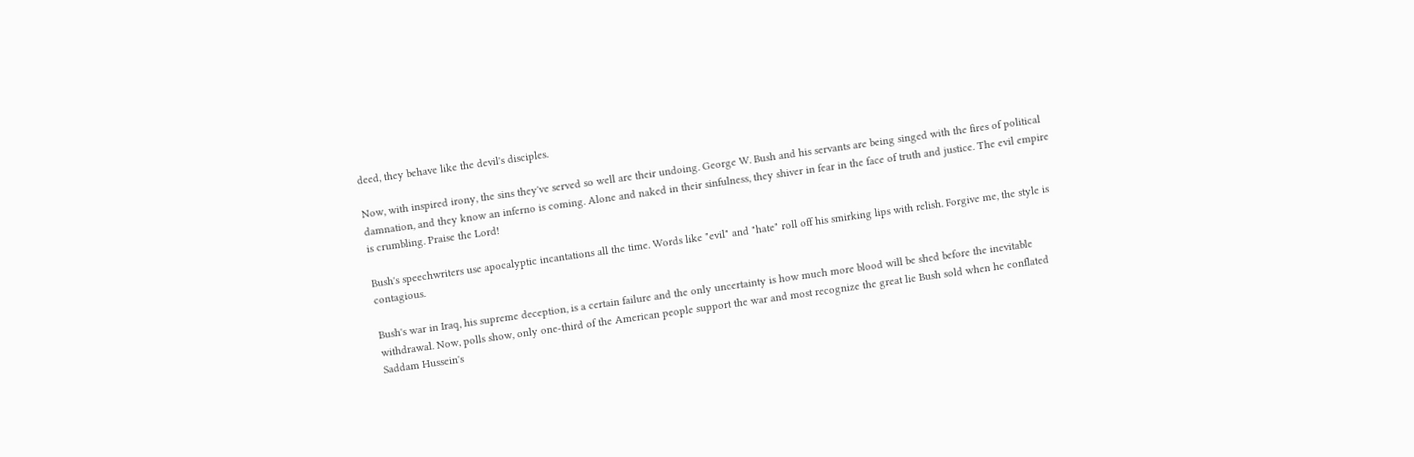deed, they behave like the devil's disciples.

Now, with inspired irony, the sins they've served so well are their undoing. George W. Bush and his servants are being singed with the fires of political damnation, and they know an inferno is coming. Alone and naked in their sinfulness, they shiver in fear in the face of truth and justice. The evil empire is crumbling. Praise the Lord!

Bush's speechwriters use apocalyptic incantations all the time. Words like "evil" and "hate" roll off his smirking lips with relish. Forgive me, the style is contagious.

Bush's war in Iraq, his supreme deception, is a certain failure and the only uncertainty is how much more blood will be shed before the inevitable withdrawal. Now, polls show, only one-third of the American people support the war and most recognize the great lie Bush sold when he conflated Saddam Hussein's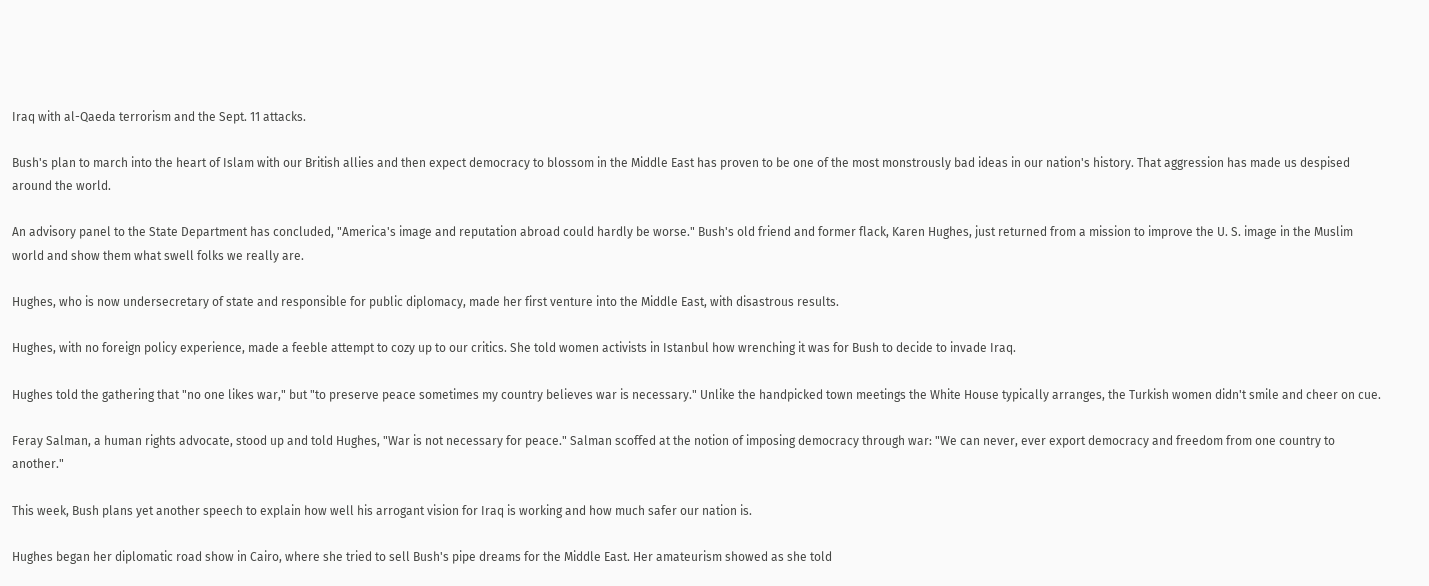Iraq with al-Qaeda terrorism and the Sept. 11 attacks.

Bush's plan to march into the heart of Islam with our British allies and then expect democracy to blossom in the Middle East has proven to be one of the most monstrously bad ideas in our nation's history. That aggression has made us despised around the world.

An advisory panel to the State Department has concluded, "America's image and reputation abroad could hardly be worse." Bush's old friend and former flack, Karen Hughes, just returned from a mission to improve the U. S. image in the Muslim world and show them what swell folks we really are.

Hughes, who is now undersecretary of state and responsible for public diplomacy, made her first venture into the Middle East, with disastrous results.

Hughes, with no foreign policy experience, made a feeble attempt to cozy up to our critics. She told women activists in Istanbul how wrenching it was for Bush to decide to invade Iraq.

Hughes told the gathering that "no one likes war," but "to preserve peace sometimes my country believes war is necessary." Unlike the handpicked town meetings the White House typically arranges, the Turkish women didn't smile and cheer on cue.

Feray Salman, a human rights advocate, stood up and told Hughes, "War is not necessary for peace." Salman scoffed at the notion of imposing democracy through war: "We can never, ever export democracy and freedom from one country to another."

This week, Bush plans yet another speech to explain how well his arrogant vision for Iraq is working and how much safer our nation is.

Hughes began her diplomatic road show in Cairo, where she tried to sell Bush's pipe dreams for the Middle East. Her amateurism showed as she told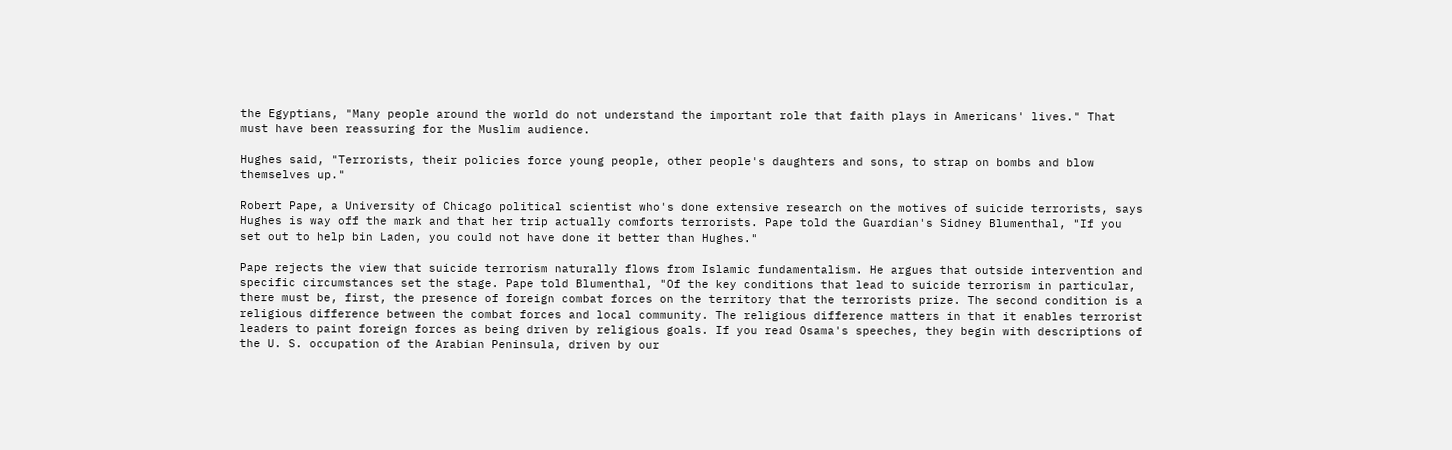the Egyptians, "Many people around the world do not understand the important role that faith plays in Americans' lives." That must have been reassuring for the Muslim audience.

Hughes said, "Terrorists, their policies force young people, other people's daughters and sons, to strap on bombs and blow themselves up."

Robert Pape, a University of Chicago political scientist who's done extensive research on the motives of suicide terrorists, says Hughes is way off the mark and that her trip actually comforts terrorists. Pape told the Guardian's Sidney Blumenthal, "If you set out to help bin Laden, you could not have done it better than Hughes."

Pape rejects the view that suicide terrorism naturally flows from Islamic fundamentalism. He argues that outside intervention and specific circumstances set the stage. Pape told Blumenthal, "Of the key conditions that lead to suicide terrorism in particular, there must be, first, the presence of foreign combat forces on the territory that the terrorists prize. The second condition is a religious difference between the combat forces and local community. The religious difference matters in that it enables terrorist leaders to paint foreign forces as being driven by religious goals. If you read Osama's speeches, they begin with descriptions of the U. S. occupation of the Arabian Peninsula, driven by our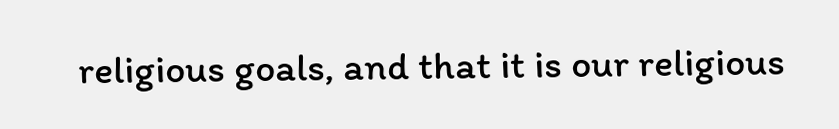religious goals, and that it is our religious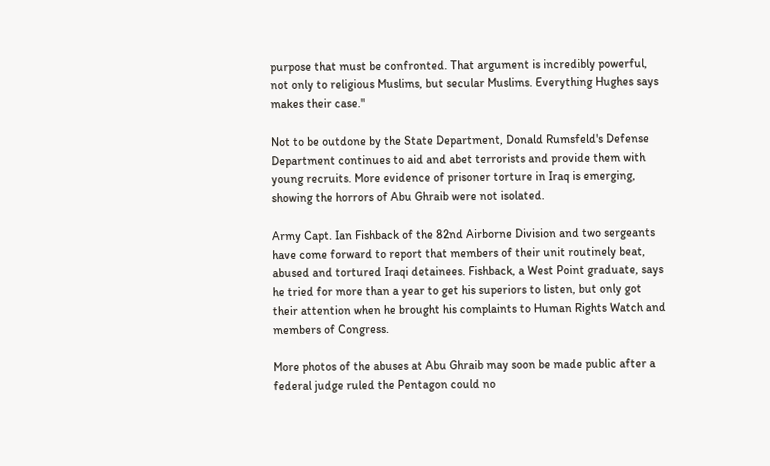purpose that must be confronted. That argument is incredibly powerful, not only to religious Muslims, but secular Muslims. Everything Hughes says makes their case."

Not to be outdone by the State Department, Donald Rumsfeld's Defense Department continues to aid and abet terrorists and provide them with young recruits. More evidence of prisoner torture in Iraq is emerging, showing the horrors of Abu Ghraib were not isolated.

Army Capt. Ian Fishback of the 82nd Airborne Division and two sergeants have come forward to report that members of their unit routinely beat, abused and tortured Iraqi detainees. Fishback, a West Point graduate, says he tried for more than a year to get his superiors to listen, but only got their attention when he brought his complaints to Human Rights Watch and members of Congress.

More photos of the abuses at Abu Ghraib may soon be made public after a federal judge ruled the Pentagon could no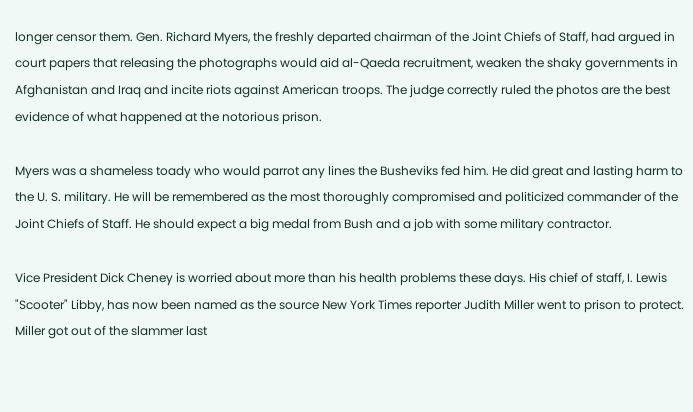longer censor them. Gen. Richard Myers, the freshly departed chairman of the Joint Chiefs of Staff, had argued in court papers that releasing the photographs would aid al-Qaeda recruitment, weaken the shaky governments in Afghanistan and Iraq and incite riots against American troops. The judge correctly ruled the photos are the best evidence of what happened at the notorious prison.

Myers was a shameless toady who would parrot any lines the Busheviks fed him. He did great and lasting harm to the U. S. military. He will be remembered as the most thoroughly compromised and politicized commander of the Joint Chiefs of Staff. He should expect a big medal from Bush and a job with some military contractor.

Vice President Dick Cheney is worried about more than his health problems these days. His chief of staff, I. Lewis "Scooter" Libby, has now been named as the source New York Times reporter Judith Miller went to prison to protect. Miller got out of the slammer last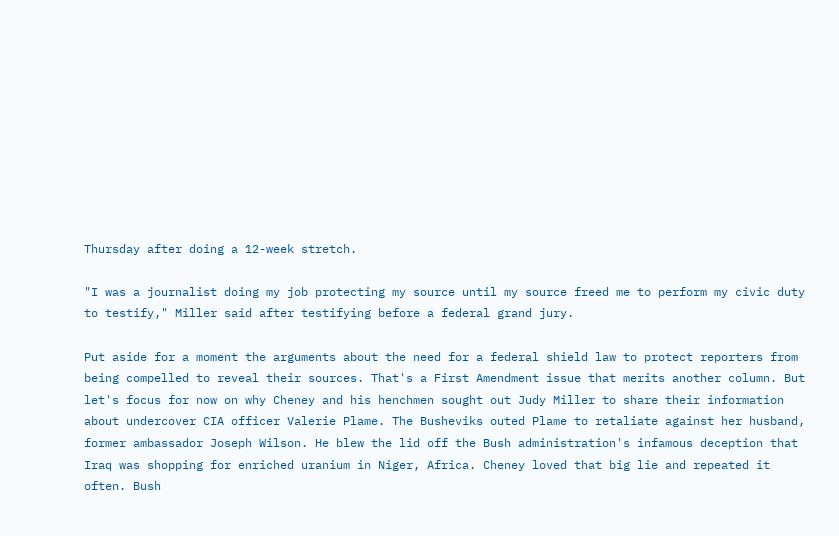Thursday after doing a 12-week stretch.

"I was a journalist doing my job protecting my source until my source freed me to perform my civic duty to testify," Miller said after testifying before a federal grand jury.

Put aside for a moment the arguments about the need for a federal shield law to protect reporters from being compelled to reveal their sources. That's a First Amendment issue that merits another column. But let's focus for now on why Cheney and his henchmen sought out Judy Miller to share their information about undercover CIA officer Valerie Plame. The Busheviks outed Plame to retaliate against her husband, former ambassador Joseph Wilson. He blew the lid off the Bush administration's infamous deception that Iraq was shopping for enriched uranium in Niger, Africa. Cheney loved that big lie and repeated it often. Bush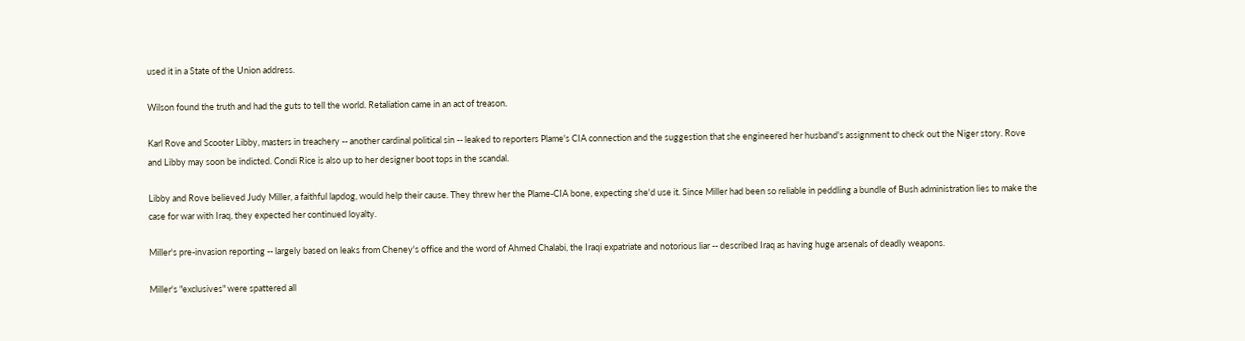used it in a State of the Union address.

Wilson found the truth and had the guts to tell the world. Retaliation came in an act of treason.

Karl Rove and Scooter Libby, masters in treachery -- another cardinal political sin -- leaked to reporters Plame's CIA connection and the suggestion that she engineered her husband's assignment to check out the Niger story. Rove and Libby may soon be indicted. Condi Rice is also up to her designer boot tops in the scandal.

Libby and Rove believed Judy Miller, a faithful lapdog, would help their cause. They threw her the Plame-CIA bone, expecting she'd use it. Since Miller had been so reliable in peddling a bundle of Bush administration lies to make the case for war with Iraq, they expected her continued loyalty.

Miller's pre-invasion reporting -- largely based on leaks from Cheney's office and the word of Ahmed Chalabi, the Iraqi expatriate and notorious liar -- described Iraq as having huge arsenals of deadly weapons.

Miller's "exclusives" were spattered all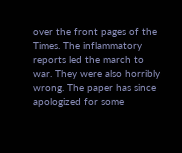over the front pages of the Times. The inflammatory reports led the march to war. They were also horribly wrong. The paper has since apologized for some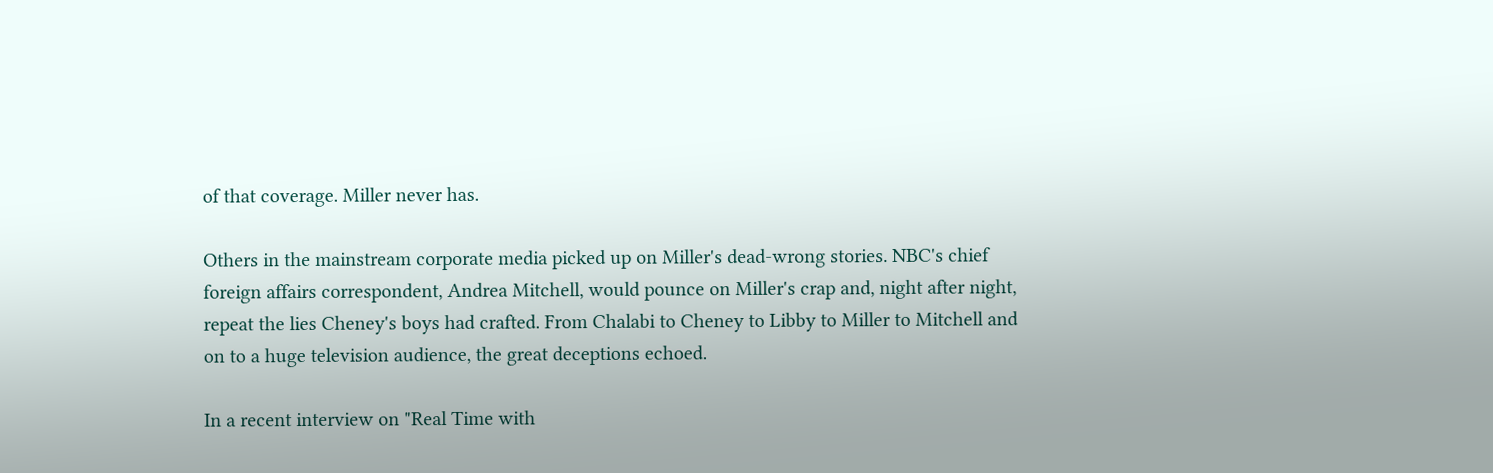of that coverage. Miller never has.

Others in the mainstream corporate media picked up on Miller's dead-wrong stories. NBC's chief foreign affairs correspondent, Andrea Mitchell, would pounce on Miller's crap and, night after night, repeat the lies Cheney's boys had crafted. From Chalabi to Cheney to Libby to Miller to Mitchell and on to a huge television audience, the great deceptions echoed.

In a recent interview on "Real Time with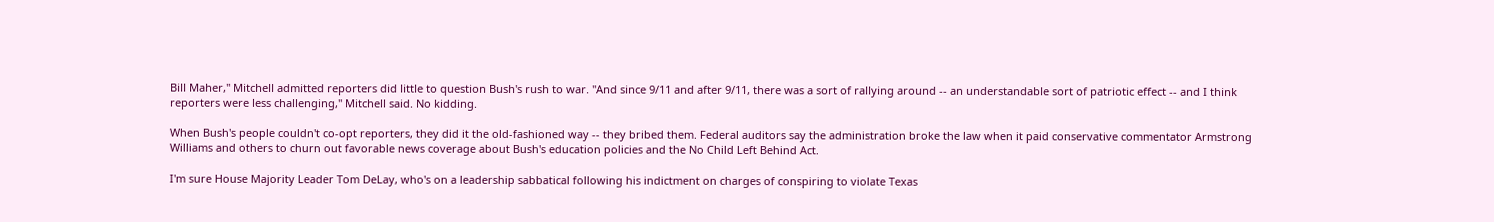Bill Maher," Mitchell admitted reporters did little to question Bush's rush to war. "And since 9/11 and after 9/11, there was a sort of rallying around -- an understandable sort of patriotic effect -- and I think reporters were less challenging," Mitchell said. No kidding.

When Bush's people couldn't co-opt reporters, they did it the old-fashioned way -- they bribed them. Federal auditors say the administration broke the law when it paid conservative commentator Armstrong Williams and others to churn out favorable news coverage about Bush's education policies and the No Child Left Behind Act.

I'm sure House Majority Leader Tom DeLay, who's on a leadership sabbatical following his indictment on charges of conspiring to violate Texas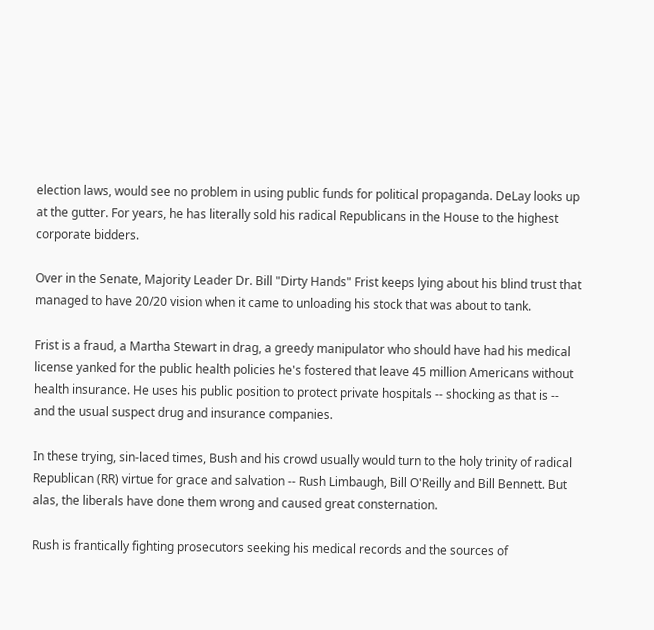election laws, would see no problem in using public funds for political propaganda. DeLay looks up at the gutter. For years, he has literally sold his radical Republicans in the House to the highest corporate bidders.

Over in the Senate, Majority Leader Dr. Bill "Dirty Hands" Frist keeps lying about his blind trust that managed to have 20/20 vision when it came to unloading his stock that was about to tank.

Frist is a fraud, a Martha Stewart in drag, a greedy manipulator who should have had his medical license yanked for the public health policies he's fostered that leave 45 million Americans without health insurance. He uses his public position to protect private hospitals -- shocking as that is -- and the usual suspect drug and insurance companies.

In these trying, sin-laced times, Bush and his crowd usually would turn to the holy trinity of radical Republican (RR) virtue for grace and salvation -- Rush Limbaugh, Bill O'Reilly and Bill Bennett. But alas, the liberals have done them wrong and caused great consternation.

Rush is frantically fighting prosecutors seeking his medical records and the sources of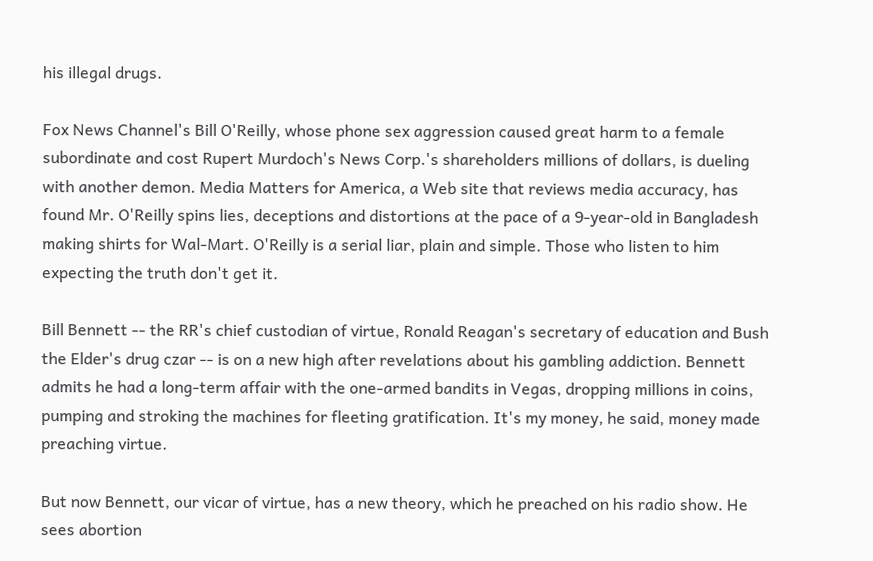his illegal drugs.

Fox News Channel's Bill O'Reilly, whose phone sex aggression caused great harm to a female subordinate and cost Rupert Murdoch's News Corp.'s shareholders millions of dollars, is dueling with another demon. Media Matters for America, a Web site that reviews media accuracy, has found Mr. O'Reilly spins lies, deceptions and distortions at the pace of a 9-year-old in Bangladesh making shirts for Wal-Mart. O'Reilly is a serial liar, plain and simple. Those who listen to him expecting the truth don't get it.

Bill Bennett -- the RR's chief custodian of virtue, Ronald Reagan's secretary of education and Bush the Elder's drug czar -- is on a new high after revelations about his gambling addiction. Bennett admits he had a long-term affair with the one-armed bandits in Vegas, dropping millions in coins, pumping and stroking the machines for fleeting gratification. It's my money, he said, money made preaching virtue.

But now Bennett, our vicar of virtue, has a new theory, which he preached on his radio show. He sees abortion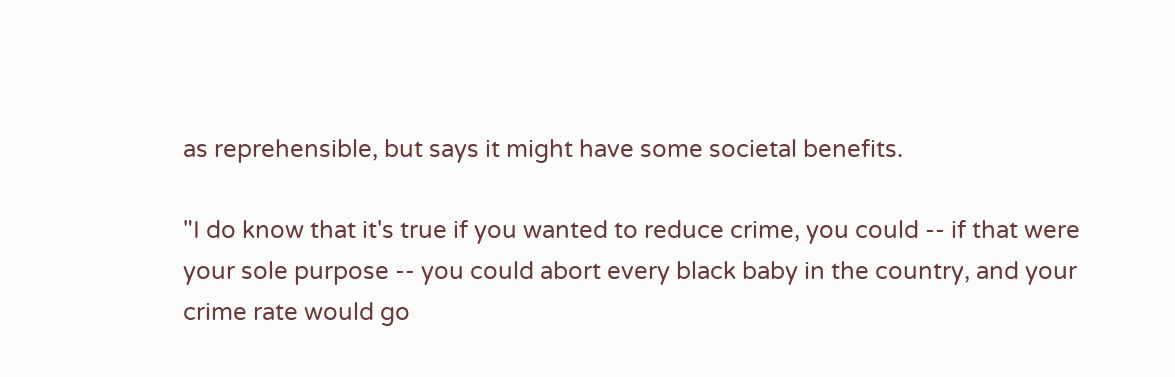as reprehensible, but says it might have some societal benefits.

"I do know that it's true if you wanted to reduce crime, you could -- if that were your sole purpose -- you could abort every black baby in the country, and your crime rate would go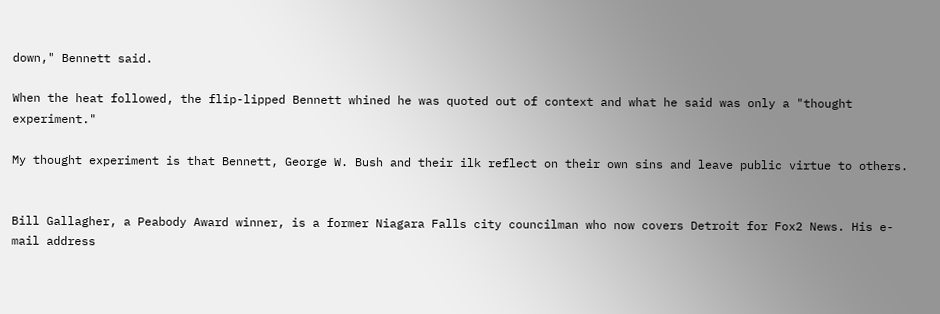down," Bennett said.

When the heat followed, the flip-lipped Bennett whined he was quoted out of context and what he said was only a "thought experiment."

My thought experiment is that Bennett, George W. Bush and their ilk reflect on their own sins and leave public virtue to others.


Bill Gallagher, a Peabody Award winner, is a former Niagara Falls city councilman who now covers Detroit for Fox2 News. His e-mail address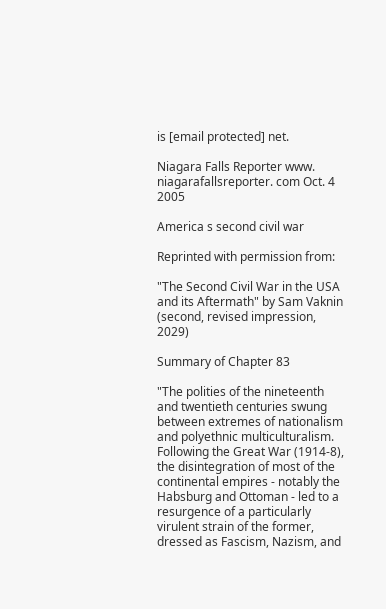is [email protected] net.

Niagara Falls Reporter www. niagarafallsreporter. com Oct. 4 2005

America s second civil war

Reprinted with permission from:

"The Second Civil War in the USA and its Aftermath" by Sam Vaknin (second, revised impression, 2029)

Summary of Chapter 83

"The polities of the nineteenth and twentieth centuries swung between extremes of nationalism and polyethnic multiculturalism. Following the Great War (1914-8), the disintegration of most of the continental empires - notably the Habsburg and Ottoman - led to a resurgence of a particularly virulent strain of the former, dressed as Fascism, Nazism, and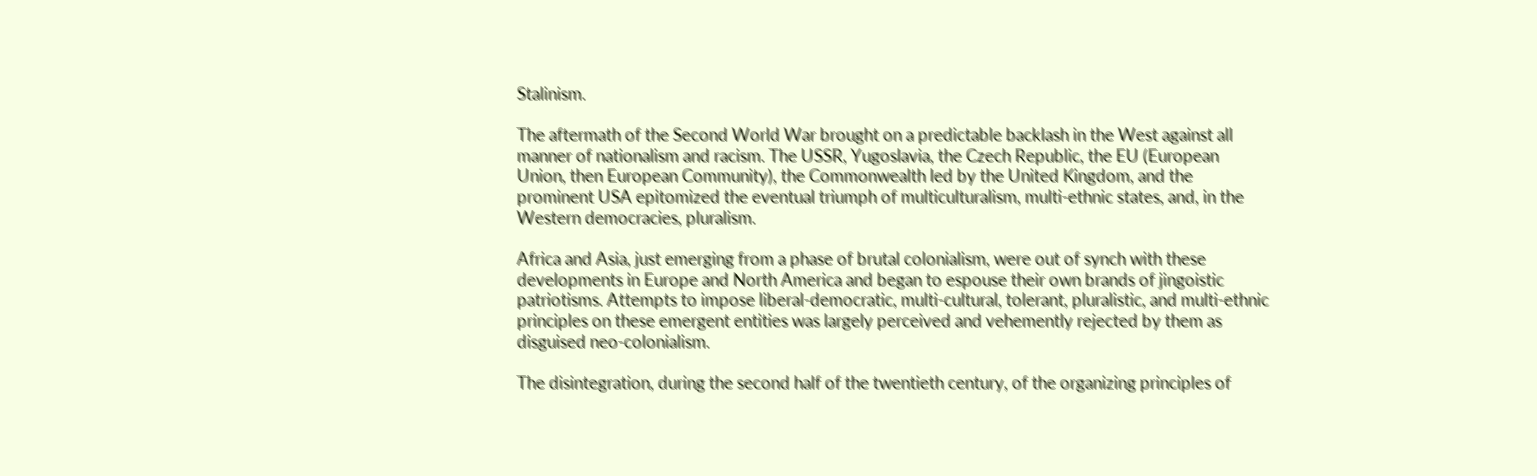Stalinism.

The aftermath of the Second World War brought on a predictable backlash in the West against all manner of nationalism and racism. The USSR, Yugoslavia, the Czech Republic, the EU (European Union, then European Community), the Commonwealth led by the United Kingdom, and the prominent USA epitomized the eventual triumph of multiculturalism, multi-ethnic states, and, in the Western democracies, pluralism.

Africa and Asia, just emerging from a phase of brutal colonialism, were out of synch with these developments in Europe and North America and began to espouse their own brands of jingoistic patriotisms. Attempts to impose liberal-democratic, multi-cultural, tolerant, pluralistic, and multi-ethnic principles on these emergent entities was largely perceived and vehemently rejected by them as disguised neo-colonialism.

The disintegration, during the second half of the twentieth century, of the organizing principles of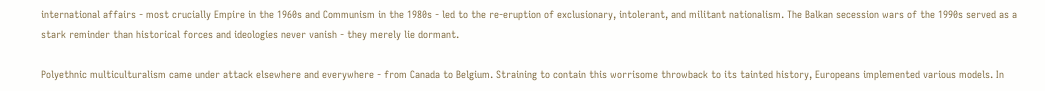international affairs - most crucially Empire in the 1960s and Communism in the 1980s - led to the re-eruption of exclusionary, intolerant, and militant nationalism. The Balkan secession wars of the 1990s served as a stark reminder than historical forces and ideologies never vanish - they merely lie dormant.

Polyethnic multiculturalism came under attack elsewhere and everywhere - from Canada to Belgium. Straining to contain this worrisome throwback to its tainted history, Europeans implemented various models. In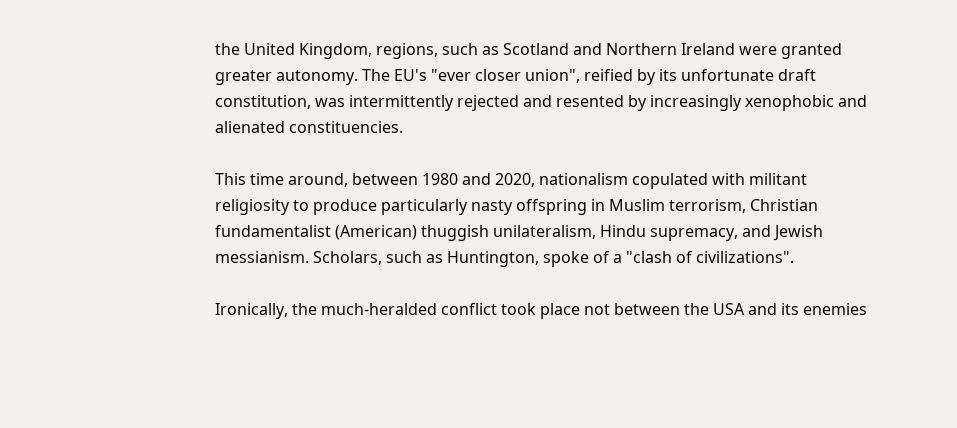the United Kingdom, regions, such as Scotland and Northern Ireland were granted greater autonomy. The EU's "ever closer union", reified by its unfortunate draft constitution, was intermittently rejected and resented by increasingly xenophobic and alienated constituencies.

This time around, between 1980 and 2020, nationalism copulated with militant religiosity to produce particularly nasty offspring in Muslim terrorism, Christian fundamentalist (American) thuggish unilateralism, Hindu supremacy, and Jewish messianism. Scholars, such as Huntington, spoke of a "clash of civilizations".

Ironically, the much-heralded conflict took place not between the USA and its enemies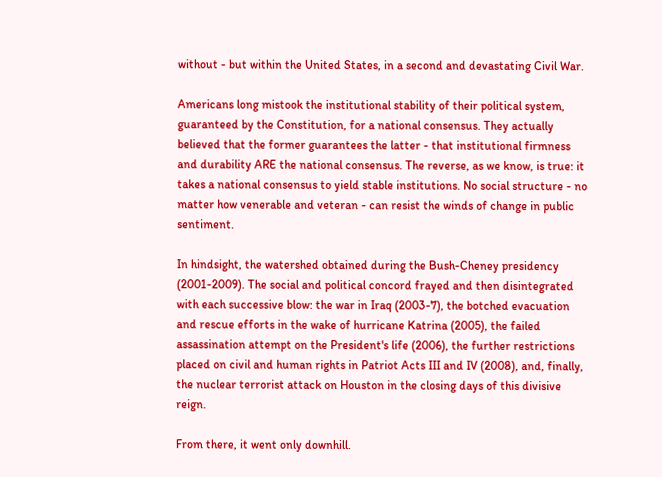without - but within the United States, in a second and devastating Civil War.

Americans long mistook the institutional stability of their political system, guaranteed by the Constitution, for a national consensus. They actually believed that the former guarantees the latter - that institutional firmness and durability ARE the national consensus. The reverse, as we know, is true: it takes a national consensus to yield stable institutions. No social structure - no matter how venerable and veteran - can resist the winds of change in public sentiment.

In hindsight, the watershed obtained during the Bush-Cheney presidency (2001-2009). The social and political concord frayed and then disintegrated with each successive blow: the war in Iraq (2003-7), the botched evacuation and rescue efforts in the wake of hurricane Katrina (2005), the failed assassination attempt on the President's life (2006), the further restrictions placed on civil and human rights in Patriot Acts III and IV (2008), and, finally, the nuclear terrorist attack on Houston in the closing days of this divisive reign.

From there, it went only downhill.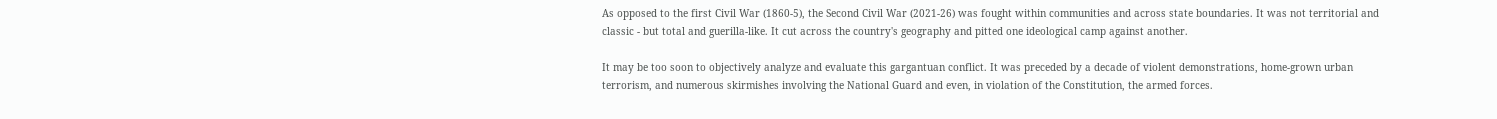As opposed to the first Civil War (1860-5), the Second Civil War (2021-26) was fought within communities and across state boundaries. It was not territorial and classic - but total and guerilla-like. It cut across the country's geography and pitted one ideological camp against another.

It may be too soon to objectively analyze and evaluate this gargantuan conflict. It was preceded by a decade of violent demonstrations, home-grown urban terrorism, and numerous skirmishes involving the National Guard and even, in violation of the Constitution, the armed forces.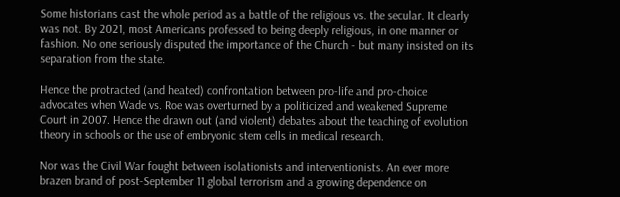Some historians cast the whole period as a battle of the religious vs. the secular. It clearly was not. By 2021, most Americans professed to being deeply religious, in one manner or fashion. No one seriously disputed the importance of the Church - but many insisted on its separation from the state.

Hence the protracted (and heated) confrontation between pro-life and pro-choice advocates when Wade vs. Roe was overturned by a politicized and weakened Supreme Court in 2007. Hence the drawn out (and violent) debates about the teaching of evolution theory in schools or the use of embryonic stem cells in medical research.

Nor was the Civil War fought between isolationists and interventionists. An ever more brazen brand of post-September 11 global terrorism and a growing dependence on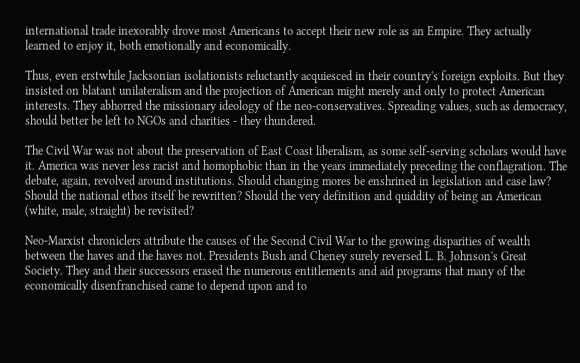international trade inexorably drove most Americans to accept their new role as an Empire. They actually learned to enjoy it, both emotionally and economically.

Thus, even erstwhile Jacksonian isolationists reluctantly acquiesced in their country's foreign exploits. But they insisted on blatant unilateralism and the projection of American might merely and only to protect American interests. They abhorred the missionary ideology of the neo-conservatives. Spreading values, such as democracy, should better be left to NGOs and charities - they thundered.

The Civil War was not about the preservation of East Coast liberalism, as some self-serving scholars would have it. America was never less racist and homophobic than in the years immediately preceding the conflagration. The debate, again, revolved around institutions. Should changing mores be enshrined in legislation and case law? Should the national ethos itself be rewritten? Should the very definition and quiddity of being an American (white, male, straight) be revisited?

Neo-Marxist chroniclers attribute the causes of the Second Civil War to the growing disparities of wealth between the haves and the haves not. Presidents Bush and Cheney surely reversed L. B. Johnson's Great Society. They and their successors erased the numerous entitlements and aid programs that many of the economically disenfranchised came to depend upon and to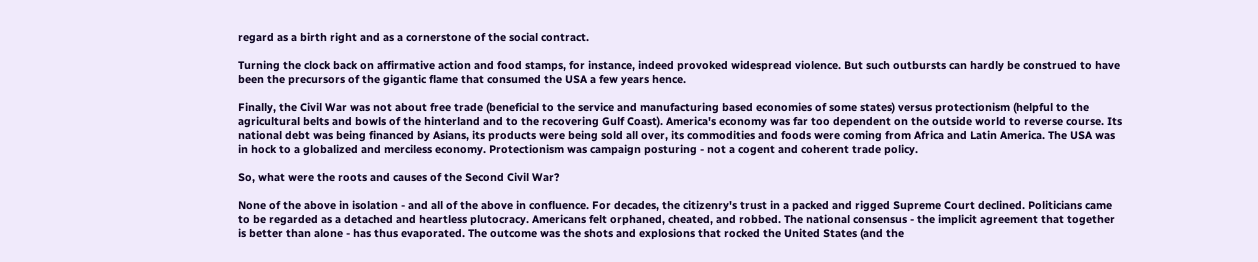regard as a birth right and as a cornerstone of the social contract.

Turning the clock back on affirmative action and food stamps, for instance, indeed provoked widespread violence. But such outbursts can hardly be construed to have been the precursors of the gigantic flame that consumed the USA a few years hence.

Finally, the Civil War was not about free trade (beneficial to the service and manufacturing based economies of some states) versus protectionism (helpful to the agricultural belts and bowls of the hinterland and to the recovering Gulf Coast). America's economy was far too dependent on the outside world to reverse course. Its national debt was being financed by Asians, its products were being sold all over, its commodities and foods were coming from Africa and Latin America. The USA was in hock to a globalized and merciless economy. Protectionism was campaign posturing - not a cogent and coherent trade policy.

So, what were the roots and causes of the Second Civil War?

None of the above in isolation - and all of the above in confluence. For decades, the citizenry's trust in a packed and rigged Supreme Court declined. Politicians came to be regarded as a detached and heartless plutocracy. Americans felt orphaned, cheated, and robbed. The national consensus - the implicit agreement that together is better than alone - has thus evaporated. The outcome was the shots and explosions that rocked the United States (and the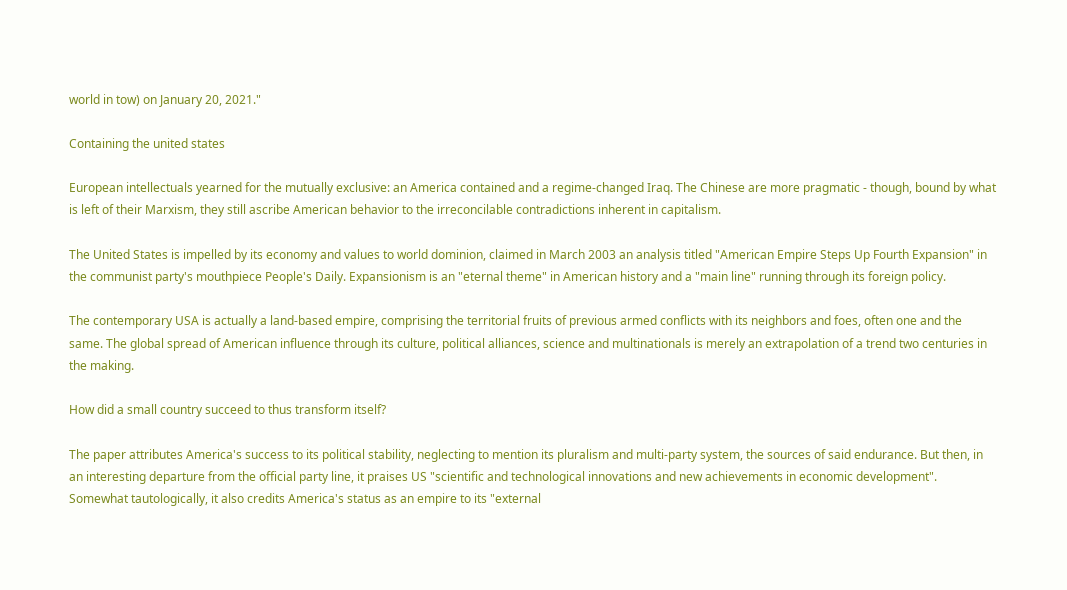world in tow) on January 20, 2021."

Containing the united states

European intellectuals yearned for the mutually exclusive: an America contained and a regime-changed Iraq. The Chinese are more pragmatic - though, bound by what is left of their Marxism, they still ascribe American behavior to the irreconcilable contradictions inherent in capitalism.

The United States is impelled by its economy and values to world dominion, claimed in March 2003 an analysis titled "American Empire Steps Up Fourth Expansion" in the communist party's mouthpiece People's Daily. Expansionism is an "eternal theme" in American history and a "main line" running through its foreign policy.

The contemporary USA is actually a land-based empire, comprising the territorial fruits of previous armed conflicts with its neighbors and foes, often one and the same. The global spread of American influence through its culture, political alliances, science and multinationals is merely an extrapolation of a trend two centuries in the making.

How did a small country succeed to thus transform itself?

The paper attributes America's success to its political stability, neglecting to mention its pluralism and multi-party system, the sources of said endurance. But then, in an interesting departure from the official party line, it praises US "scientific and technological innovations and new achievements in economic development". Somewhat tautologically, it also credits America's status as an empire to its "external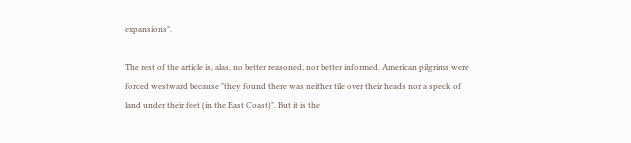expansions".

The rest of the article is, alas, no better reasoned, nor better informed. American pilgrims were forced westward because "they found there was neither tile over their heads nor a speck of land under their feet (in the East Coast)". But it is the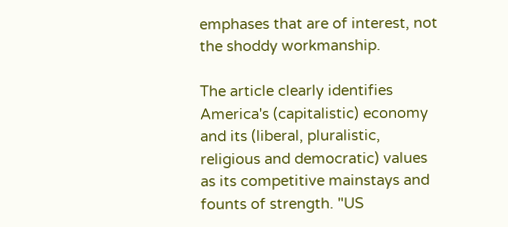emphases that are of interest, not the shoddy workmanship.

The article clearly identifies America's (capitalistic) economy and its (liberal, pluralistic, religious and democratic) values as its competitive mainstays and founts of strength. "US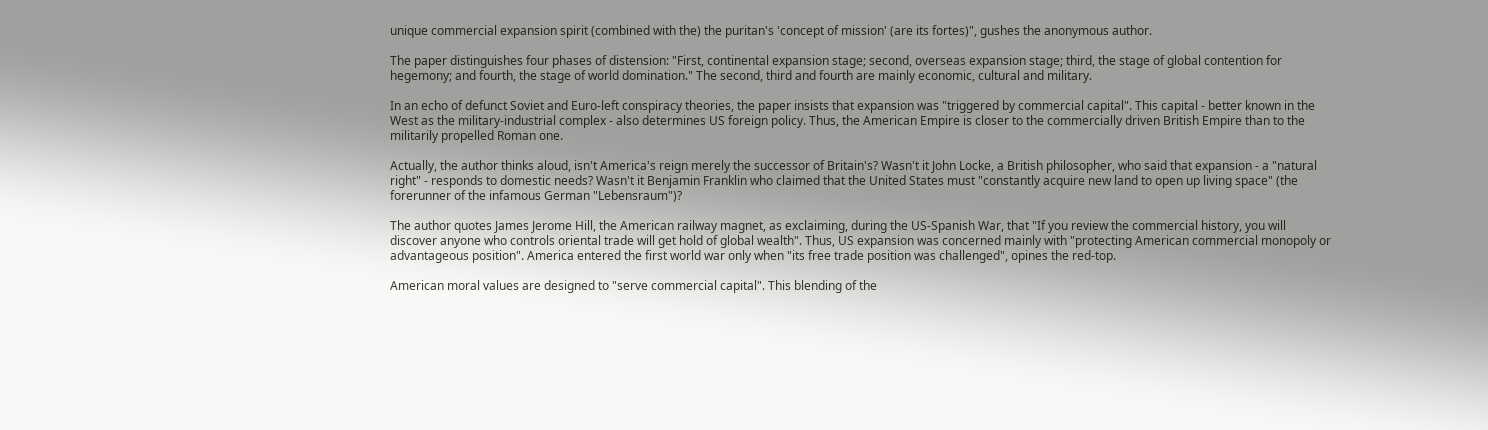unique commercial expansion spirit (combined with the) the puritan's 'concept of mission' (are its fortes)", gushes the anonymous author.

The paper distinguishes four phases of distension: "First, continental expansion stage; second, overseas expansion stage; third, the stage of global contention for hegemony; and fourth, the stage of world domination." The second, third and fourth are mainly economic, cultural and military.

In an echo of defunct Soviet and Euro-left conspiracy theories, the paper insists that expansion was "triggered by commercial capital". This capital - better known in the West as the military-industrial complex - also determines US foreign policy. Thus, the American Empire is closer to the commercially driven British Empire than to the militarily propelled Roman one.

Actually, the author thinks aloud, isn't America's reign merely the successor of Britain's? Wasn't it John Locke, a British philosopher, who said that expansion - a "natural right" - responds to domestic needs? Wasn't it Benjamin Franklin who claimed that the United States must "constantly acquire new land to open up living space" (the forerunner of the infamous German "Lebensraum")?

The author quotes James Jerome Hill, the American railway magnet, as exclaiming, during the US-Spanish War, that "If you review the commercial history, you will discover anyone who controls oriental trade will get hold of global wealth". Thus, US expansion was concerned mainly with "protecting American commercial monopoly or advantageous position". America entered the first world war only when "its free trade position was challenged", opines the red-top.

American moral values are designed to "serve commercial capital". This blending of the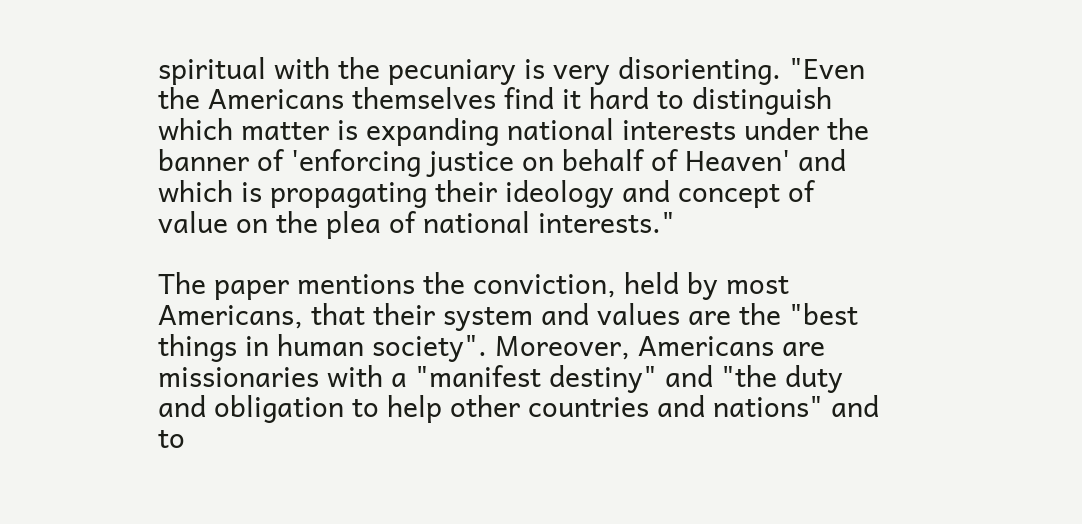spiritual with the pecuniary is very disorienting. "Even the Americans themselves find it hard to distinguish which matter is expanding national interests under the banner of 'enforcing justice on behalf of Heaven' and which is propagating their ideology and concept of value on the plea of national interests."

The paper mentions the conviction, held by most Americans, that their system and values are the "best things in human society". Moreover, Americans are missionaries with a "manifest destiny" and "the duty and obligation to help other countries and nations" and to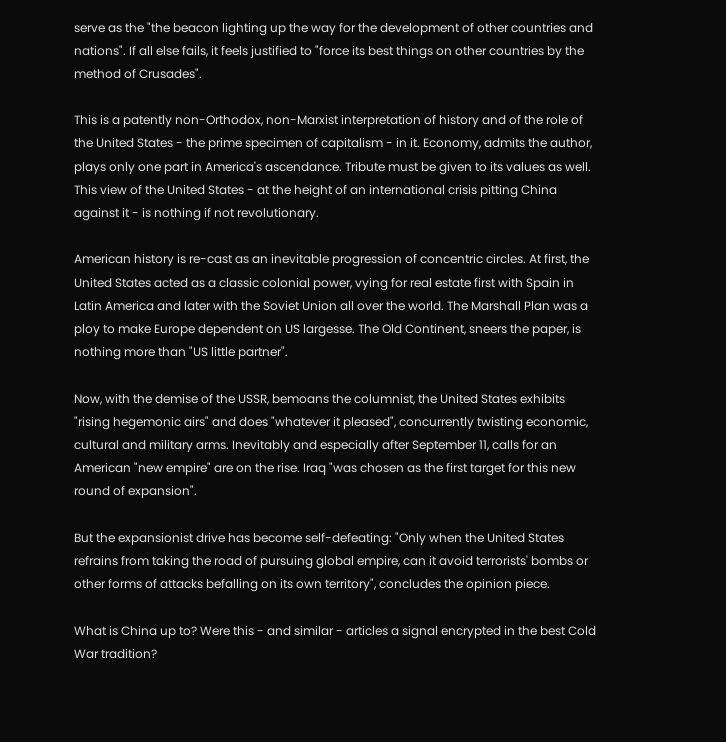serve as the "the beacon lighting up the way for the development of other countries and nations". If all else fails, it feels justified to "force its best things on other countries by the method of Crusades".

This is a patently non-Orthodox, non-Marxist interpretation of history and of the role of the United States - the prime specimen of capitalism - in it. Economy, admits the author, plays only one part in America's ascendance. Tribute must be given to its values as well. This view of the United States - at the height of an international crisis pitting China against it - is nothing if not revolutionary.

American history is re-cast as an inevitable progression of concentric circles. At first, the United States acted as a classic colonial power, vying for real estate first with Spain in Latin America and later with the Soviet Union all over the world. The Marshall Plan was a ploy to make Europe dependent on US largesse. The Old Continent, sneers the paper, is nothing more than "US little partner".

Now, with the demise of the USSR, bemoans the columnist, the United States exhibits "rising hegemonic airs" and does "whatever it pleased", concurrently twisting economic, cultural and military arms. Inevitably and especially after September 11, calls for an American "new empire" are on the rise. Iraq "was chosen as the first target for this new round of expansion".

But the expansionist drive has become self-defeating: "Only when the United States refrains from taking the road of pursuing global empire, can it avoid terrorists' bombs or other forms of attacks befalling on its own territory", concludes the opinion piece.

What is China up to? Were this - and similar - articles a signal encrypted in the best Cold War tradition?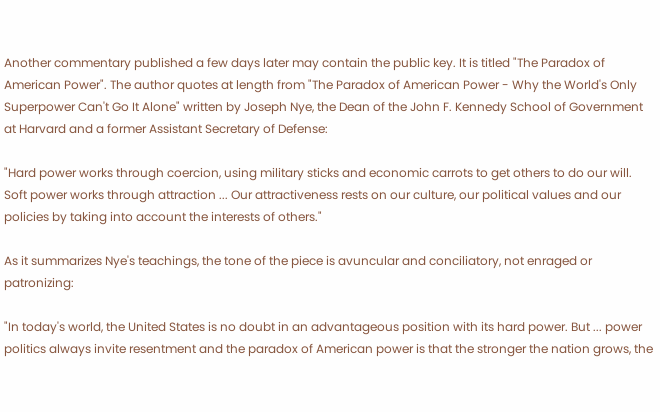Another commentary published a few days later may contain the public key. It is titled "The Paradox of American Power". The author quotes at length from "The Paradox of American Power - Why the World's Only Superpower Can't Go It Alone" written by Joseph Nye, the Dean of the John F. Kennedy School of Government at Harvard and a former Assistant Secretary of Defense:

"Hard power works through coercion, using military sticks and economic carrots to get others to do our will. Soft power works through attraction ... Our attractiveness rests on our culture, our political values and our policies by taking into account the interests of others."

As it summarizes Nye's teachings, the tone of the piece is avuncular and conciliatory, not enraged or patronizing:

"In today's world, the United States is no doubt in an advantageous position with its hard power. But ... power politics always invite resentment and the paradox of American power is that the stronger the nation grows, the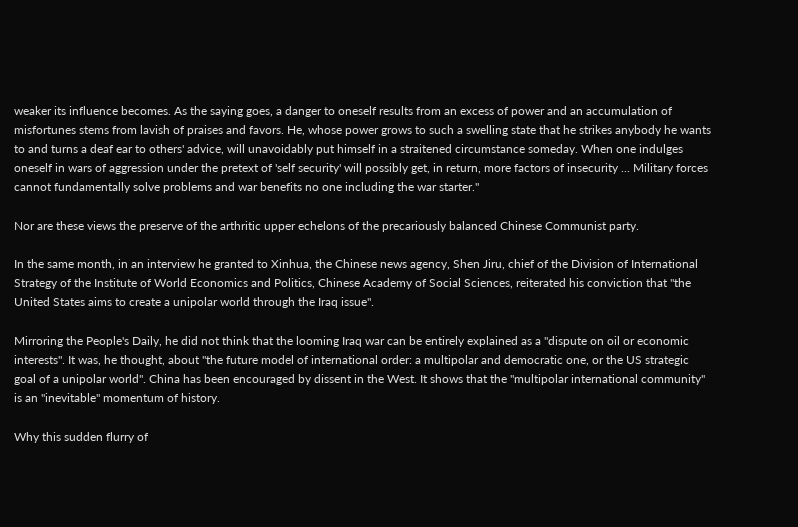weaker its influence becomes. As the saying goes, a danger to oneself results from an excess of power and an accumulation of misfortunes stems from lavish of praises and favors. He, whose power grows to such a swelling state that he strikes anybody he wants to and turns a deaf ear to others' advice, will unavoidably put himself in a straitened circumstance someday. When one indulges oneself in wars of aggression under the pretext of 'self security' will possibly get, in return, more factors of insecurity ... Military forces cannot fundamentally solve problems and war benefits no one including the war starter."

Nor are these views the preserve of the arthritic upper echelons of the precariously balanced Chinese Communist party.

In the same month, in an interview he granted to Xinhua, the Chinese news agency, Shen Jiru, chief of the Division of International Strategy of the Institute of World Economics and Politics, Chinese Academy of Social Sciences, reiterated his conviction that "the United States aims to create a unipolar world through the Iraq issue".

Mirroring the People's Daily, he did not think that the looming Iraq war can be entirely explained as a "dispute on oil or economic interests". It was, he thought, about "the future model of international order: a multipolar and democratic one, or the US strategic goal of a unipolar world". China has been encouraged by dissent in the West. It shows that the "multipolar international community" is an "inevitable" momentum of history.

Why this sudden flurry of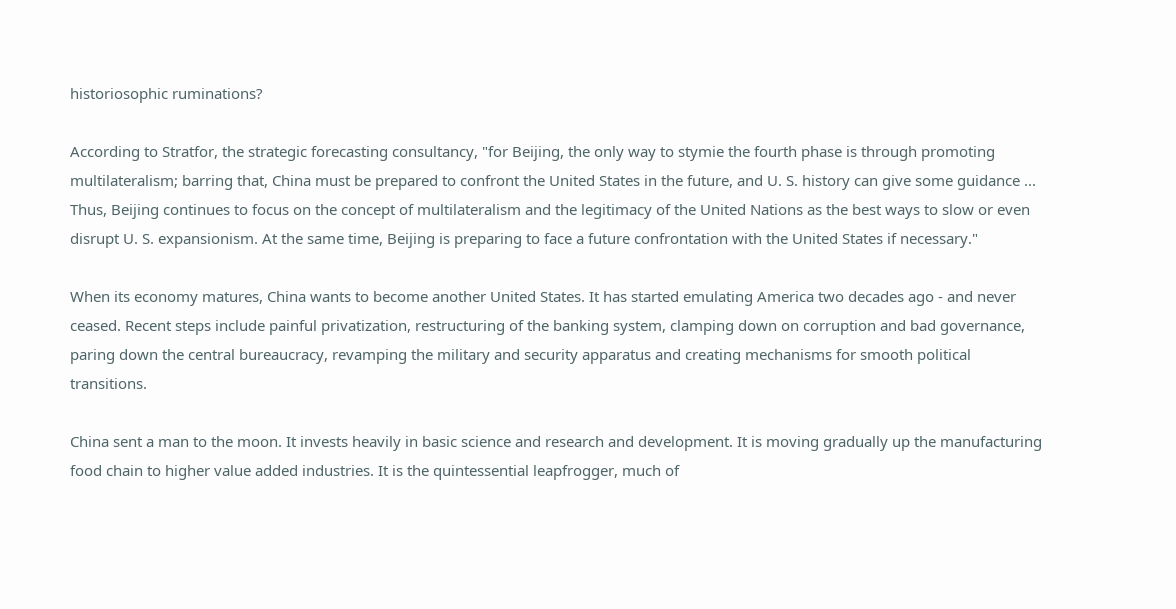historiosophic ruminations?

According to Stratfor, the strategic forecasting consultancy, "for Beijing, the only way to stymie the fourth phase is through promoting multilateralism; barring that, China must be prepared to confront the United States in the future, and U. S. history can give some guidance ... Thus, Beijing continues to focus on the concept of multilateralism and the legitimacy of the United Nations as the best ways to slow or even disrupt U. S. expansionism. At the same time, Beijing is preparing to face a future confrontation with the United States if necessary."

When its economy matures, China wants to become another United States. It has started emulating America two decades ago - and never ceased. Recent steps include painful privatization, restructuring of the banking system, clamping down on corruption and bad governance, paring down the central bureaucracy, revamping the military and security apparatus and creating mechanisms for smooth political transitions.

China sent a man to the moon. It invests heavily in basic science and research and development. It is moving gradually up the manufacturing food chain to higher value added industries. It is the quintessential leapfrogger, much of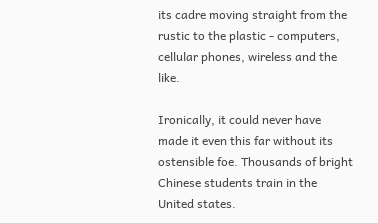its cadre moving straight from the rustic to the plastic - computers, cellular phones, wireless and the like.

Ironically, it could never have made it even this far without its ostensible foe. Thousands of bright Chinese students train in the United states.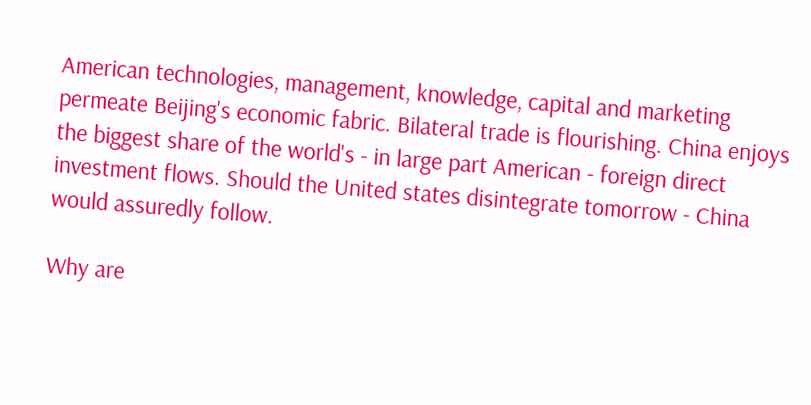American technologies, management, knowledge, capital and marketing permeate Beijing's economic fabric. Bilateral trade is flourishing. China enjoys the biggest share of the world's - in large part American - foreign direct investment flows. Should the United states disintegrate tomorrow - China would assuredly follow.

Why are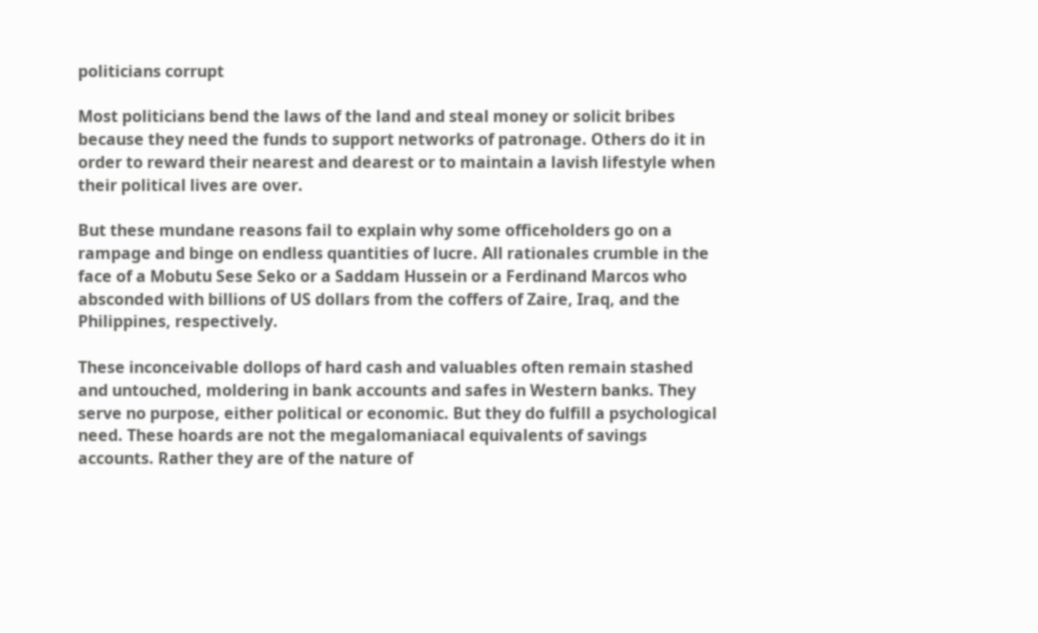politicians corrupt

Most politicians bend the laws of the land and steal money or solicit bribes because they need the funds to support networks of patronage. Others do it in order to reward their nearest and dearest or to maintain a lavish lifestyle when their political lives are over.

But these mundane reasons fail to explain why some officeholders go on a rampage and binge on endless quantities of lucre. All rationales crumble in the face of a Mobutu Sese Seko or a Saddam Hussein or a Ferdinand Marcos who absconded with billions of US dollars from the coffers of Zaire, Iraq, and the Philippines, respectively.

These inconceivable dollops of hard cash and valuables often remain stashed and untouched, moldering in bank accounts and safes in Western banks. They serve no purpose, either political or economic. But they do fulfill a psychological need. These hoards are not the megalomaniacal equivalents of savings accounts. Rather they are of the nature of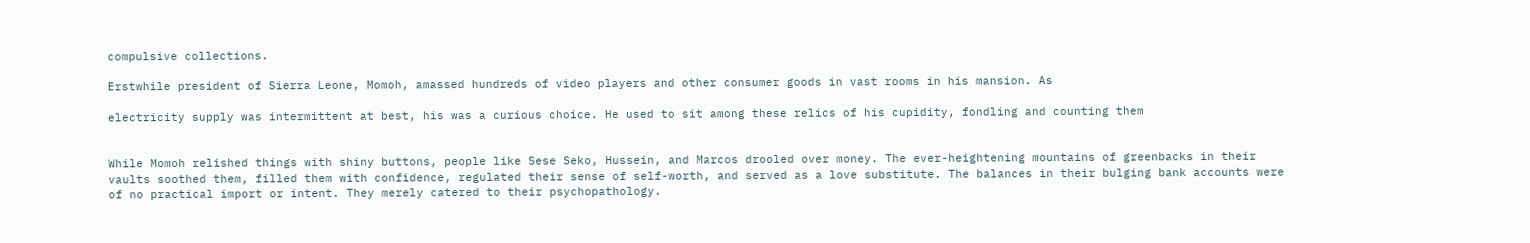compulsive collections.

Erstwhile president of Sierra Leone, Momoh, amassed hundreds of video players and other consumer goods in vast rooms in his mansion. As

electricity supply was intermittent at best, his was a curious choice. He used to sit among these relics of his cupidity, fondling and counting them


While Momoh relished things with shiny buttons, people like Sese Seko, Hussein, and Marcos drooled over money. The ever-heightening mountains of greenbacks in their vaults soothed them, filled them with confidence, regulated their sense of self-worth, and served as a love substitute. The balances in their bulging bank accounts were of no practical import or intent. They merely catered to their psychopathology.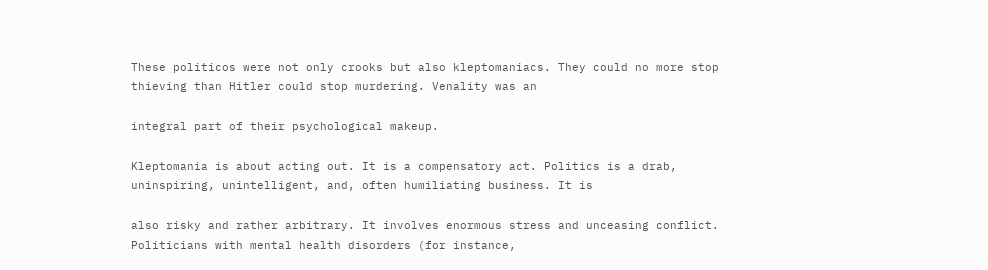These politicos were not only crooks but also kleptomaniacs. They could no more stop thieving than Hitler could stop murdering. Venality was an

integral part of their psychological makeup.

Kleptomania is about acting out. It is a compensatory act. Politics is a drab, uninspiring, unintelligent, and, often humiliating business. It is

also risky and rather arbitrary. It involves enormous stress and unceasing conflict. Politicians with mental health disorders (for instance,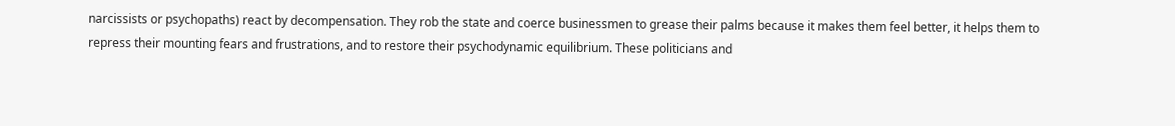narcissists or psychopaths) react by decompensation. They rob the state and coerce businessmen to grease their palms because it makes them feel better, it helps them to repress their mounting fears and frustrations, and to restore their psychodynamic equilibrium. These politicians and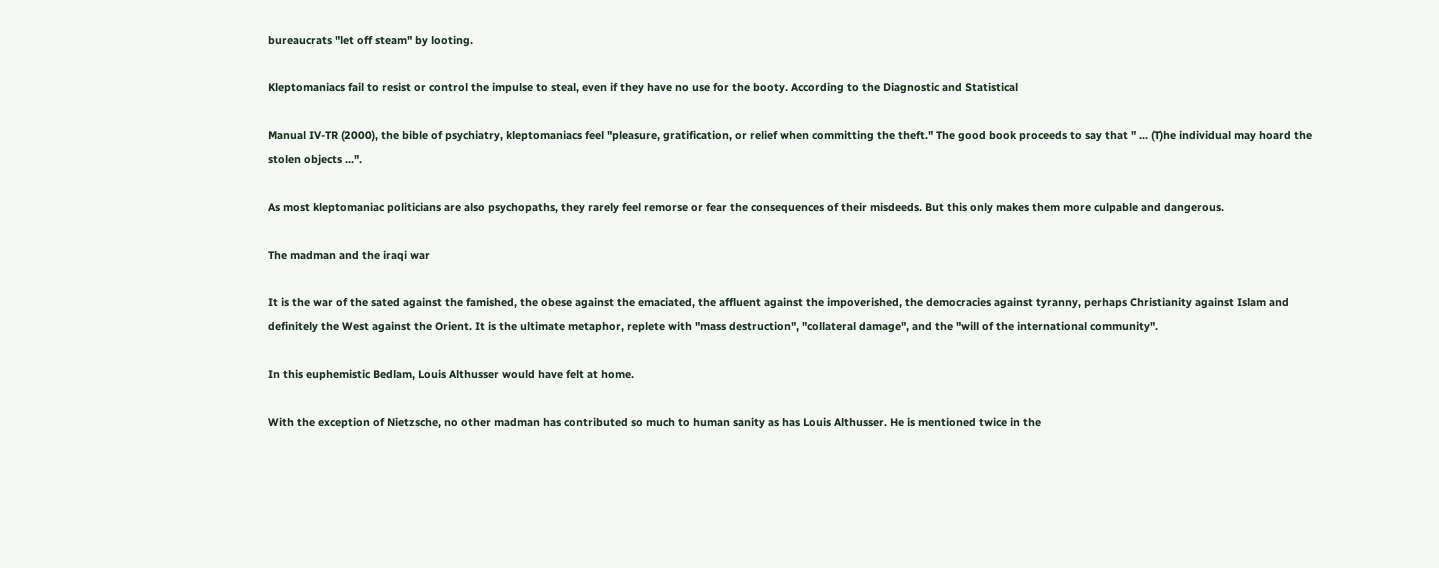bureaucrats "let off steam" by looting.

Kleptomaniacs fail to resist or control the impulse to steal, even if they have no use for the booty. According to the Diagnostic and Statistical

Manual IV-TR (2000), the bible of psychiatry, kleptomaniacs feel "pleasure, gratification, or relief when committing the theft." The good book proceeds to say that " ... (T)he individual may hoard the stolen objects ...".

As most kleptomaniac politicians are also psychopaths, they rarely feel remorse or fear the consequences of their misdeeds. But this only makes them more culpable and dangerous.

The madman and the iraqi war

It is the war of the sated against the famished, the obese against the emaciated, the affluent against the impoverished, the democracies against tyranny, perhaps Christianity against Islam and definitely the West against the Orient. It is the ultimate metaphor, replete with "mass destruction", "collateral damage", and the "will of the international community".

In this euphemistic Bedlam, Louis Althusser would have felt at home.

With the exception of Nietzsche, no other madman has contributed so much to human sanity as has Louis Althusser. He is mentioned twice in the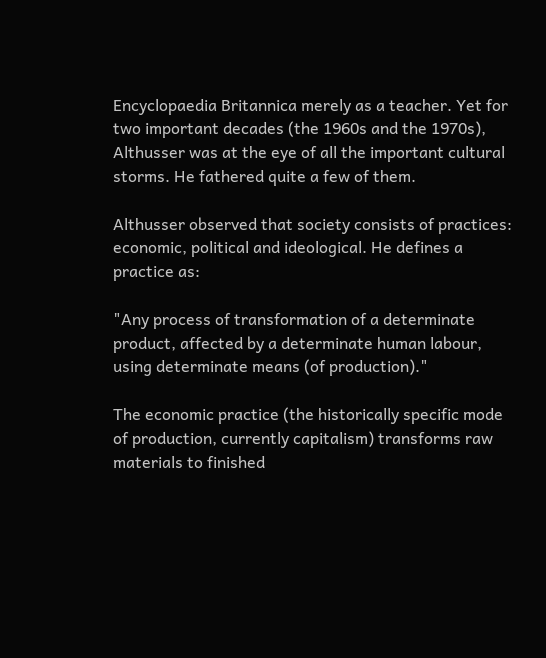Encyclopaedia Britannica merely as a teacher. Yet for two important decades (the 1960s and the 1970s), Althusser was at the eye of all the important cultural storms. He fathered quite a few of them.

Althusser observed that society consists of practices: economic, political and ideological. He defines a practice as:

"Any process of transformation of a determinate product, affected by a determinate human labour, using determinate means (of production)."

The economic practice (the historically specific mode of production, currently capitalism) transforms raw materials to finished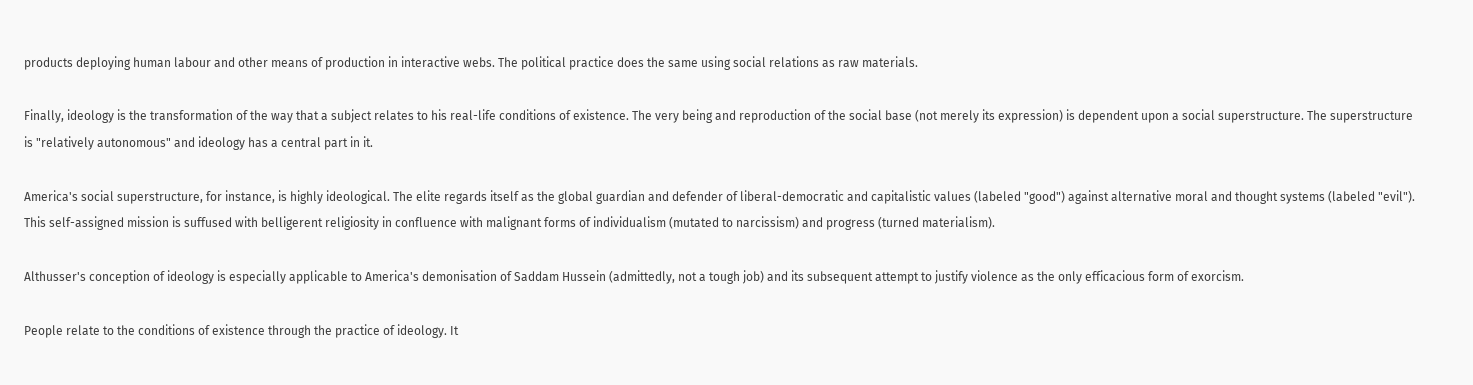products deploying human labour and other means of production in interactive webs. The political practice does the same using social relations as raw materials.

Finally, ideology is the transformation of the way that a subject relates to his real-life conditions of existence. The very being and reproduction of the social base (not merely its expression) is dependent upon a social superstructure. The superstructure is "relatively autonomous" and ideology has a central part in it.

America's social superstructure, for instance, is highly ideological. The elite regards itself as the global guardian and defender of liberal-democratic and capitalistic values (labeled "good") against alternative moral and thought systems (labeled "evil"). This self-assigned mission is suffused with belligerent religiosity in confluence with malignant forms of individualism (mutated to narcissism) and progress (turned materialism).

Althusser's conception of ideology is especially applicable to America's demonisation of Saddam Hussein (admittedly, not a tough job) and its subsequent attempt to justify violence as the only efficacious form of exorcism.

People relate to the conditions of existence through the practice of ideology. It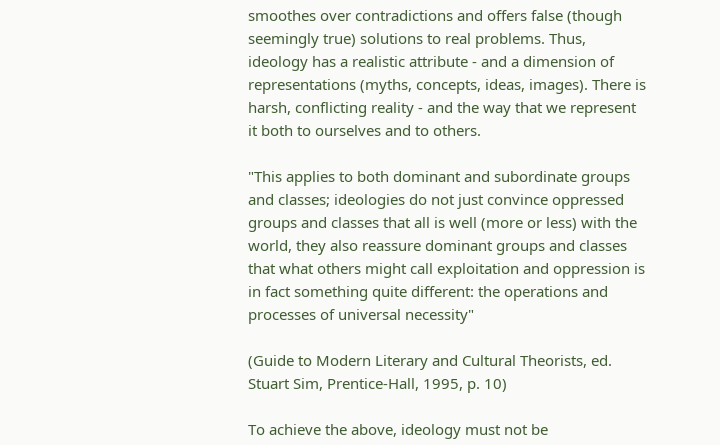smoothes over contradictions and offers false (though seemingly true) solutions to real problems. Thus, ideology has a realistic attribute - and a dimension of representations (myths, concepts, ideas, images). There is harsh, conflicting reality - and the way that we represent it both to ourselves and to others.

"This applies to both dominant and subordinate groups and classes; ideologies do not just convince oppressed groups and classes that all is well (more or less) with the world, they also reassure dominant groups and classes that what others might call exploitation and oppression is in fact something quite different: the operations and processes of universal necessity"

(Guide to Modern Literary and Cultural Theorists, ed. Stuart Sim, Prentice-Hall, 1995, p. 10)

To achieve the above, ideology must not be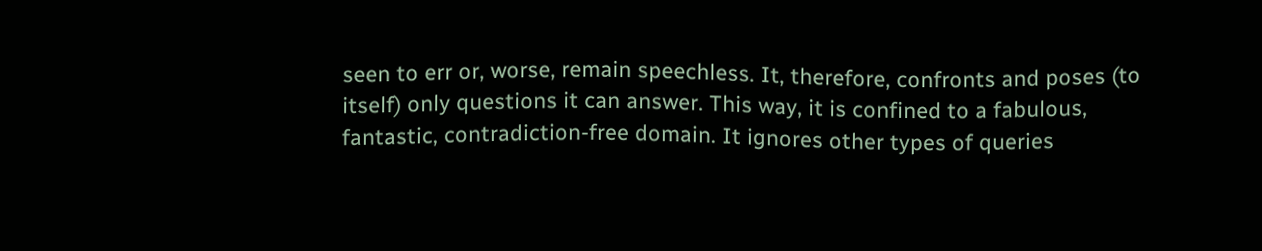seen to err or, worse, remain speechless. It, therefore, confronts and poses (to itself) only questions it can answer. This way, it is confined to a fabulous, fantastic, contradiction-free domain. It ignores other types of queries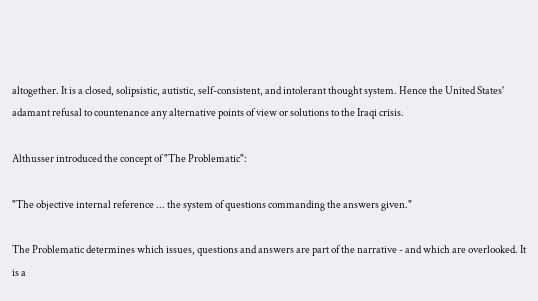altogether. It is a closed, solipsistic, autistic, self-consistent, and intolerant thought system. Hence the United States' adamant refusal to countenance any alternative points of view or solutions to the Iraqi crisis.

Althusser introduced the concept of "The Problematic":

"The objective internal reference ... the system of questions commanding the answers given."

The Problematic determines which issues, questions and answers are part of the narrative - and which are overlooked. It is a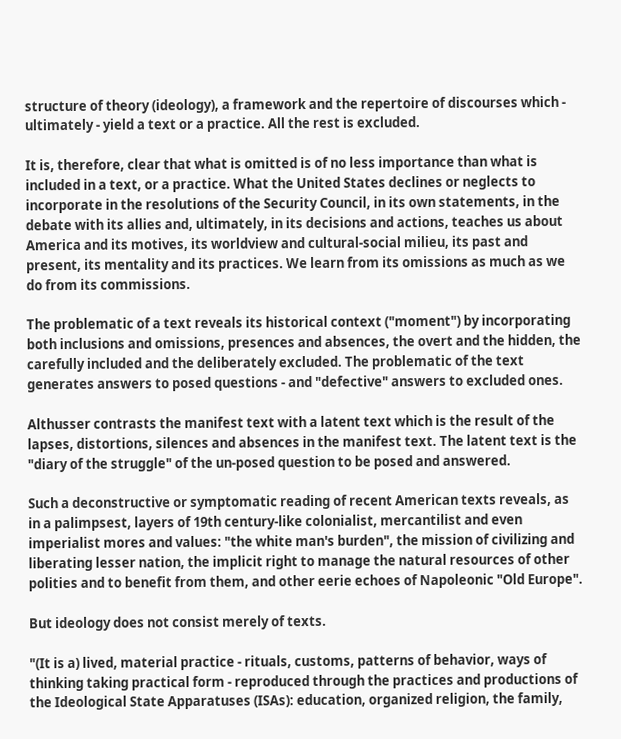structure of theory (ideology), a framework and the repertoire of discourses which - ultimately - yield a text or a practice. All the rest is excluded.

It is, therefore, clear that what is omitted is of no less importance than what is included in a text, or a practice. What the United States declines or neglects to incorporate in the resolutions of the Security Council, in its own statements, in the debate with its allies and, ultimately, in its decisions and actions, teaches us about America and its motives, its worldview and cultural-social milieu, its past and present, its mentality and its practices. We learn from its omissions as much as we do from its commissions.

The problematic of a text reveals its historical context ("moment") by incorporating both inclusions and omissions, presences and absences, the overt and the hidden, the carefully included and the deliberately excluded. The problematic of the text generates answers to posed questions - and "defective" answers to excluded ones.

Althusser contrasts the manifest text with a latent text which is the result of the lapses, distortions, silences and absences in the manifest text. The latent text is the "diary of the struggle" of the un-posed question to be posed and answered.

Such a deconstructive or symptomatic reading of recent American texts reveals, as in a palimpsest, layers of 19th century-like colonialist, mercantilist and even imperialist mores and values: "the white man's burden", the mission of civilizing and liberating lesser nation, the implicit right to manage the natural resources of other polities and to benefit from them, and other eerie echoes of Napoleonic "Old Europe".

But ideology does not consist merely of texts.

"(It is a) lived, material practice - rituals, customs, patterns of behavior, ways of thinking taking practical form - reproduced through the practices and productions of the Ideological State Apparatuses (ISAs): education, organized religion, the family,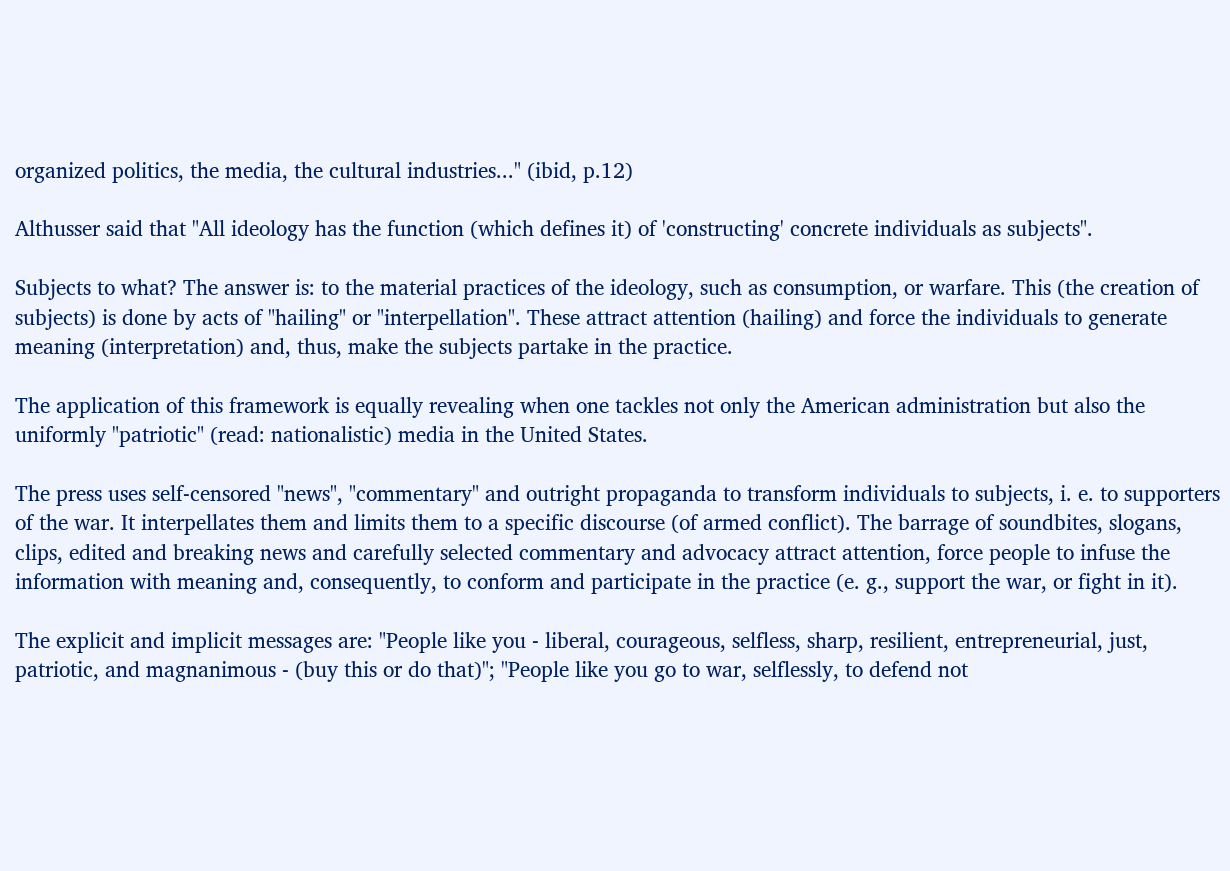organized politics, the media, the cultural industries..." (ibid, p.12)

Althusser said that "All ideology has the function (which defines it) of 'constructing' concrete individuals as subjects".

Subjects to what? The answer is: to the material practices of the ideology, such as consumption, or warfare. This (the creation of subjects) is done by acts of "hailing" or "interpellation". These attract attention (hailing) and force the individuals to generate meaning (interpretation) and, thus, make the subjects partake in the practice.

The application of this framework is equally revealing when one tackles not only the American administration but also the uniformly "patriotic" (read: nationalistic) media in the United States.

The press uses self-censored "news", "commentary" and outright propaganda to transform individuals to subjects, i. e. to supporters of the war. It interpellates them and limits them to a specific discourse (of armed conflict). The barrage of soundbites, slogans, clips, edited and breaking news and carefully selected commentary and advocacy attract attention, force people to infuse the information with meaning and, consequently, to conform and participate in the practice (e. g., support the war, or fight in it).

The explicit and implicit messages are: "People like you - liberal, courageous, selfless, sharp, resilient, entrepreneurial, just, patriotic, and magnanimous - (buy this or do that)"; "People like you go to war, selflessly, to defend not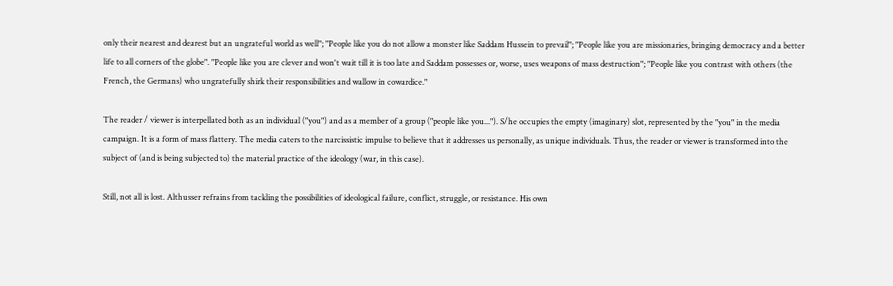only their nearest and dearest but an ungrateful world as well"; "People like you do not allow a monster like Saddam Hussein to prevail"; "People like you are missionaries, bringing democracy and a better life to all corners of the globe". "People like you are clever and won't wait till it is too late and Saddam possesses or, worse, uses weapons of mass destruction"; "People like you contrast with others (the French, the Germans) who ungratefully shirk their responsibilities and wallow in cowardice."

The reader / viewer is interpellated both as an individual ("you") and as a member of a group ("people like you..."). S/he occupies the empty (imaginary) slot, represented by the "you" in the media campaign. It is a form of mass flattery. The media caters to the narcissistic impulse to believe that it addresses us personally, as unique individuals. Thus, the reader or viewer is transformed into the subject of (and is being subjected to) the material practice of the ideology (war, in this case).

Still, not all is lost. Althusser refrains from tackling the possibilities of ideological failure, conflict, struggle, or resistance. His own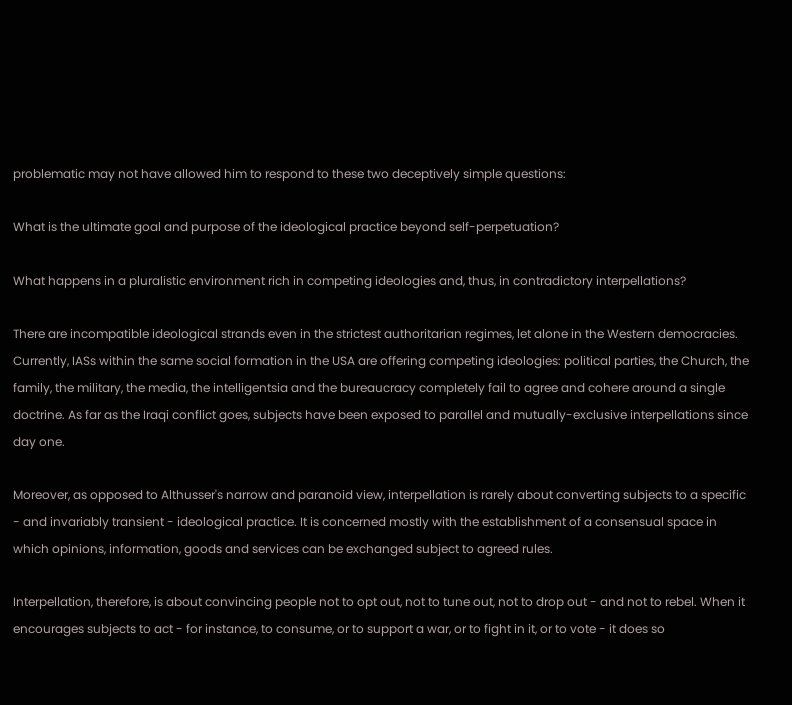problematic may not have allowed him to respond to these two deceptively simple questions:

What is the ultimate goal and purpose of the ideological practice beyond self-perpetuation?

What happens in a pluralistic environment rich in competing ideologies and, thus, in contradictory interpellations?

There are incompatible ideological strands even in the strictest authoritarian regimes, let alone in the Western democracies. Currently, IASs within the same social formation in the USA are offering competing ideologies: political parties, the Church, the family, the military, the media, the intelligentsia and the bureaucracy completely fail to agree and cohere around a single doctrine. As far as the Iraqi conflict goes, subjects have been exposed to parallel and mutually-exclusive interpellations since day one.

Moreover, as opposed to Althusser's narrow and paranoid view, interpellation is rarely about converting subjects to a specific - and invariably transient - ideological practice. It is concerned mostly with the establishment of a consensual space in which opinions, information, goods and services can be exchanged subject to agreed rules.

Interpellation, therefore, is about convincing people not to opt out, not to tune out, not to drop out - and not to rebel. When it encourages subjects to act - for instance, to consume, or to support a war, or to fight in it, or to vote - it does so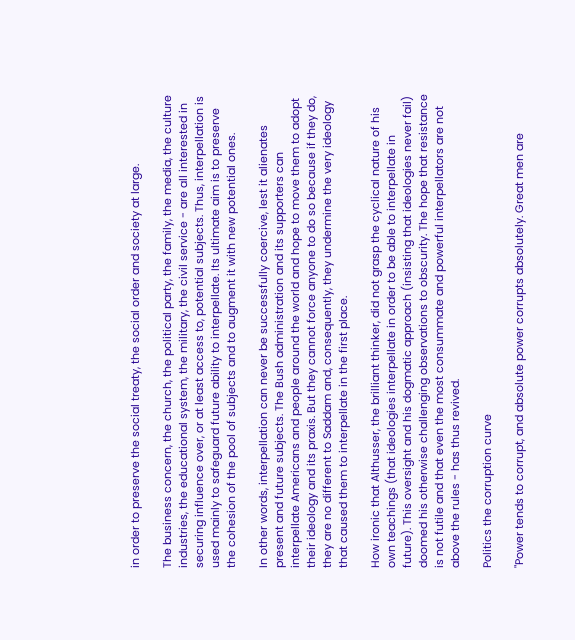in order to preserve the social treaty, the social order and society at large.

The business concern, the church, the political party, the family, the media, the culture industries, the educational system, the military, the civil service - are all interested in securing influence over, or at least access to, potential subjects. Thus, interpellation is used mainly to safeguard future ability to interpellate. Its ultimate aim is to preserve the cohesion of the pool of subjects and to augment it with new potential ones.

In other words, interpellation can never be successfully coercive, lest it alienates present and future subjects. The Bush administration and its supporters can interpellate Americans and people around the world and hope to move them to adopt their ideology and its praxis. But they cannot force anyone to do so because if they do, they are no different to Saddam and, consequently, they undermine the very ideology that caused them to interpellate in the first place.

How ironic that Althusser, the brilliant thinker, did not grasp the cyclical nature of his own teachings (that ideologies interpellate in order to be able to interpellate in future). This oversight and his dogmatic approach (insisting that ideologies never fail) doomed his otherwise challenging observations to obscurity. The hope that resistance is not futile and that even the most consummate and powerful interpellators are not above the rules - has thus revived.

Politics the corruption curve

"Power tends to corrupt, and absolute power corrupts absolutely. Great men are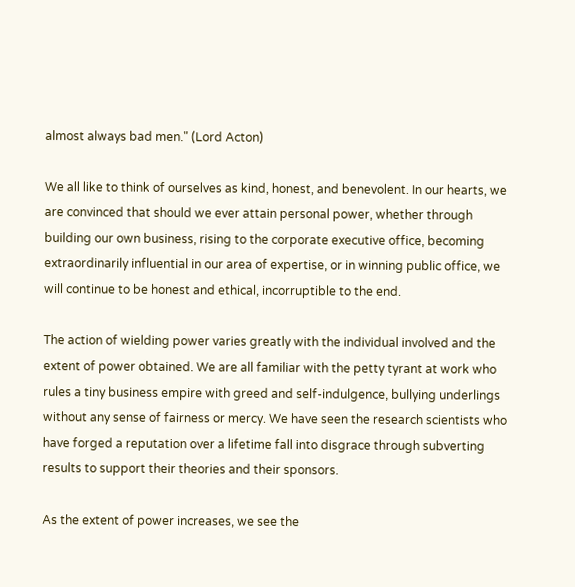almost always bad men." (Lord Acton)

We all like to think of ourselves as kind, honest, and benevolent. In our hearts, we are convinced that should we ever attain personal power, whether through building our own business, rising to the corporate executive office, becoming extraordinarily influential in our area of expertise, or in winning public office, we will continue to be honest and ethical, incorruptible to the end.

The action of wielding power varies greatly with the individual involved and the extent of power obtained. We are all familiar with the petty tyrant at work who rules a tiny business empire with greed and self-indulgence, bullying underlings without any sense of fairness or mercy. We have seen the research scientists who have forged a reputation over a lifetime fall into disgrace through subverting results to support their theories and their sponsors.

As the extent of power increases, we see the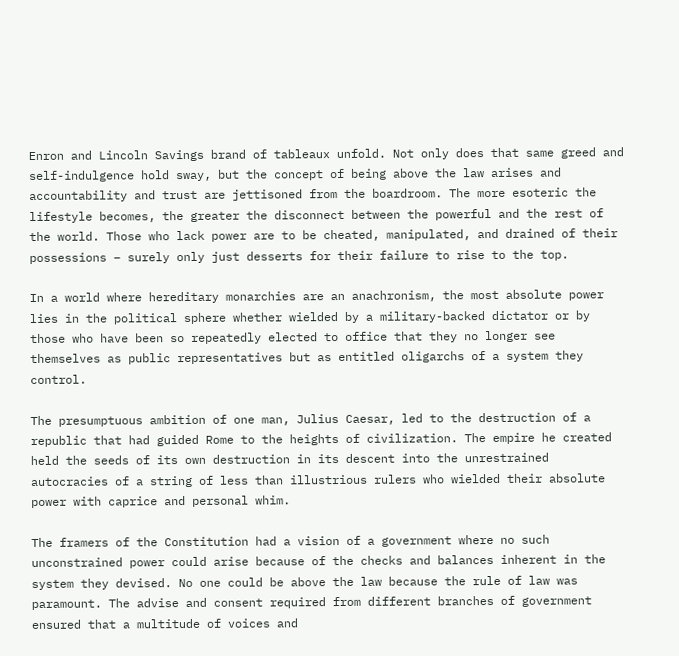Enron and Lincoln Savings brand of tableaux unfold. Not only does that same greed and self-indulgence hold sway, but the concept of being above the law arises and accountability and trust are jettisoned from the boardroom. The more esoteric the lifestyle becomes, the greater the disconnect between the powerful and the rest of the world. Those who lack power are to be cheated, manipulated, and drained of their possessions – surely only just desserts for their failure to rise to the top.

In a world where hereditary monarchies are an anachronism, the most absolute power lies in the political sphere whether wielded by a military-backed dictator or by those who have been so repeatedly elected to office that they no longer see themselves as public representatives but as entitled oligarchs of a system they control.

The presumptuous ambition of one man, Julius Caesar, led to the destruction of a republic that had guided Rome to the heights of civilization. The empire he created held the seeds of its own destruction in its descent into the unrestrained autocracies of a string of less than illustrious rulers who wielded their absolute power with caprice and personal whim.

The framers of the Constitution had a vision of a government where no such unconstrained power could arise because of the checks and balances inherent in the system they devised. No one could be above the law because the rule of law was paramount. The advise and consent required from different branches of government ensured that a multitude of voices and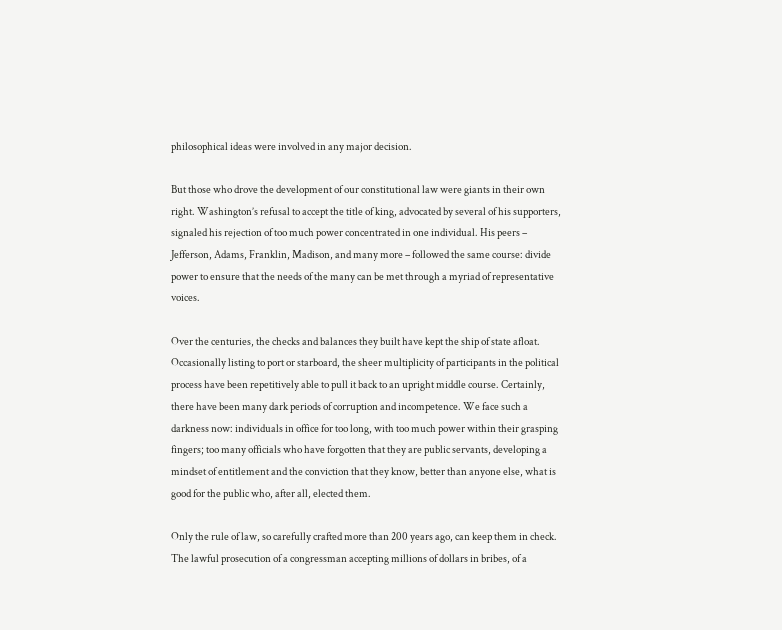philosophical ideas were involved in any major decision.

But those who drove the development of our constitutional law were giants in their own right. Washington’s refusal to accept the title of king, advocated by several of his supporters, signaled his rejection of too much power concentrated in one individual. His peers – Jefferson, Adams, Franklin, Madison, and many more – followed the same course: divide power to ensure that the needs of the many can be met through a myriad of representative voices.

Over the centuries, the checks and balances they built have kept the ship of state afloat. Occasionally listing to port or starboard, the sheer multiplicity of participants in the political process have been repetitively able to pull it back to an upright middle course. Certainly, there have been many dark periods of corruption and incompetence. We face such a darkness now: individuals in office for too long, with too much power within their grasping fingers; too many officials who have forgotten that they are public servants, developing a mindset of entitlement and the conviction that they know, better than anyone else, what is good for the public who, after all, elected them.

Only the rule of law, so carefully crafted more than 200 years ago, can keep them in check. The lawful prosecution of a congressman accepting millions of dollars in bribes, of a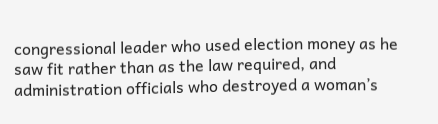congressional leader who used election money as he saw fit rather than as the law required, and administration officials who destroyed a woman’s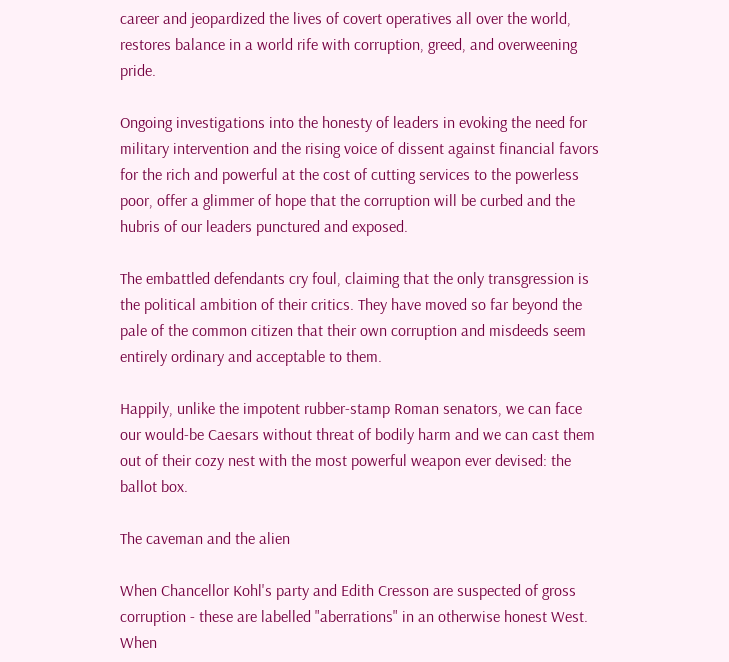career and jeopardized the lives of covert operatives all over the world, restores balance in a world rife with corruption, greed, and overweening pride.

Ongoing investigations into the honesty of leaders in evoking the need for military intervention and the rising voice of dissent against financial favors for the rich and powerful at the cost of cutting services to the powerless poor, offer a glimmer of hope that the corruption will be curbed and the hubris of our leaders punctured and exposed.

The embattled defendants cry foul, claiming that the only transgression is the political ambition of their critics. They have moved so far beyond the pale of the common citizen that their own corruption and misdeeds seem entirely ordinary and acceptable to them.

Happily, unlike the impotent rubber-stamp Roman senators, we can face our would-be Caesars without threat of bodily harm and we can cast them out of their cozy nest with the most powerful weapon ever devised: the ballot box.

The caveman and the alien

When Chancellor Kohl's party and Edith Cresson are suspected of gross corruption - these are labelled "aberrations" in an otherwise honest West. When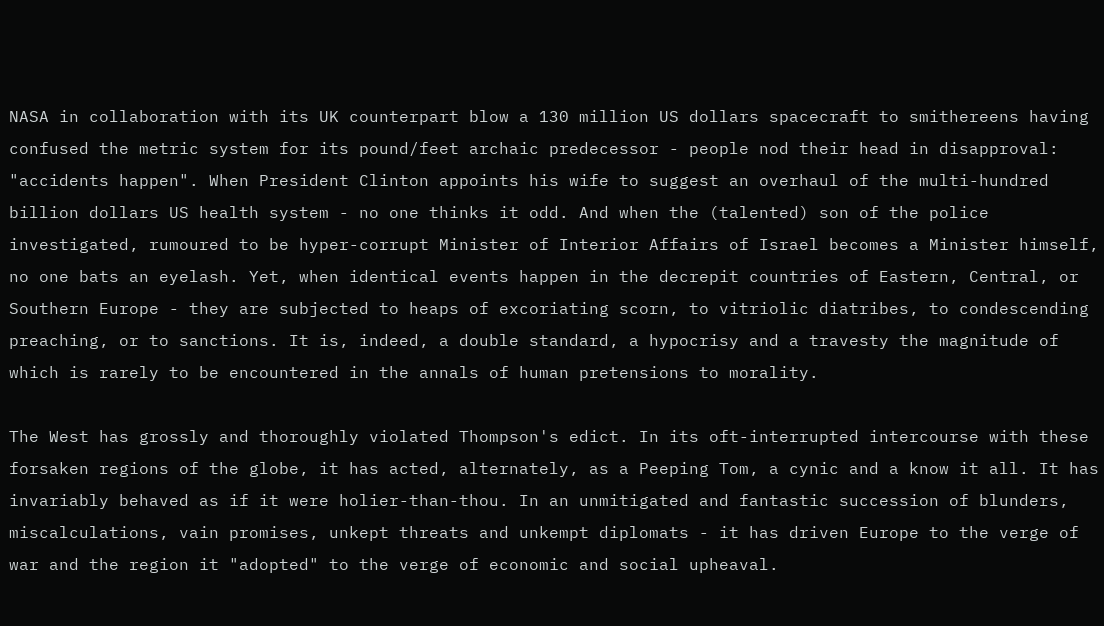NASA in collaboration with its UK counterpart blow a 130 million US dollars spacecraft to smithereens having confused the metric system for its pound/feet archaic predecessor - people nod their head in disapproval: "accidents happen". When President Clinton appoints his wife to suggest an overhaul of the multi-hundred billion dollars US health system - no one thinks it odd. And when the (talented) son of the police investigated, rumoured to be hyper-corrupt Minister of Interior Affairs of Israel becomes a Minister himself, no one bats an eyelash. Yet, when identical events happen in the decrepit countries of Eastern, Central, or Southern Europe - they are subjected to heaps of excoriating scorn, to vitriolic diatribes, to condescending preaching, or to sanctions. It is, indeed, a double standard, a hypocrisy and a travesty the magnitude of which is rarely to be encountered in the annals of human pretensions to morality.

The West has grossly and thoroughly violated Thompson's edict. In its oft-interrupted intercourse with these forsaken regions of the globe, it has acted, alternately, as a Peeping Tom, a cynic and a know it all. It has invariably behaved as if it were holier-than-thou. In an unmitigated and fantastic succession of blunders, miscalculations, vain promises, unkept threats and unkempt diplomats - it has driven Europe to the verge of war and the region it "adopted" to the verge of economic and social upheaval.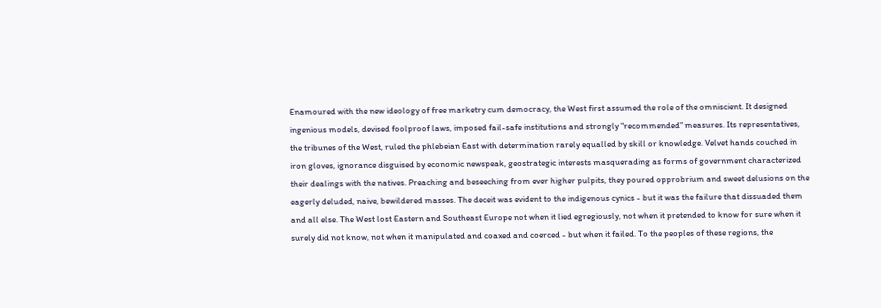Enamoured with the new ideology of free marketry cum democracy, the West first assumed the role of the omniscient. It designed ingenious models, devised foolproof laws, imposed fail-safe institutions and strongly "recommended" measures. Its representatives, the tribunes of the West, ruled the phlebeian East with determination rarely equalled by skill or knowledge. Velvet hands couched in iron gloves, ignorance disguised by economic newspeak, geostrategic interests masquerading as forms of government characterized their dealings with the natives. Preaching and beseeching from ever higher pulpits, they poured opprobrium and sweet delusions on the eagerly deluded, naive, bewildered masses. The deceit was evident to the indigenous cynics - but it was the failure that dissuaded them and all else. The West lost Eastern and Southeast Europe not when it lied egregiously, not when it pretended to know for sure when it surely did not know, not when it manipulated and coaxed and coerced - but when it failed. To the peoples of these regions, the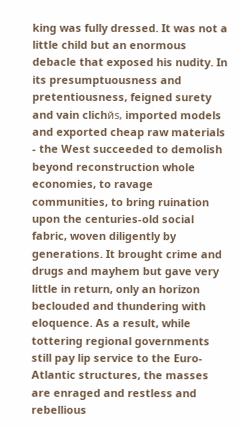king was fully dressed. It was not a little child but an enormous debacle that exposed his nudity. In its presumptuousness and pretentiousness, feigned surety and vain clichйs, imported models and exported cheap raw materials - the West succeeded to demolish beyond reconstruction whole economies, to ravage communities, to bring ruination upon the centuries-old social fabric, woven diligently by generations. It brought crime and drugs and mayhem but gave very little in return, only an horizon beclouded and thundering with eloquence. As a result, while tottering regional governments still pay lip service to the Euro-Atlantic structures, the masses are enraged and restless and rebellious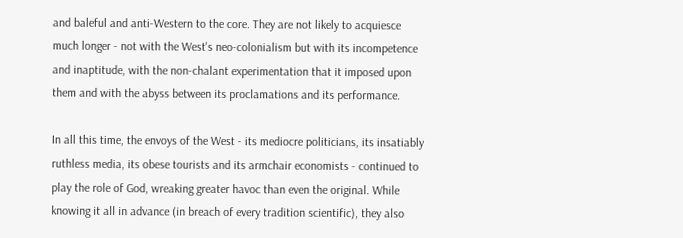and baleful and anti-Western to the core. They are not likely to acquiesce much longer - not with the West's neo-colonialism but with its incompetence and inaptitude, with the non-chalant experimentation that it imposed upon them and with the abyss between its proclamations and its performance.

In all this time, the envoys of the West - its mediocre politicians, its insatiably ruthless media, its obese tourists and its armchair economists - continued to play the role of God, wreaking greater havoc than even the original. While knowing it all in advance (in breach of every tradition scientific), they also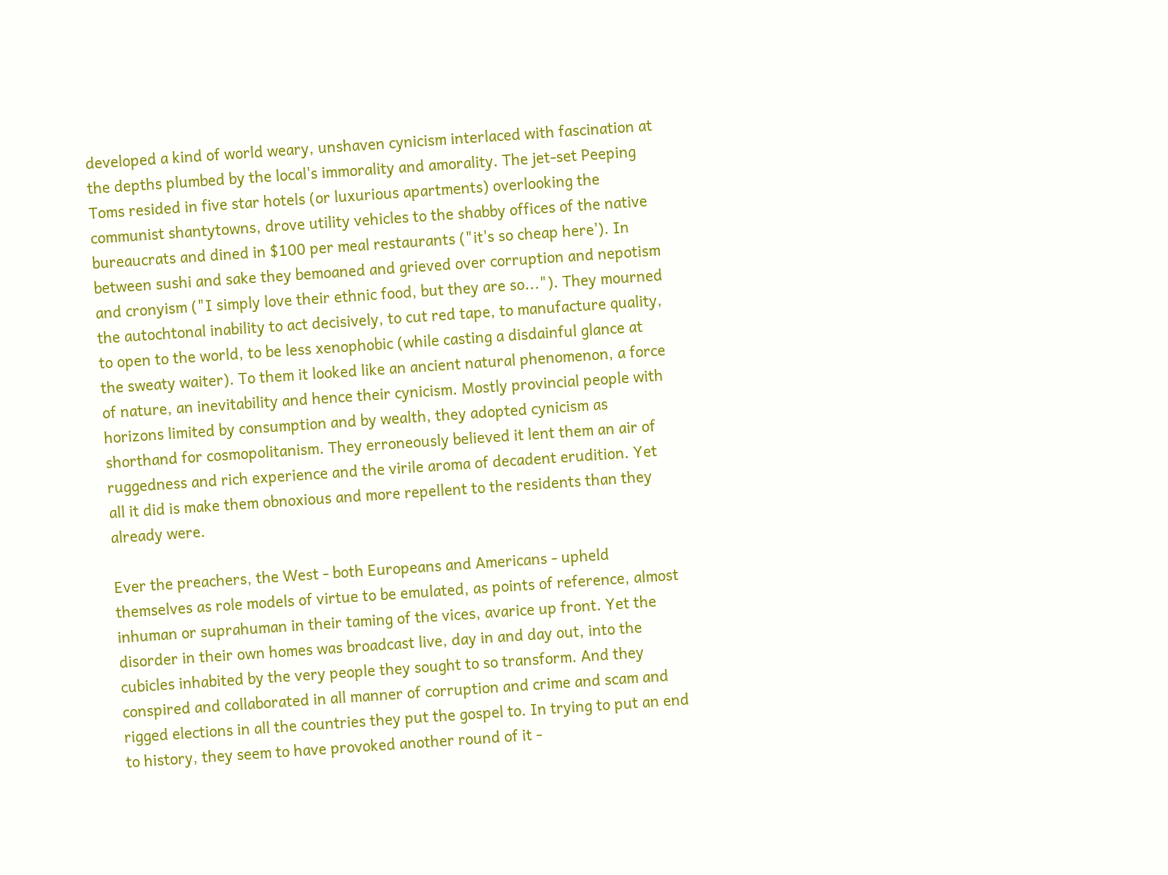developed a kind of world weary, unshaven cynicism interlaced with fascination at the depths plumbed by the local's immorality and amorality. The jet-set Peeping Toms resided in five star hotels (or luxurious apartments) overlooking the communist shantytowns, drove utility vehicles to the shabby offices of the native bureaucrats and dined in $100 per meal restaurants ("it's so cheap here'). In between sushi and sake they bemoaned and grieved over corruption and nepotism and cronyism ("I simply love their ethnic food, but they are so..."). They mourned the autochtonal inability to act decisively, to cut red tape, to manufacture quality, to open to the world, to be less xenophobic (while casting a disdainful glance at the sweaty waiter). To them it looked like an ancient natural phenomenon, a force of nature, an inevitability and hence their cynicism. Mostly provincial people with horizons limited by consumption and by wealth, they adopted cynicism as shorthand for cosmopolitanism. They erroneously believed it lent them an air of ruggedness and rich experience and the virile aroma of decadent erudition. Yet all it did is make them obnoxious and more repellent to the residents than they already were.

Ever the preachers, the West - both Europeans and Americans - upheld themselves as role models of virtue to be emulated, as points of reference, almost inhuman or suprahuman in their taming of the vices, avarice up front. Yet the disorder in their own homes was broadcast live, day in and day out, into the cubicles inhabited by the very people they sought to so transform. And they conspired and collaborated in all manner of corruption and crime and scam and rigged elections in all the countries they put the gospel to. In trying to put an end to history, they seem to have provoked another round of it -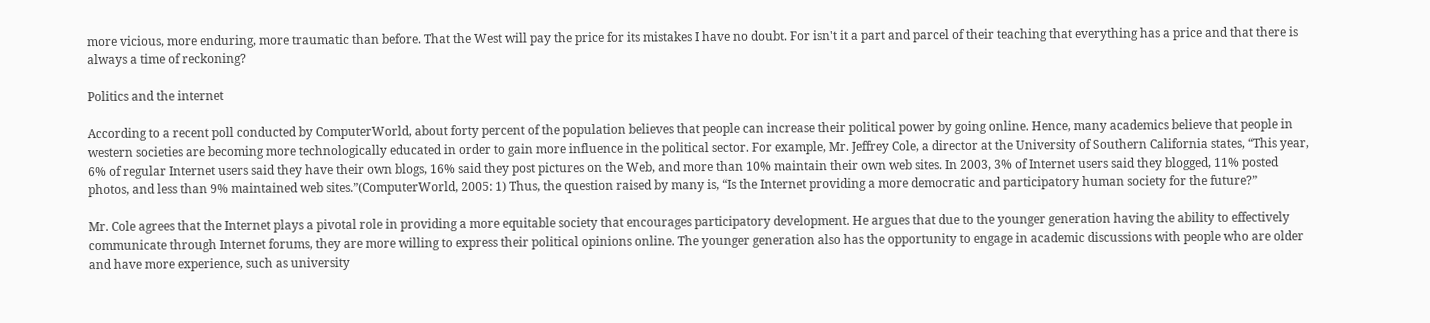more vicious, more enduring, more traumatic than before. That the West will pay the price for its mistakes I have no doubt. For isn't it a part and parcel of their teaching that everything has a price and that there is always a time of reckoning?

Politics and the internet

According to a recent poll conducted by ComputerWorld, about forty percent of the population believes that people can increase their political power by going online. Hence, many academics believe that people in western societies are becoming more technologically educated in order to gain more influence in the political sector. For example, Mr. Jeffrey Cole, a director at the University of Southern California states, “This year, 6% of regular Internet users said they have their own blogs, 16% said they post pictures on the Web, and more than 10% maintain their own web sites. In 2003, 3% of Internet users said they blogged, 11% posted photos, and less than 9% maintained web sites.”(ComputerWorld, 2005: 1) Thus, the question raised by many is, “Is the Internet providing a more democratic and participatory human society for the future?”

Mr. Cole agrees that the Internet plays a pivotal role in providing a more equitable society that encourages participatory development. He argues that due to the younger generation having the ability to effectively communicate through Internet forums, they are more willing to express their political opinions online. The younger generation also has the opportunity to engage in academic discussions with people who are older and have more experience, such as university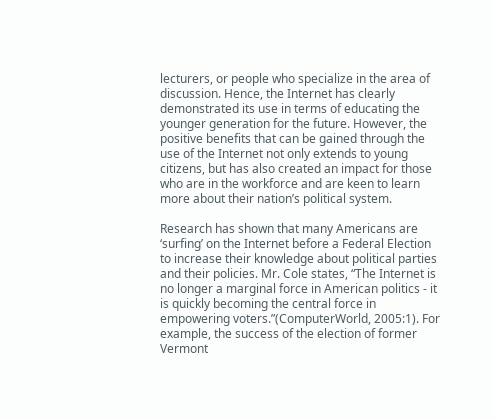lecturers, or people who specialize in the area of discussion. Hence, the Internet has clearly demonstrated its use in terms of educating the younger generation for the future. However, the positive benefits that can be gained through the use of the Internet not only extends to young citizens, but has also created an impact for those who are in the workforce and are keen to learn more about their nation’s political system.

Research has shown that many Americans are ‘surfing’ on the Internet before a Federal Election to increase their knowledge about political parties and their policies. Mr. Cole states, “The Internet is no longer a marginal force in American politics - it is quickly becoming the central force in empowering voters.”(ComputerWorld, 2005:1). For example, the success of the election of former Vermont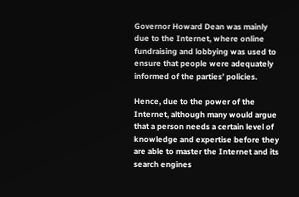Governor Howard Dean was mainly due to the Internet, where online fundraising and lobbying was used to ensure that people were adequately informed of the parties’ policies.

Hence, due to the power of the Internet, although many would argue that a person needs a certain level of knowledge and expertise before they are able to master the Internet and its search engines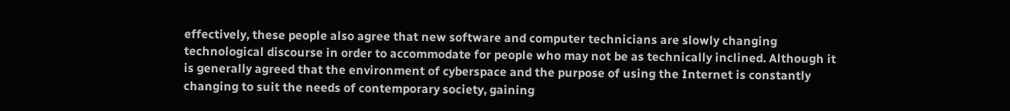effectively, these people also agree that new software and computer technicians are slowly changing technological discourse in order to accommodate for people who may not be as technically inclined. Although it is generally agreed that the environment of cyberspace and the purpose of using the Internet is constantly changing to suit the needs of contemporary society, gaining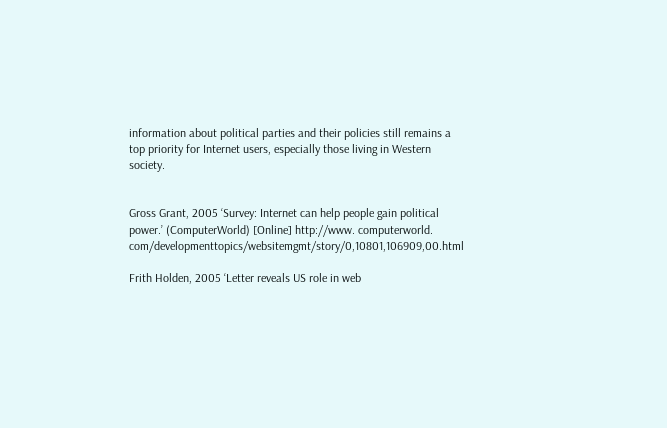information about political parties and their policies still remains a top priority for Internet users, especially those living in Western society.


Gross Grant, 2005 ‘Survey: Internet can help people gain political power.’ (ComputerWorld) [Online] http://www. computerworld. com/developmenttopics/websitemgmt/story/0,10801,106909,00.html

Frith Holden, 2005 ‘Letter reveals US role in web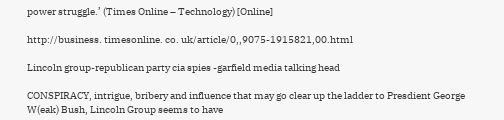power struggle.’ (Times Online – Technology) [Online]

http://business. timesonline. co. uk/article/0,,9075-1915821,00.html

Lincoln group-republican party cia spies -garfield media talking head

CONSPIRACY, intrigue, bribery and influence that may go clear up the ladder to Presdient George W(eak) Bush, Lincoln Group seems to have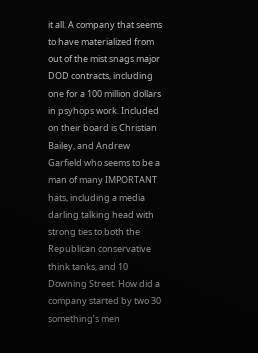it all. A company that seems to have materialized from out of the mist snags major DOD contracts, including one for a 100 million dollars in psyhops work. Included on their board is Christian Bailey, and Andrew Garfield who seems to be a man of many IMPORTANT hats, including a media darling talking head with strong ties to both the Republican conservative think tanks, and 10 Downing Street. How did a company started by two 30 something’s men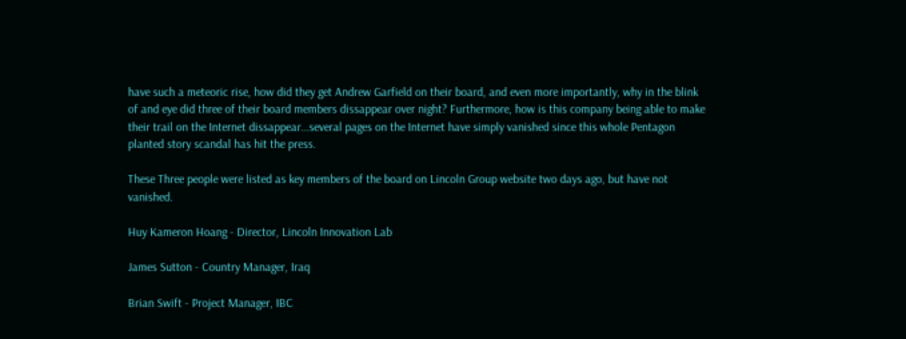have such a meteoric rise, how did they get Andrew Garfield on their board, and even more importantly, why in the blink of and eye did three of their board members dissappear over night? Furthermore, how is this company being able to make their trail on the Internet dissappear…several pages on the Internet have simply vanished since this whole Pentagon planted story scandal has hit the press.

These Three people were listed as key members of the board on Lincoln Group website two days ago, but have not vanished.

Huy Kameron Hoang - Director, Lincoln Innovation Lab

James Sutton - Country Manager, Iraq

Brian Swift - Project Manager, IBC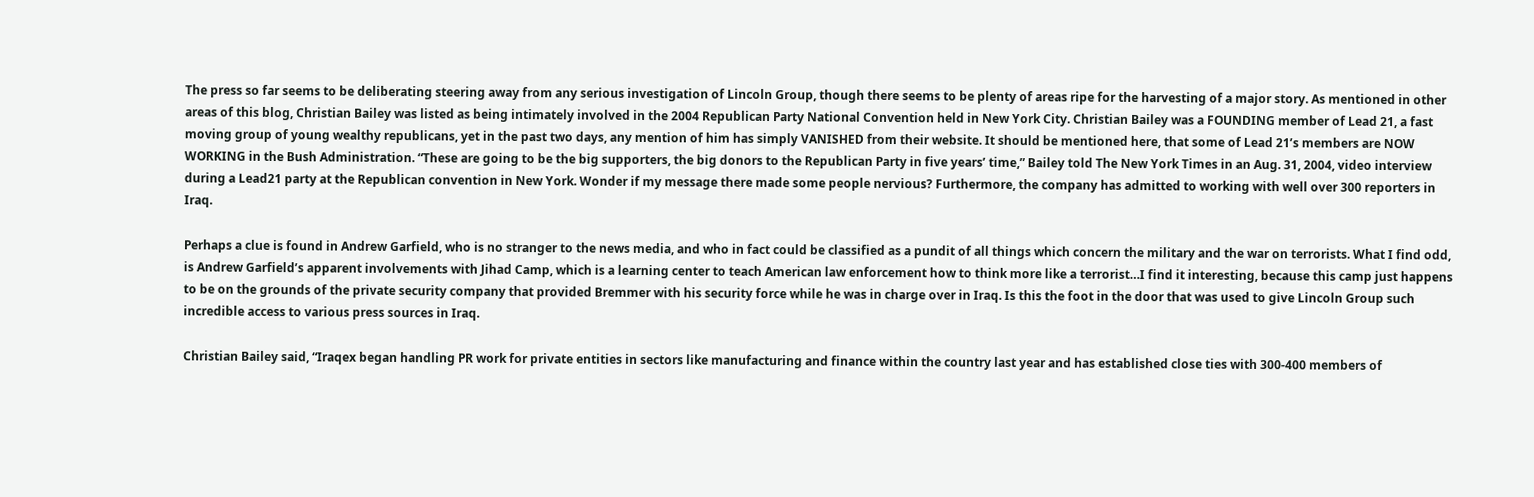The press so far seems to be deliberating steering away from any serious investigation of Lincoln Group, though there seems to be plenty of areas ripe for the harvesting of a major story. As mentioned in other areas of this blog, Christian Bailey was listed as being intimately involved in the 2004 Republican Party National Convention held in New York City. Christian Bailey was a FOUNDING member of Lead 21, a fast moving group of young wealthy republicans, yet in the past two days, any mention of him has simply VANISHED from their website. It should be mentioned here, that some of Lead 21’s members are NOW WORKING in the Bush Administration. “These are going to be the big supporters, the big donors to the Republican Party in five years’ time,” Bailey told The New York Times in an Aug. 31, 2004, video interview during a Lead21 party at the Republican convention in New York. Wonder if my message there made some people nervious? Furthermore, the company has admitted to working with well over 300 reporters in Iraq.

Perhaps a clue is found in Andrew Garfield, who is no stranger to the news media, and who in fact could be classified as a pundit of all things which concern the military and the war on terrorists. What I find odd, is Andrew Garfield’s apparent involvements with Jihad Camp, which is a learning center to teach American law enforcement how to think more like a terrorist…I find it interesting, because this camp just happens to be on the grounds of the private security company that provided Bremmer with his security force while he was in charge over in Iraq. Is this the foot in the door that was used to give Lincoln Group such incredible access to various press sources in Iraq.

Christian Bailey said, “Iraqex began handling PR work for private entities in sectors like manufacturing and finance within the country last year and has established close ties with 300-400 members of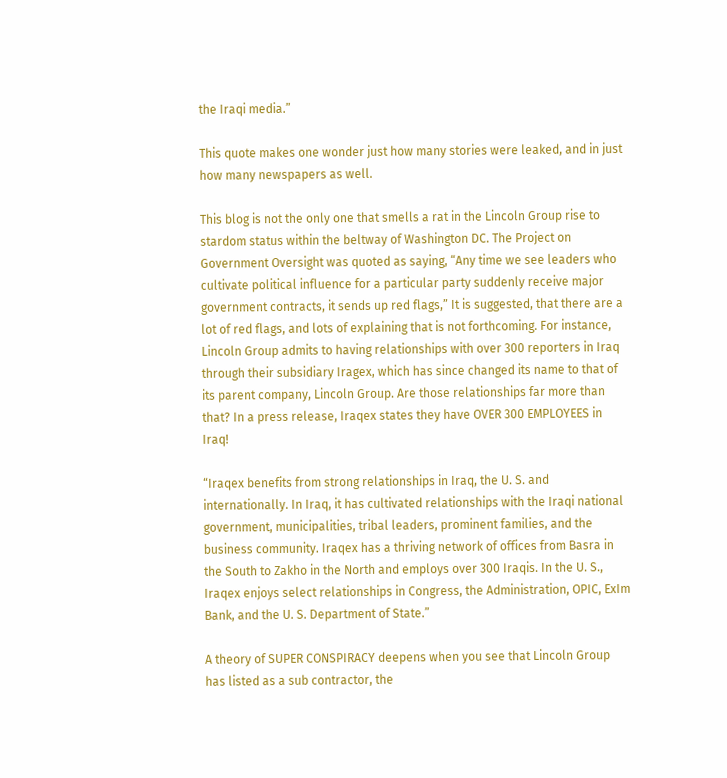the Iraqi media.”

This quote makes one wonder just how many stories were leaked, and in just how many newspapers as well.

This blog is not the only one that smells a rat in the Lincoln Group rise to stardom status within the beltway of Washington DC. The Project on Government Oversight was quoted as saying, “Any time we see leaders who cultivate political influence for a particular party suddenly receive major government contracts, it sends up red flags,” It is suggested, that there are a lot of red flags, and lots of explaining that is not forthcoming. For instance, Lincoln Group admits to having relationships with over 300 reporters in Iraq through their subsidiary Iragex, which has since changed its name to that of its parent company, Lincoln Group. Are those relationships far more than that? In a press release, Iraqex states they have OVER 300 EMPLOYEES in Iraq!

“Iraqex benefits from strong relationships in Iraq, the U. S. and internationally. In Iraq, it has cultivated relationships with the Iraqi national government, municipalities, tribal leaders, prominent families, and the business community. Iraqex has a thriving network of offices from Basra in the South to Zakho in the North and employs over 300 Iraqis. In the U. S., Iraqex enjoys select relationships in Congress, the Administration, OPIC, ExIm Bank, and the U. S. Department of State.”

A theory of SUPER CONSPIRACY deepens when you see that Lincoln Group has listed as a sub contractor, the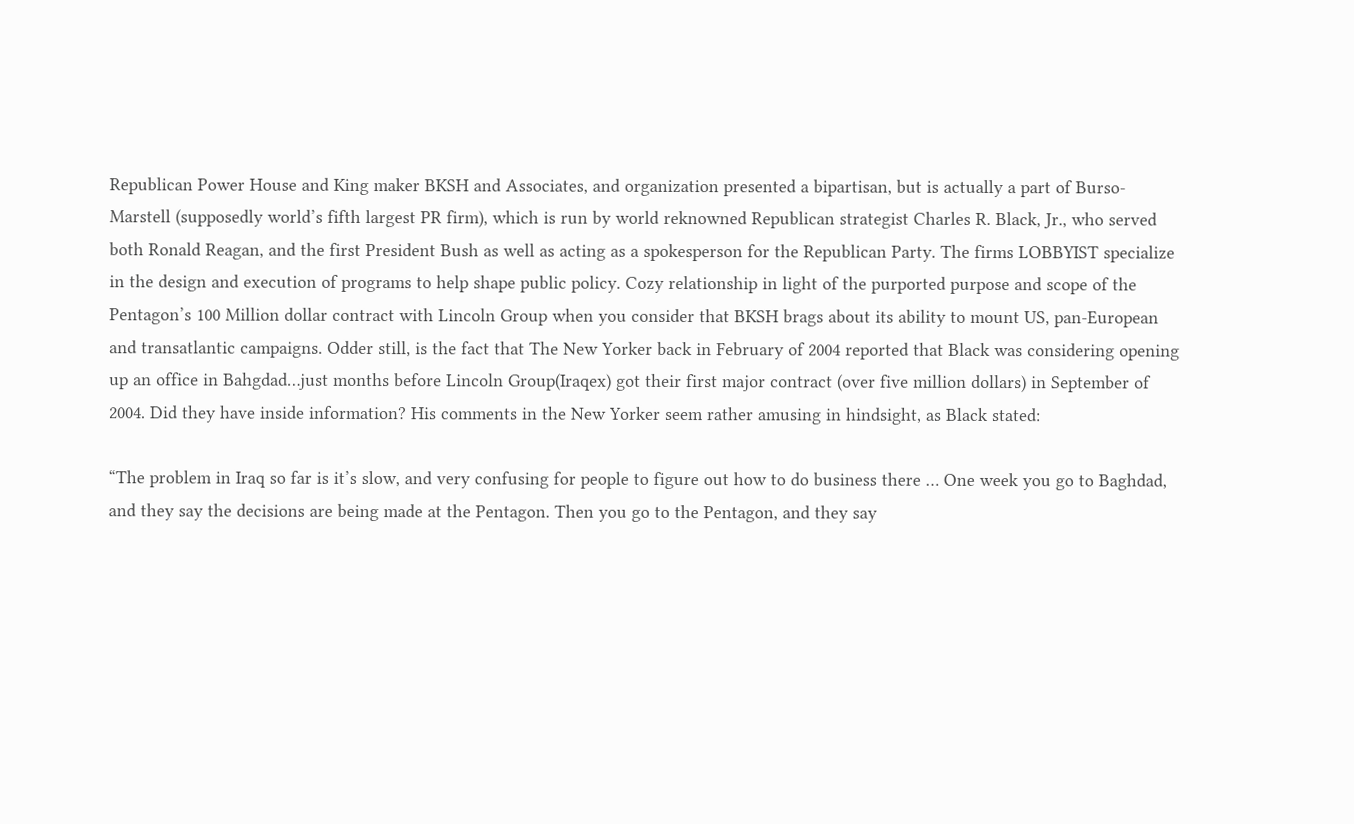Republican Power House and King maker BKSH and Associates, and organization presented a bipartisan, but is actually a part of Burso-Marstell (supposedly world’s fifth largest PR firm), which is run by world reknowned Republican strategist Charles R. Black, Jr., who served both Ronald Reagan, and the first President Bush as well as acting as a spokesperson for the Republican Party. The firms LOBBYIST specialize in the design and execution of programs to help shape public policy. Cozy relationship in light of the purported purpose and scope of the Pentagon’s 100 Million dollar contract with Lincoln Group when you consider that BKSH brags about its ability to mount US, pan-European and transatlantic campaigns. Odder still, is the fact that The New Yorker back in February of 2004 reported that Black was considering opening up an office in Bahgdad…just months before Lincoln Group(Iraqex) got their first major contract (over five million dollars) in September of 2004. Did they have inside information? His comments in the New Yorker seem rather amusing in hindsight, as Black stated:

“The problem in Iraq so far is it’s slow, and very confusing for people to figure out how to do business there … One week you go to Baghdad, and they say the decisions are being made at the Pentagon. Then you go to the Pentagon, and they say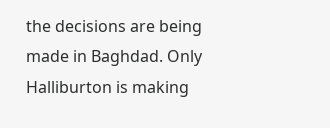the decisions are being made in Baghdad. Only Halliburton is making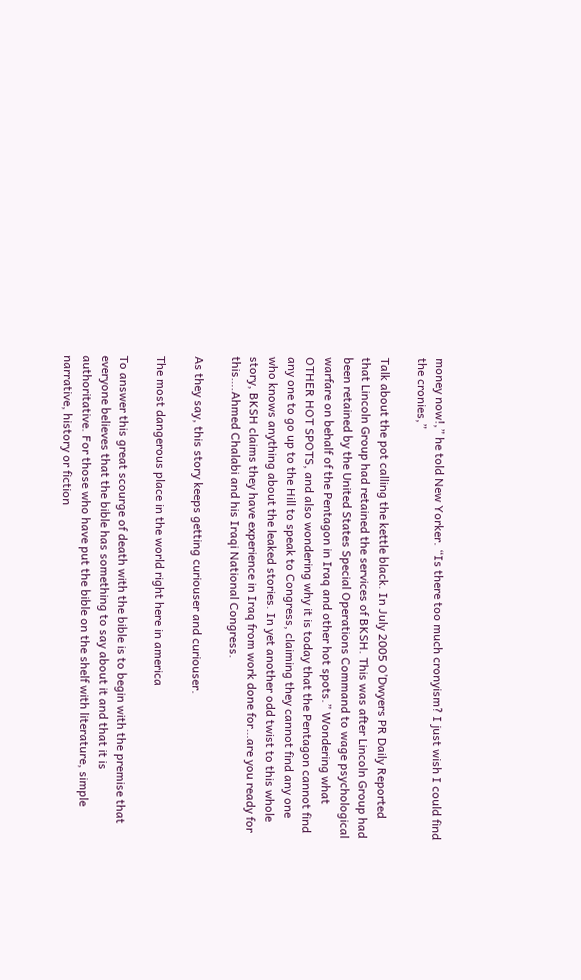money now!,” he told New Yorker. “Is there too much cronyism? I just wish I could find the cronies,”

Talk about the pot calling the kettle black. In July 2005 O’Dwyers PR Daily Reported that Lincoln Group had retained the services of BKSH. This was after Lincoln Group had been retained by the United States Special Operations Command to wage psychological warfare on behalf of the Pentagon in Iraq and other hot spots.” Wondering what OTHER HOT SPOTS, and also wondering why it is today that the Pentagon cannot find any one to go up to the Hill to speak to Congress, claiming they cannot find any one who knows anything about the leaked stories. In yet another odd twist to this whole story, BKSH claims they have experience in Iraq from work done for…are you ready for this….Ahmed Chalabi and his Iraqi National Congress.

As they say, this story keeps getting curiouser and curiouser.

The most dangerous place in the world right here in america

To answer this great scourge of death with the bible is to begin with the premise that everyone believes that the bible has something to say about it and that it is authoritative. For those who have put the bible on the shelf with literature, simple narrative, history or fiction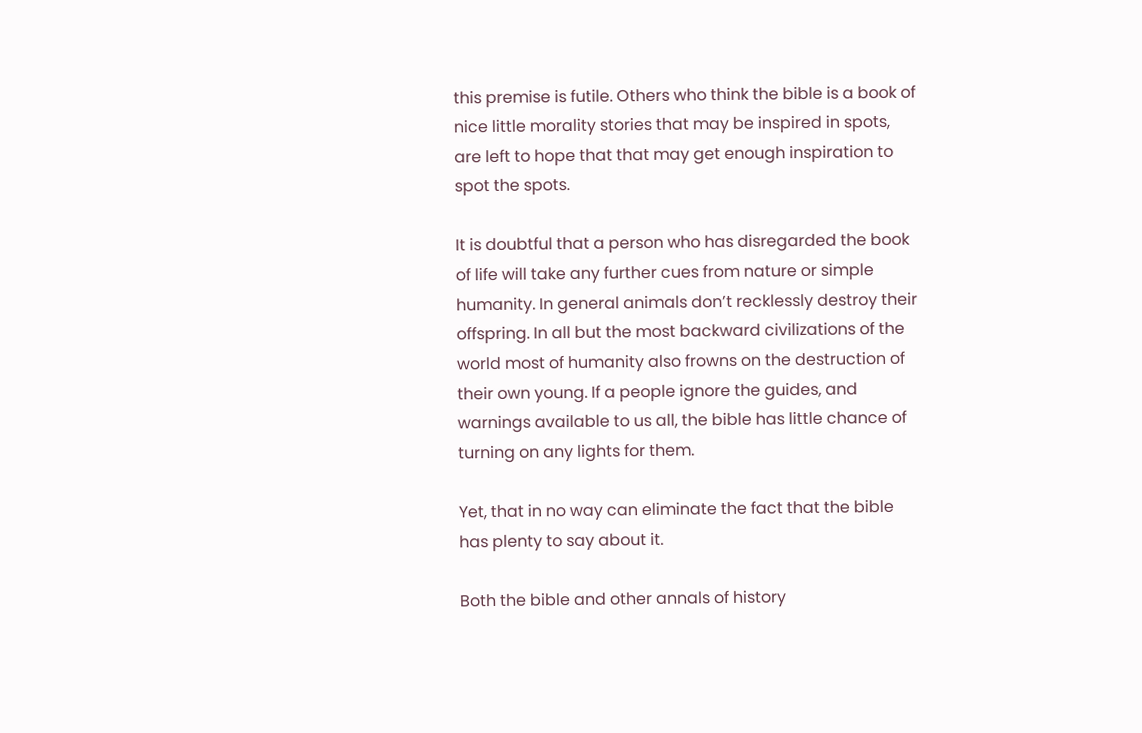this premise is futile. Others who think the bible is a book of nice little morality stories that may be inspired in spots, are left to hope that that may get enough inspiration to spot the spots.

It is doubtful that a person who has disregarded the book of life will take any further cues from nature or simple humanity. In general animals don’t recklessly destroy their offspring. In all but the most backward civilizations of the world most of humanity also frowns on the destruction of their own young. If a people ignore the guides, and warnings available to us all, the bible has little chance of turning on any lights for them.

Yet, that in no way can eliminate the fact that the bible has plenty to say about it.

Both the bible and other annals of history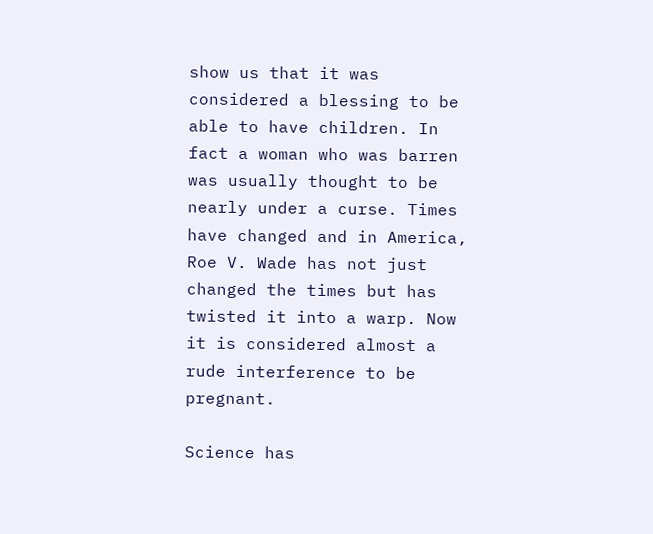show us that it was considered a blessing to be able to have children. In fact a woman who was barren was usually thought to be nearly under a curse. Times have changed and in America, Roe V. Wade has not just changed the times but has twisted it into a warp. Now it is considered almost a rude interference to be pregnant.

Science has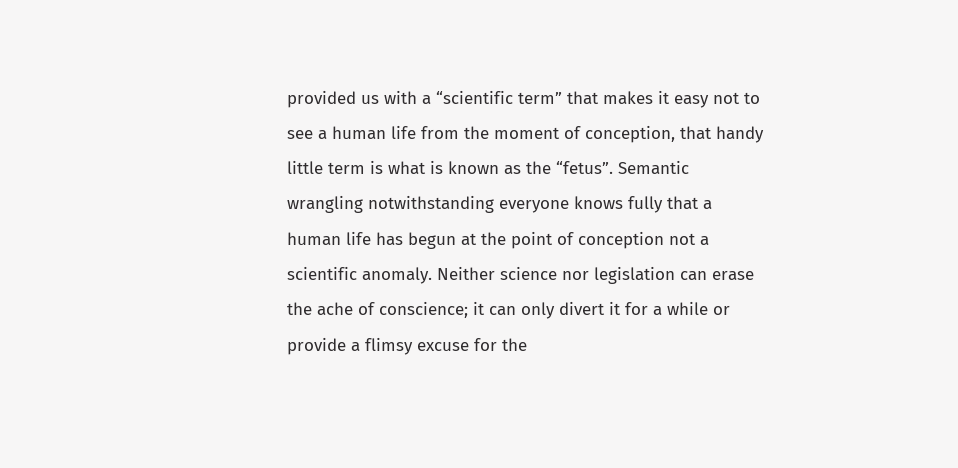provided us with a “scientific term” that makes it easy not to see a human life from the moment of conception, that handy little term is what is known as the “fetus”. Semantic wrangling notwithstanding everyone knows fully that a human life has begun at the point of conception not a scientific anomaly. Neither science nor legislation can erase the ache of conscience; it can only divert it for a while or provide a flimsy excuse for the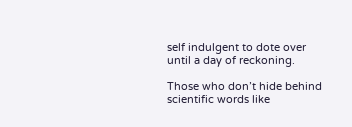self indulgent to dote over until a day of reckoning.

Those who don’t hide behind scientific words like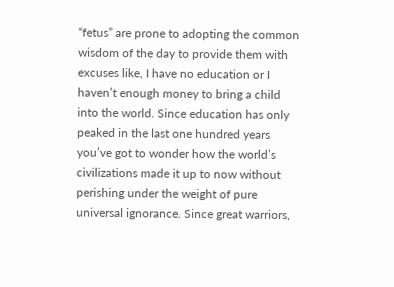“fetus” are prone to adopting the common wisdom of the day to provide them with excuses like, I have no education or I haven’t enough money to bring a child into the world. Since education has only peaked in the last one hundred years you’ve got to wonder how the world’s civilizations made it up to now without perishing under the weight of pure universal ignorance. Since great warriors,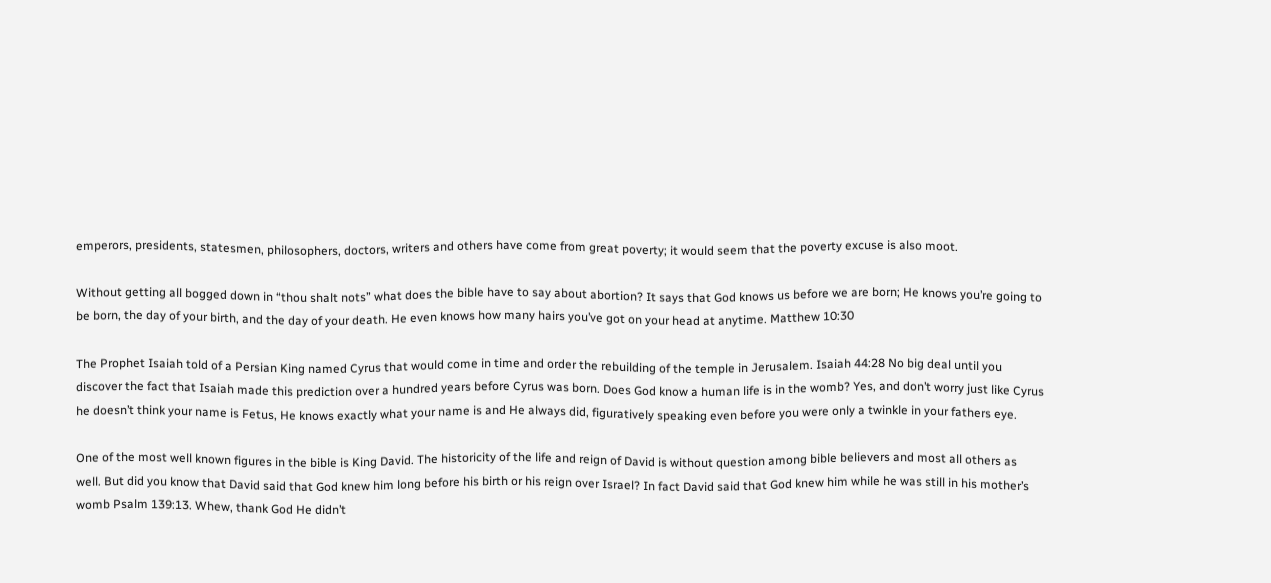emperors, presidents, statesmen, philosophers, doctors, writers and others have come from great poverty; it would seem that the poverty excuse is also moot.

Without getting all bogged down in “thou shalt nots” what does the bible have to say about abortion? It says that God knows us before we are born; He knows you’re going to be born, the day of your birth, and the day of your death. He even knows how many hairs you’ve got on your head at anytime. Matthew 10:30

The Prophet Isaiah told of a Persian King named Cyrus that would come in time and order the rebuilding of the temple in Jerusalem. Isaiah 44:28 No big deal until you discover the fact that Isaiah made this prediction over a hundred years before Cyrus was born. Does God know a human life is in the womb? Yes, and don’t worry just like Cyrus he doesn’t think your name is Fetus, He knows exactly what your name is and He always did, figuratively speaking even before you were only a twinkle in your fathers eye.

One of the most well known figures in the bible is King David. The historicity of the life and reign of David is without question among bible believers and most all others as well. But did you know that David said that God knew him long before his birth or his reign over Israel? In fact David said that God knew him while he was still in his mother’s womb Psalm 139:13. Whew, thank God He didn’t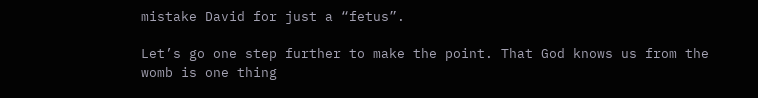mistake David for just a “fetus”.

Let’s go one step further to make the point. That God knows us from the womb is one thing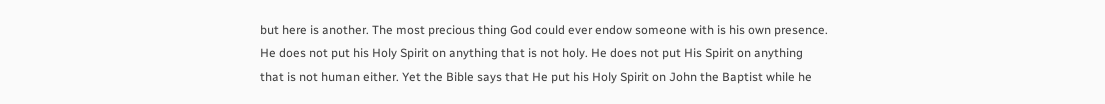but here is another. The most precious thing God could ever endow someone with is his own presence. He does not put his Holy Spirit on anything that is not holy. He does not put His Spirit on anything that is not human either. Yet the Bible says that He put his Holy Spirit on John the Baptist while he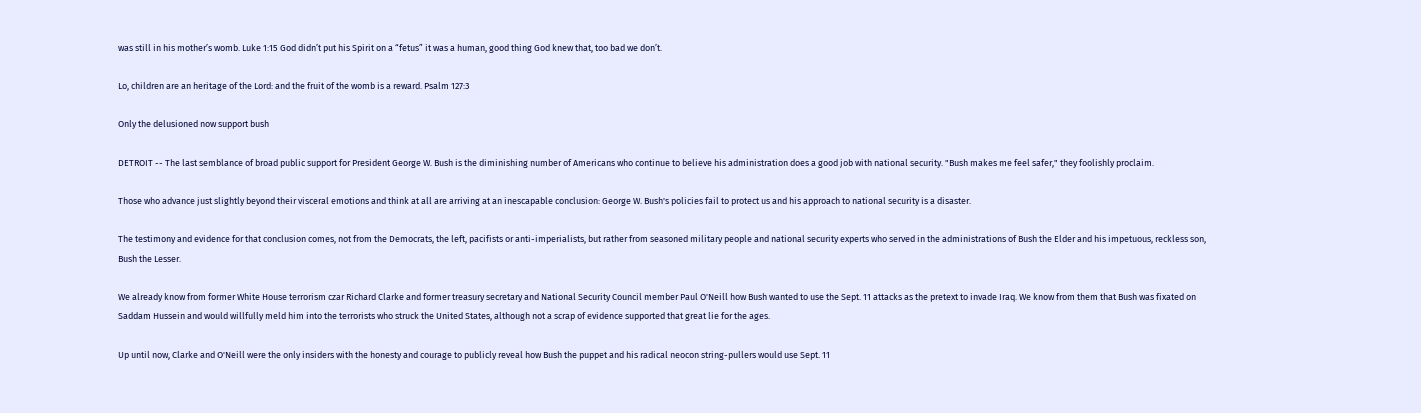was still in his mother’s womb. Luke 1:15 God didn’t put his Spirit on a “fetus” it was a human, good thing God knew that, too bad we don’t.

Lo, children are an heritage of the Lord: and the fruit of the womb is a reward. Psalm 127:3

Only the delusioned now support bush

DETROIT -- The last semblance of broad public support for President George W. Bush is the diminishing number of Americans who continue to believe his administration does a good job with national security. "Bush makes me feel safer," they foolishly proclaim.

Those who advance just slightly beyond their visceral emotions and think at all are arriving at an inescapable conclusion: George W. Bush's policies fail to protect us and his approach to national security is a disaster.

The testimony and evidence for that conclusion comes, not from the Democrats, the left, pacifists or anti-imperialists, but rather from seasoned military people and national security experts who served in the administrations of Bush the Elder and his impetuous, reckless son, Bush the Lesser.

We already know from former White House terrorism czar Richard Clarke and former treasury secretary and National Security Council member Paul O'Neill how Bush wanted to use the Sept. 11 attacks as the pretext to invade Iraq. We know from them that Bush was fixated on Saddam Hussein and would willfully meld him into the terrorists who struck the United States, although not a scrap of evidence supported that great lie for the ages.

Up until now, Clarke and O'Neill were the only insiders with the honesty and courage to publicly reveal how Bush the puppet and his radical neocon string-pullers would use Sept. 11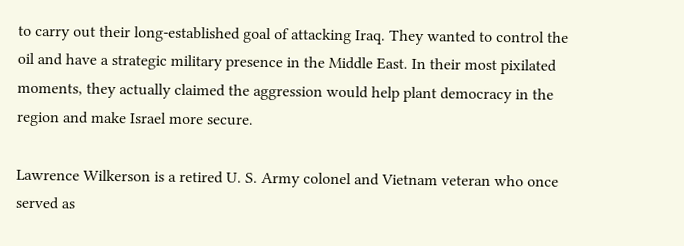to carry out their long-established goal of attacking Iraq. They wanted to control the oil and have a strategic military presence in the Middle East. In their most pixilated moments, they actually claimed the aggression would help plant democracy in the region and make Israel more secure.

Lawrence Wilkerson is a retired U. S. Army colonel and Vietnam veteran who once served as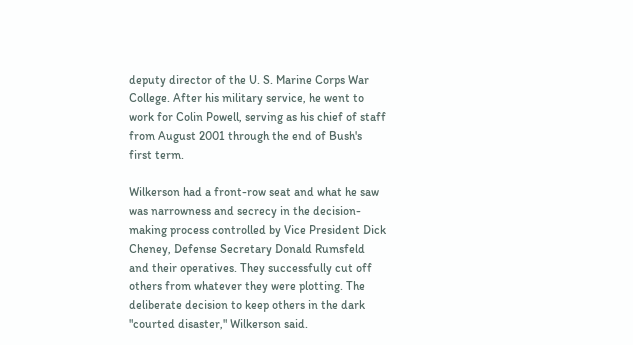deputy director of the U. S. Marine Corps War College. After his military service, he went to work for Colin Powell, serving as his chief of staff from August 2001 through the end of Bush's first term.

Wilkerson had a front-row seat and what he saw was narrowness and secrecy in the decision-making process controlled by Vice President Dick Cheney, Defense Secretary Donald Rumsfeld and their operatives. They successfully cut off others from whatever they were plotting. The deliberate decision to keep others in the dark "courted disaster," Wilkerson said.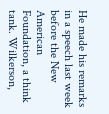He made his remarks in a speech last week before the New American Foundation, a think tank. Wilkerson,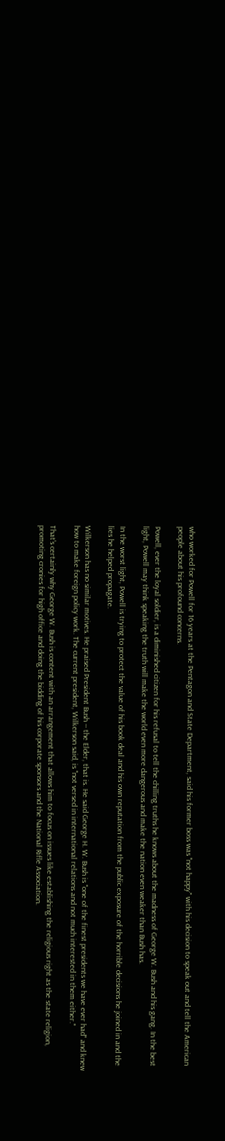who worked for Powell for 16 years at the Pentagon and State Department, said his former boss was "not happy" with his decision to speak out and tell the American people about his profound concerns.

Powell, ever the loyal soldier, is a diminished citizen for his refusal to tell the chilling truths he knows about the madness of George W. Bush and his gang. In the best light, Powell may think speaking the truth will make the world even more dangerous and make the nation even weaker than Bush has.

In the worst light, Powell is trying to protect the value of his book deal and his own reputation from the public exposure of the horrible decisions he joined in and the lies he helped propagate.

Wilkerson has no similar motives. He praised President Bush -- the Elder, that is. He said George H. W. Bush is "one of the finest presidents we have ever had" and knew how to make foreign policy work. The current president, Wilkerson said, is "not versed in international relations and not much interested in them either."

That's certainly why George W. Bush is content with an arrangement that allows him to focus on issues like establishing the religious right as the state religion, promoting cronies for high office and doing the bidding of his corporate sponsors and the National Rifle Association.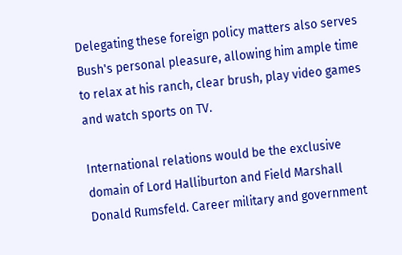Delegating these foreign policy matters also serves Bush's personal pleasure, allowing him ample time to relax at his ranch, clear brush, play video games and watch sports on TV.

International relations would be the exclusive domain of Lord Halliburton and Field Marshall Donald Rumsfeld. Career military and government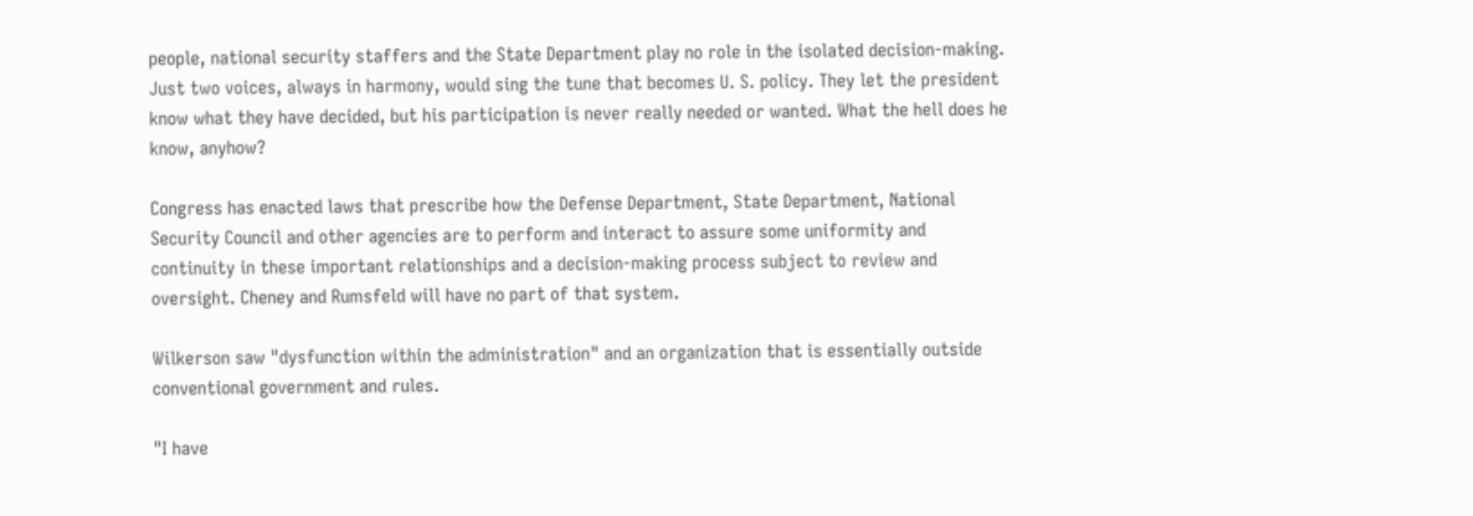people, national security staffers and the State Department play no role in the isolated decision-making. Just two voices, always in harmony, would sing the tune that becomes U. S. policy. They let the president know what they have decided, but his participation is never really needed or wanted. What the hell does he know, anyhow?

Congress has enacted laws that prescribe how the Defense Department, State Department, National Security Council and other agencies are to perform and interact to assure some uniformity and continuity in these important relationships and a decision-making process subject to review and oversight. Cheney and Rumsfeld will have no part of that system.

Wilkerson saw "dysfunction within the administration" and an organization that is essentially outside conventional government and rules.

"I have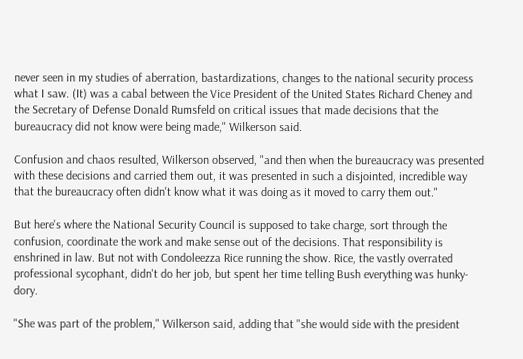never seen in my studies of aberration, bastardizations, changes to the national security process what I saw. (It) was a cabal between the Vice President of the United States Richard Cheney and the Secretary of Defense Donald Rumsfeld on critical issues that made decisions that the bureaucracy did not know were being made," Wilkerson said.

Confusion and chaos resulted, Wilkerson observed, "and then when the bureaucracy was presented with these decisions and carried them out, it was presented in such a disjointed, incredible way that the bureaucracy often didn't know what it was doing as it moved to carry them out."

But here's where the National Security Council is supposed to take charge, sort through the confusion, coordinate the work and make sense out of the decisions. That responsibility is enshrined in law. But not with Condoleezza Rice running the show. Rice, the vastly overrated professional sycophant, didn't do her job, but spent her time telling Bush everything was hunky-dory.

"She was part of the problem," Wilkerson said, adding that "she would side with the president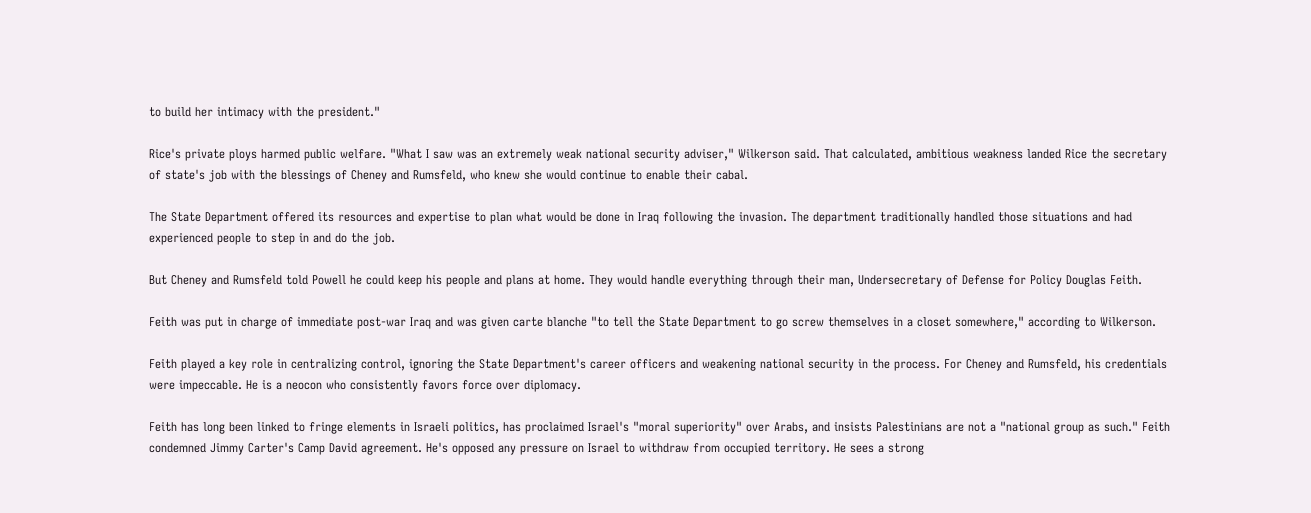to build her intimacy with the president."

Rice's private ploys harmed public welfare. "What I saw was an extremely weak national security adviser," Wilkerson said. That calculated, ambitious weakness landed Rice the secretary of state's job with the blessings of Cheney and Rumsfeld, who knew she would continue to enable their cabal.

The State Department offered its resources and expertise to plan what would be done in Iraq following the invasion. The department traditionally handled those situations and had experienced people to step in and do the job.

But Cheney and Rumsfeld told Powell he could keep his people and plans at home. They would handle everything through their man, Undersecretary of Defense for Policy Douglas Feith.

Feith was put in charge of immediate post-war Iraq and was given carte blanche "to tell the State Department to go screw themselves in a closet somewhere," according to Wilkerson.

Feith played a key role in centralizing control, ignoring the State Department's career officers and weakening national security in the process. For Cheney and Rumsfeld, his credentials were impeccable. He is a neocon who consistently favors force over diplomacy.

Feith has long been linked to fringe elements in Israeli politics, has proclaimed Israel's "moral superiority" over Arabs, and insists Palestinians are not a "national group as such." Feith condemned Jimmy Carter's Camp David agreement. He's opposed any pressure on Israel to withdraw from occupied territory. He sees a strong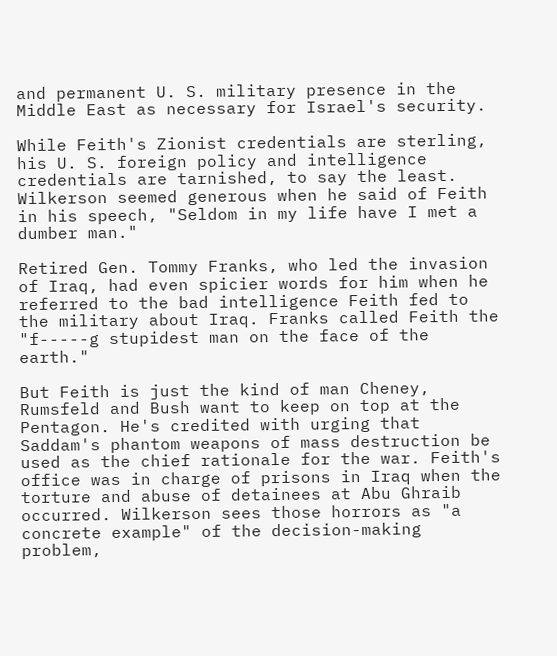and permanent U. S. military presence in the Middle East as necessary for Israel's security.

While Feith's Zionist credentials are sterling, his U. S. foreign policy and intelligence credentials are tarnished, to say the least. Wilkerson seemed generous when he said of Feith in his speech, "Seldom in my life have I met a dumber man."

Retired Gen. Tommy Franks, who led the invasion of Iraq, had even spicier words for him when he referred to the bad intelligence Feith fed to the military about Iraq. Franks called Feith the "f-----g stupidest man on the face of the earth."

But Feith is just the kind of man Cheney, Rumsfeld and Bush want to keep on top at the Pentagon. He's credited with urging that Saddam's phantom weapons of mass destruction be used as the chief rationale for the war. Feith's office was in charge of prisons in Iraq when the torture and abuse of detainees at Abu Ghraib occurred. Wilkerson sees those horrors as "a concrete example" of the decision-making problem,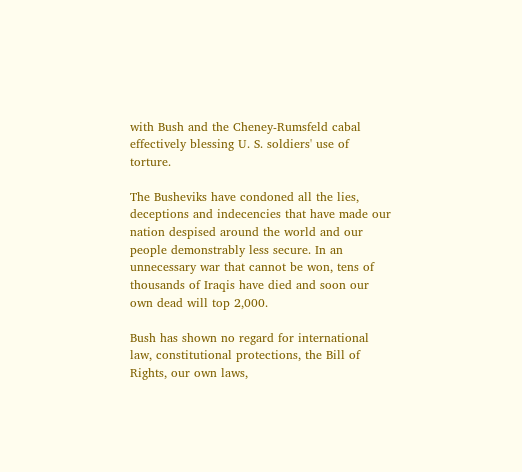with Bush and the Cheney-Rumsfeld cabal effectively blessing U. S. soldiers' use of torture.

The Busheviks have condoned all the lies, deceptions and indecencies that have made our nation despised around the world and our people demonstrably less secure. In an unnecessary war that cannot be won, tens of thousands of Iraqis have died and soon our own dead will top 2,000.

Bush has shown no regard for international law, constitutional protections, the Bill of Rights, our own laws,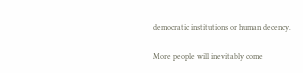democratic institutions or human decency.

More people will inevitably come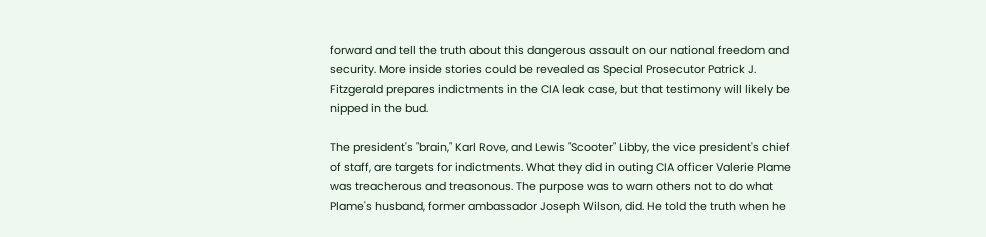forward and tell the truth about this dangerous assault on our national freedom and security. More inside stories could be revealed as Special Prosecutor Patrick J. Fitzgerald prepares indictments in the CIA leak case, but that testimony will likely be nipped in the bud.

The president's "brain," Karl Rove, and Lewis "Scooter" Libby, the vice president's chief of staff, are targets for indictments. What they did in outing CIA officer Valerie Plame was treacherous and treasonous. The purpose was to warn others not to do what Plame's husband, former ambassador Joseph Wilson, did. He told the truth when he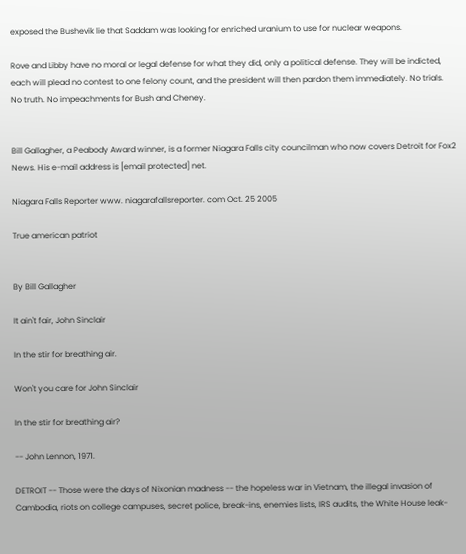exposed the Bushevik lie that Saddam was looking for enriched uranium to use for nuclear weapons.

Rove and Libby have no moral or legal defense for what they did, only a political defense. They will be indicted, each will plead no contest to one felony count, and the president will then pardon them immediately. No trials. No truth. No impeachments for Bush and Cheney.


Bill Gallagher, a Peabody Award winner, is a former Niagara Falls city councilman who now covers Detroit for Fox2 News. His e-mail address is [email protected] net.

Niagara Falls Reporter www. niagarafallsreporter. com Oct. 25 2005

True american patriot


By Bill Gallagher

It ain't fair, John Sinclair

In the stir for breathing air.

Won't you care for John Sinclair

In the stir for breathing air?

-- John Lennon, 1971.

DETROIT -- Those were the days of Nixonian madness -- the hopeless war in Vietnam, the illegal invasion of Cambodia, riots on college campuses, secret police, break-ins, enemies lists, IRS audits, the White House leak-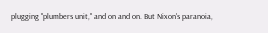plugging "plumbers unit," and on and on. But Nixon's paranoia,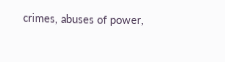crimes, abuses of power,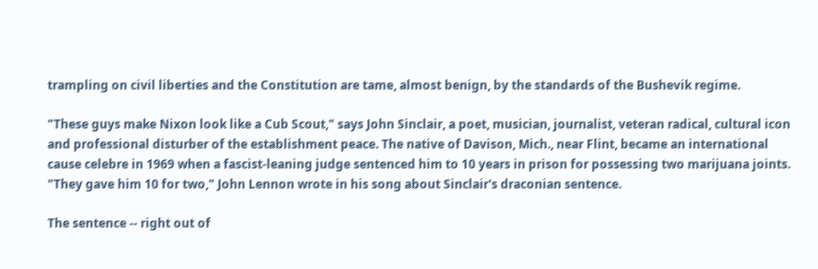trampling on civil liberties and the Constitution are tame, almost benign, by the standards of the Bushevik regime.

"These guys make Nixon look like a Cub Scout," says John Sinclair, a poet, musician, journalist, veteran radical, cultural icon and professional disturber of the establishment peace. The native of Davison, Mich., near Flint, became an international cause celebre in 1969 when a fascist-leaning judge sentenced him to 10 years in prison for possessing two marijuana joints. "They gave him 10 for two," John Lennon wrote in his song about Sinclair's draconian sentence.

The sentence -- right out of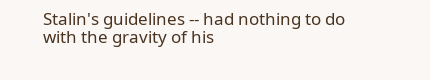Stalin's guidelines -- had nothing to do with the gravity of his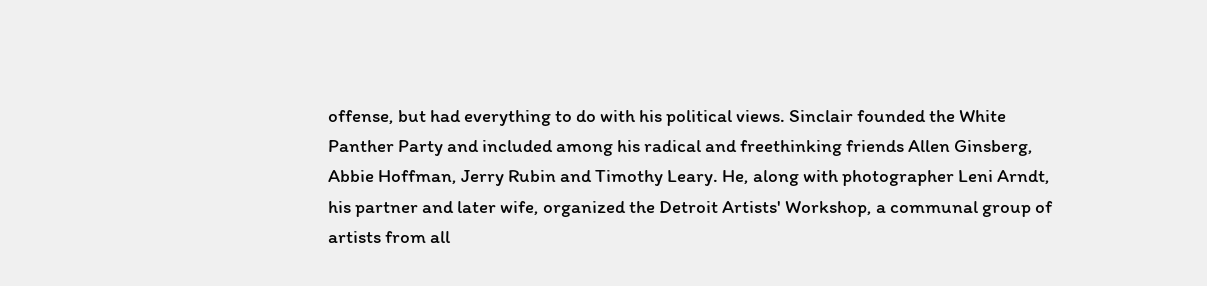offense, but had everything to do with his political views. Sinclair founded the White Panther Party and included among his radical and freethinking friends Allen Ginsberg, Abbie Hoffman, Jerry Rubin and Timothy Leary. He, along with photographer Leni Arndt, his partner and later wife, organized the Detroit Artists' Workshop, a communal group of artists from all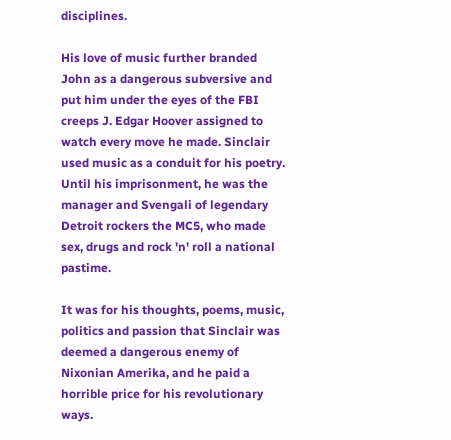disciplines.

His love of music further branded John as a dangerous subversive and put him under the eyes of the FBI creeps J. Edgar Hoover assigned to watch every move he made. Sinclair used music as a conduit for his poetry. Until his imprisonment, he was the manager and Svengali of legendary Detroit rockers the MC5, who made sex, drugs and rock 'n' roll a national pastime.

It was for his thoughts, poems, music, politics and passion that Sinclair was deemed a dangerous enemy of Nixonian Amerika, and he paid a horrible price for his revolutionary ways.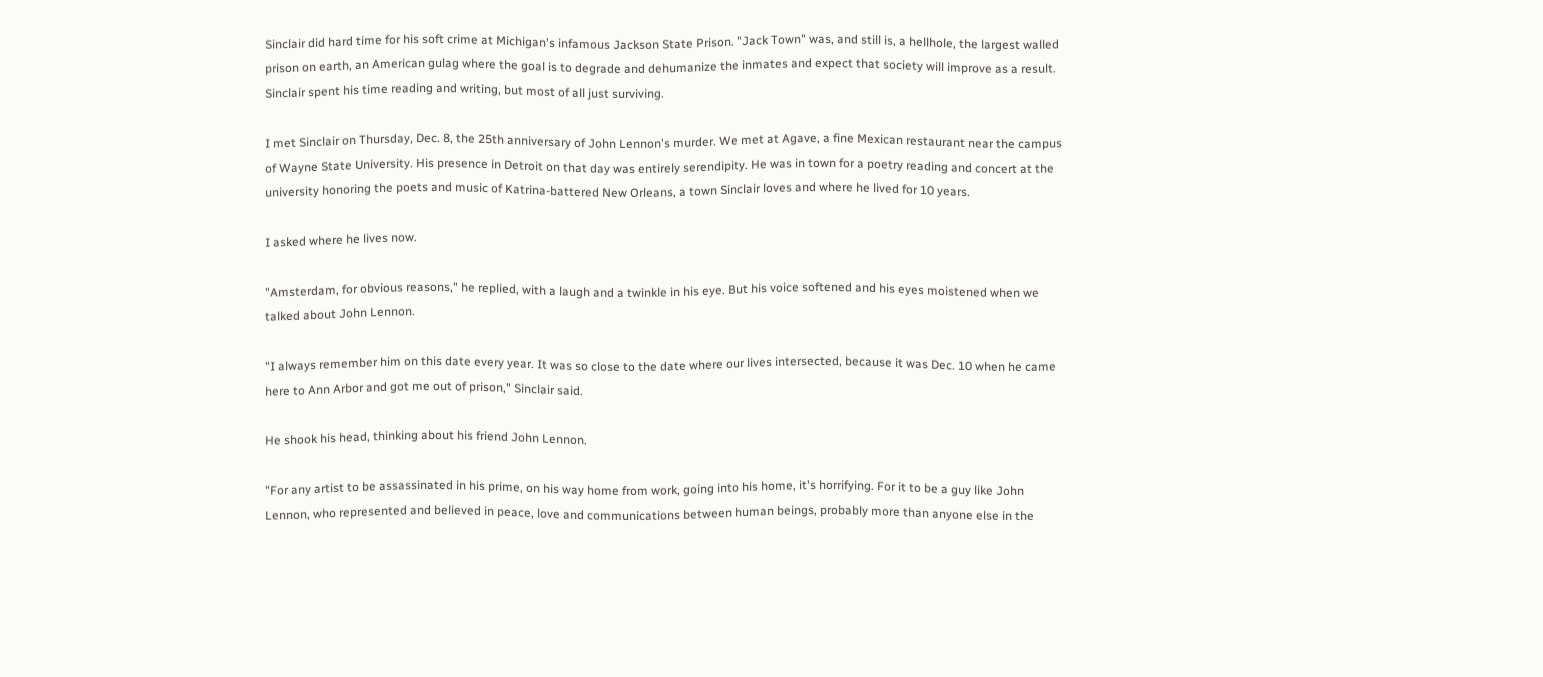Sinclair did hard time for his soft crime at Michigan's infamous Jackson State Prison. "Jack Town" was, and still is, a hellhole, the largest walled prison on earth, an American gulag where the goal is to degrade and dehumanize the inmates and expect that society will improve as a result. Sinclair spent his time reading and writing, but most of all just surviving.

I met Sinclair on Thursday, Dec. 8, the 25th anniversary of John Lennon's murder. We met at Agave, a fine Mexican restaurant near the campus of Wayne State University. His presence in Detroit on that day was entirely serendipity. He was in town for a poetry reading and concert at the university honoring the poets and music of Katrina-battered New Orleans, a town Sinclair loves and where he lived for 10 years.

I asked where he lives now.

"Amsterdam, for obvious reasons," he replied, with a laugh and a twinkle in his eye. But his voice softened and his eyes moistened when we talked about John Lennon.

"I always remember him on this date every year. It was so close to the date where our lives intersected, because it was Dec. 10 when he came here to Ann Arbor and got me out of prison," Sinclair said.

He shook his head, thinking about his friend John Lennon.

"For any artist to be assassinated in his prime, on his way home from work, going into his home, it's horrifying. For it to be a guy like John Lennon, who represented and believed in peace, love and communications between human beings, probably more than anyone else in the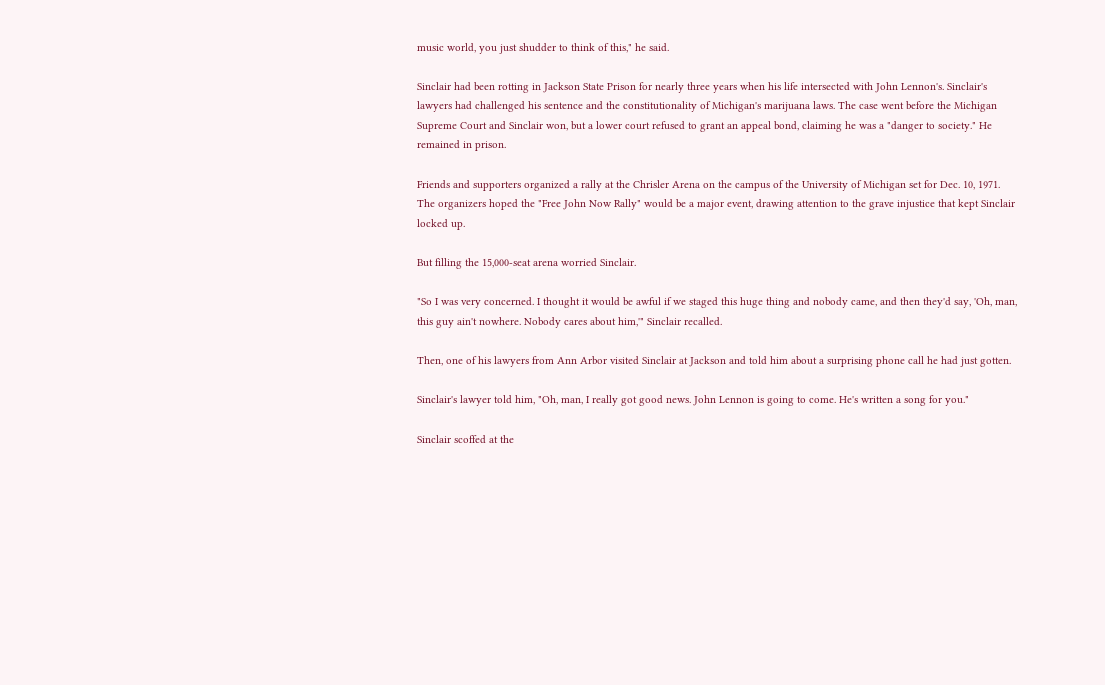music world, you just shudder to think of this," he said.

Sinclair had been rotting in Jackson State Prison for nearly three years when his life intersected with John Lennon's. Sinclair's lawyers had challenged his sentence and the constitutionality of Michigan's marijuana laws. The case went before the Michigan Supreme Court and Sinclair won, but a lower court refused to grant an appeal bond, claiming he was a "danger to society." He remained in prison.

Friends and supporters organized a rally at the Chrisler Arena on the campus of the University of Michigan set for Dec. 10, 1971. The organizers hoped the "Free John Now Rally" would be a major event, drawing attention to the grave injustice that kept Sinclair locked up.

But filling the 15,000-seat arena worried Sinclair.

"So I was very concerned. I thought it would be awful if we staged this huge thing and nobody came, and then they'd say, 'Oh, man, this guy ain't nowhere. Nobody cares about him,'" Sinclair recalled.

Then, one of his lawyers from Ann Arbor visited Sinclair at Jackson and told him about a surprising phone call he had just gotten.

Sinclair's lawyer told him, "Oh, man, I really got good news. John Lennon is going to come. He's written a song for you."

Sinclair scoffed at the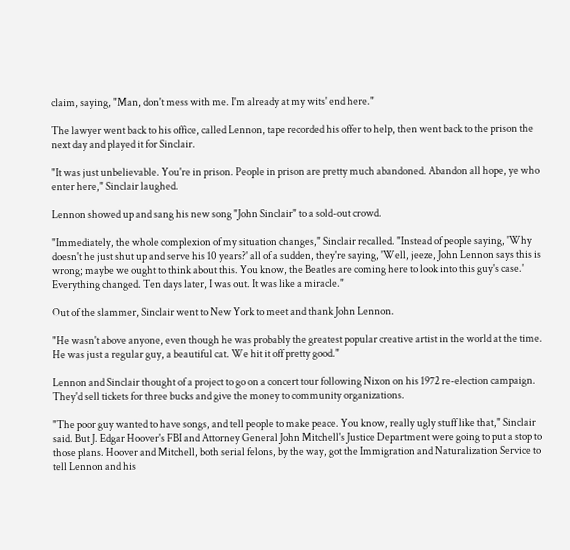claim, saying, "Man, don't mess with me. I'm already at my wits' end here."

The lawyer went back to his office, called Lennon, tape recorded his offer to help, then went back to the prison the next day and played it for Sinclair.

"It was just unbelievable. You're in prison. People in prison are pretty much abandoned. Abandon all hope, ye who enter here," Sinclair laughed.

Lennon showed up and sang his new song "John Sinclair" to a sold-out crowd.

"Immediately, the whole complexion of my situation changes," Sinclair recalled. "Instead of people saying, 'Why doesn't he just shut up and serve his 10 years?' all of a sudden, they're saying, 'Well, jeeze, John Lennon says this is wrong; maybe we ought to think about this. You know, the Beatles are coming here to look into this guy's case.' Everything changed. Ten days later, I was out. It was like a miracle."

Out of the slammer, Sinclair went to New York to meet and thank John Lennon.

"He wasn't above anyone, even though he was probably the greatest popular creative artist in the world at the time. He was just a regular guy, a beautiful cat. We hit it off pretty good."

Lennon and Sinclair thought of a project to go on a concert tour following Nixon on his 1972 re-election campaign. They'd sell tickets for three bucks and give the money to community organizations.

"The poor guy wanted to have songs, and tell people to make peace. You know, really ugly stuff like that," Sinclair said. But J. Edgar Hoover's FBI and Attorney General John Mitchell's Justice Department were going to put a stop to those plans. Hoover and Mitchell, both serial felons, by the way, got the Immigration and Naturalization Service to tell Lennon and his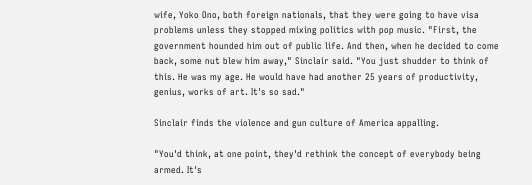wife, Yoko Ono, both foreign nationals, that they were going to have visa problems unless they stopped mixing politics with pop music. "First, the government hounded him out of public life. And then, when he decided to come back, some nut blew him away," Sinclair said. "You just shudder to think of this. He was my age. He would have had another 25 years of productivity, genius, works of art. It's so sad."

Sinclair finds the violence and gun culture of America appalling.

"You'd think, at one point, they'd rethink the concept of everybody being armed. It's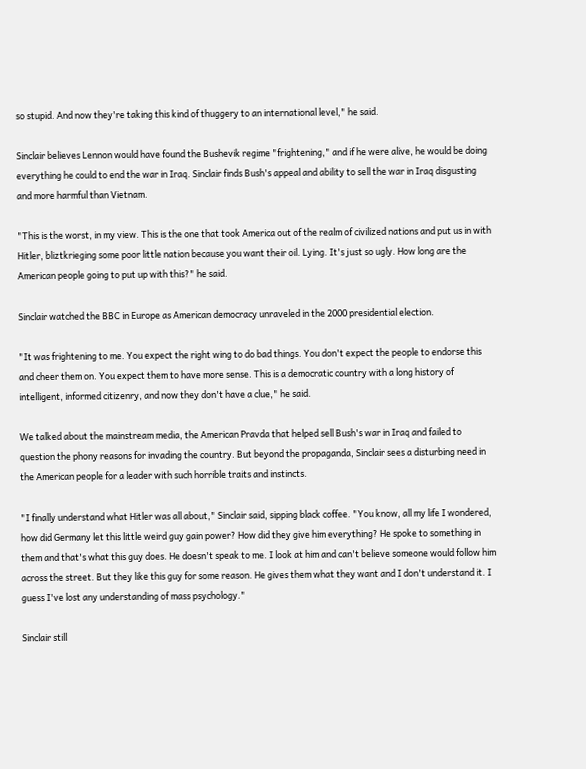so stupid. And now they're taking this kind of thuggery to an international level," he said.

Sinclair believes Lennon would have found the Bushevik regime "frightening," and if he were alive, he would be doing everything he could to end the war in Iraq. Sinclair finds Bush's appeal and ability to sell the war in Iraq disgusting and more harmful than Vietnam.

"This is the worst, in my view. This is the one that took America out of the realm of civilized nations and put us in with Hitler, bliztkrieging some poor little nation because you want their oil. Lying. It's just so ugly. How long are the American people going to put up with this?" he said.

Sinclair watched the BBC in Europe as American democracy unraveled in the 2000 presidential election.

"It was frightening to me. You expect the right wing to do bad things. You don't expect the people to endorse this and cheer them on. You expect them to have more sense. This is a democratic country with a long history of intelligent, informed citizenry, and now they don't have a clue," he said.

We talked about the mainstream media, the American Pravda that helped sell Bush's war in Iraq and failed to question the phony reasons for invading the country. But beyond the propaganda, Sinclair sees a disturbing need in the American people for a leader with such horrible traits and instincts.

"I finally understand what Hitler was all about," Sinclair said, sipping black coffee. "You know, all my life I wondered, how did Germany let this little weird guy gain power? How did they give him everything? He spoke to something in them and that's what this guy does. He doesn't speak to me. I look at him and can't believe someone would follow him across the street. But they like this guy for some reason. He gives them what they want and I don't understand it. I guess I've lost any understanding of mass psychology."

Sinclair still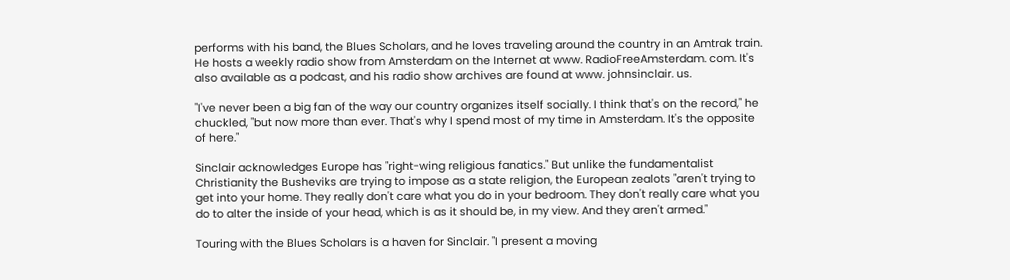performs with his band, the Blues Scholars, and he loves traveling around the country in an Amtrak train. He hosts a weekly radio show from Amsterdam on the Internet at www. RadioFreeAmsterdam. com. It's also available as a podcast, and his radio show archives are found at www. johnsinclair. us.

"I've never been a big fan of the way our country organizes itself socially. I think that's on the record," he chuckled, "but now more than ever. That's why I spend most of my time in Amsterdam. It's the opposite of here."

Sinclair acknowledges Europe has "right-wing religious fanatics." But unlike the fundamentalist Christianity the Busheviks are trying to impose as a state religion, the European zealots "aren't trying to get into your home. They really don't care what you do in your bedroom. They don't really care what you do to alter the inside of your head, which is as it should be, in my view. And they aren't armed."

Touring with the Blues Scholars is a haven for Sinclair. "I present a moving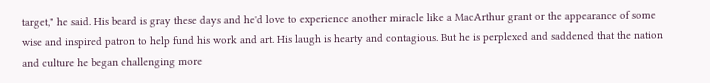target," he said. His beard is gray these days and he'd love to experience another miracle like a MacArthur grant or the appearance of some wise and inspired patron to help fund his work and art. His laugh is hearty and contagious. But he is perplexed and saddened that the nation and culture he began challenging more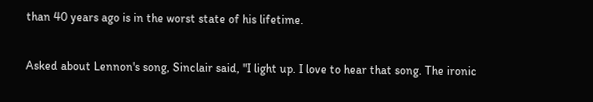than 40 years ago is in the worst state of his lifetime.

Asked about Lennon's song, Sinclair said, "I light up. I love to hear that song. The ironic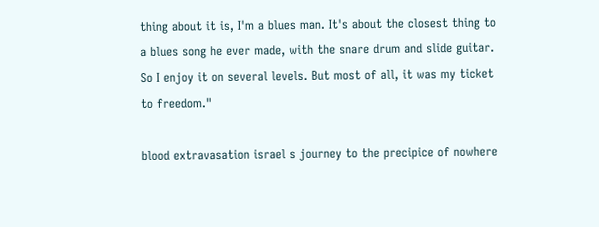thing about it is, I'm a blues man. It's about the closest thing to a blues song he ever made, with the snare drum and slide guitar. So I enjoy it on several levels. But most of all, it was my ticket to freedom."

blood extravasation israel s journey to the precipice of nowhere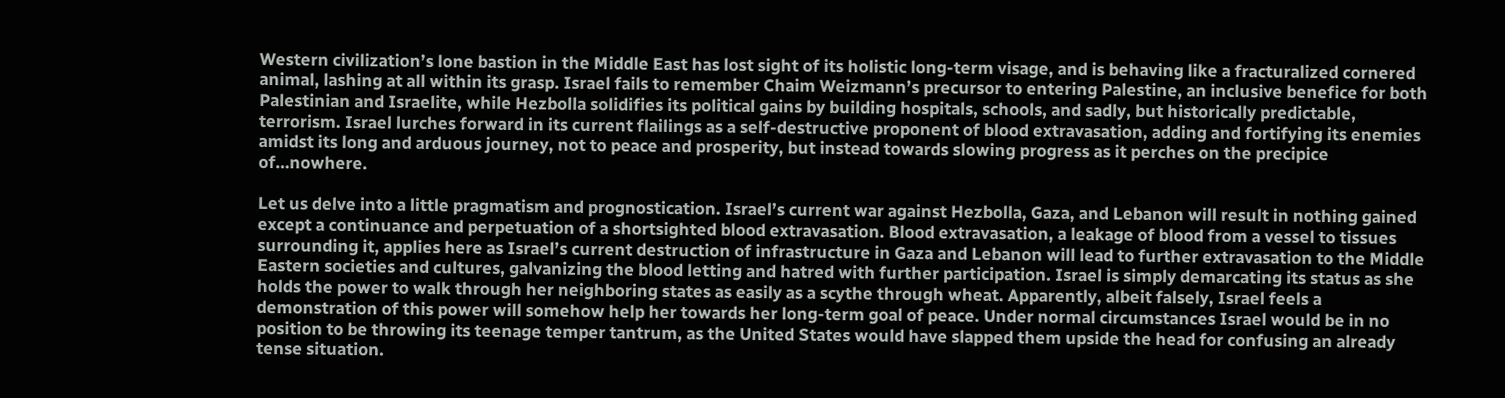Western civilization’s lone bastion in the Middle East has lost sight of its holistic long-term visage, and is behaving like a fracturalized cornered animal, lashing at all within its grasp. Israel fails to remember Chaim Weizmann’s precursor to entering Palestine, an inclusive benefice for both Palestinian and Israelite, while Hezbolla solidifies its political gains by building hospitals, schools, and sadly, but historically predictable, terrorism. Israel lurches forward in its current flailings as a self-destructive proponent of blood extravasation, adding and fortifying its enemies amidst its long and arduous journey, not to peace and prosperity, but instead towards slowing progress as it perches on the precipice of…nowhere.

Let us delve into a little pragmatism and prognostication. Israel’s current war against Hezbolla, Gaza, and Lebanon will result in nothing gained except a continuance and perpetuation of a shortsighted blood extravasation. Blood extravasation, a leakage of blood from a vessel to tissues surrounding it, applies here as Israel’s current destruction of infrastructure in Gaza and Lebanon will lead to further extravasation to the Middle Eastern societies and cultures, galvanizing the blood letting and hatred with further participation. Israel is simply demarcating its status as she holds the power to walk through her neighboring states as easily as a scythe through wheat. Apparently, albeit falsely, Israel feels a demonstration of this power will somehow help her towards her long-term goal of peace. Under normal circumstances Israel would be in no position to be throwing its teenage temper tantrum, as the United States would have slapped them upside the head for confusing an already tense situation.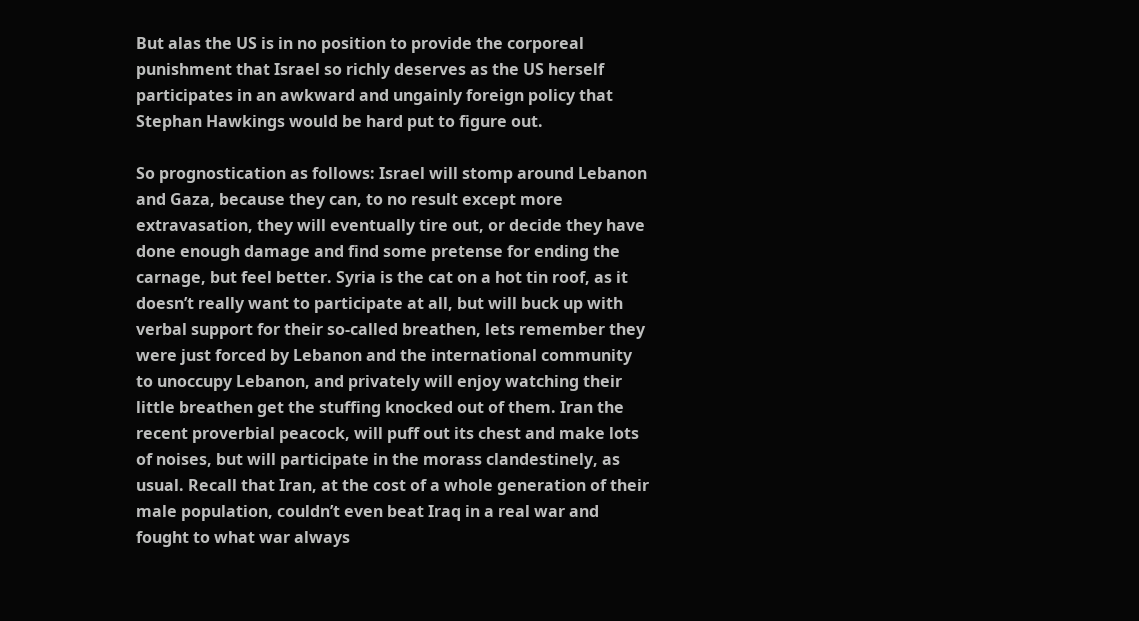But alas the US is in no position to provide the corporeal punishment that Israel so richly deserves as the US herself participates in an awkward and ungainly foreign policy that Stephan Hawkings would be hard put to figure out.

So prognostication as follows: Israel will stomp around Lebanon and Gaza, because they can, to no result except more extravasation, they will eventually tire out, or decide they have done enough damage and find some pretense for ending the carnage, but feel better. Syria is the cat on a hot tin roof, as it doesn’t really want to participate at all, but will buck up with verbal support for their so-called breathen, lets remember they were just forced by Lebanon and the international community to unoccupy Lebanon, and privately will enjoy watching their little breathen get the stuffing knocked out of them. Iran the recent proverbial peacock, will puff out its chest and make lots of noises, but will participate in the morass clandestinely, as usual. Recall that Iran, at the cost of a whole generation of their male population, couldn’t even beat Iraq in a real war and fought to what war always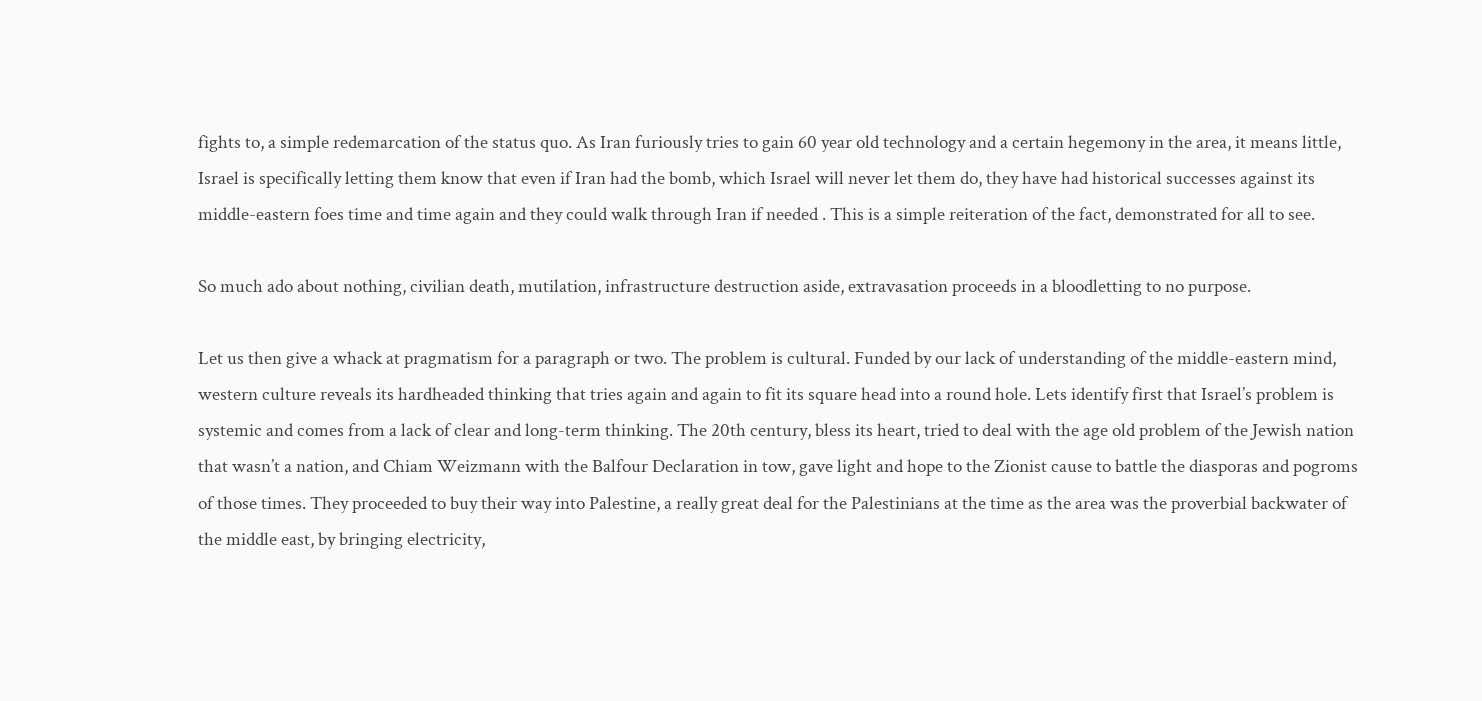fights to, a simple redemarcation of the status quo. As Iran furiously tries to gain 60 year old technology and a certain hegemony in the area, it means little, Israel is specifically letting them know that even if Iran had the bomb, which Israel will never let them do, they have had historical successes against its middle-eastern foes time and time again and they could walk through Iran if needed . This is a simple reiteration of the fact, demonstrated for all to see.

So much ado about nothing, civilian death, mutilation, infrastructure destruction aside, extravasation proceeds in a bloodletting to no purpose.

Let us then give a whack at pragmatism for a paragraph or two. The problem is cultural. Funded by our lack of understanding of the middle-eastern mind, western culture reveals its hardheaded thinking that tries again and again to fit its square head into a round hole. Lets identify first that Israel’s problem is systemic and comes from a lack of clear and long-term thinking. The 20th century, bless its heart, tried to deal with the age old problem of the Jewish nation that wasn’t a nation, and Chiam Weizmann with the Balfour Declaration in tow, gave light and hope to the Zionist cause to battle the diasporas and pogroms of those times. They proceeded to buy their way into Palestine, a really great deal for the Palestinians at the time as the area was the proverbial backwater of the middle east, by bringing electricity,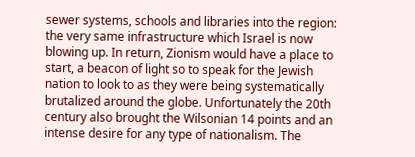sewer systems, schools and libraries into the region: the very same infrastructure which Israel is now blowing up. In return, Zionism would have a place to start, a beacon of light so to speak for the Jewish nation to look to as they were being systematically brutalized around the globe. Unfortunately the 20th century also brought the Wilsonian 14 points and an intense desire for any type of nationalism. The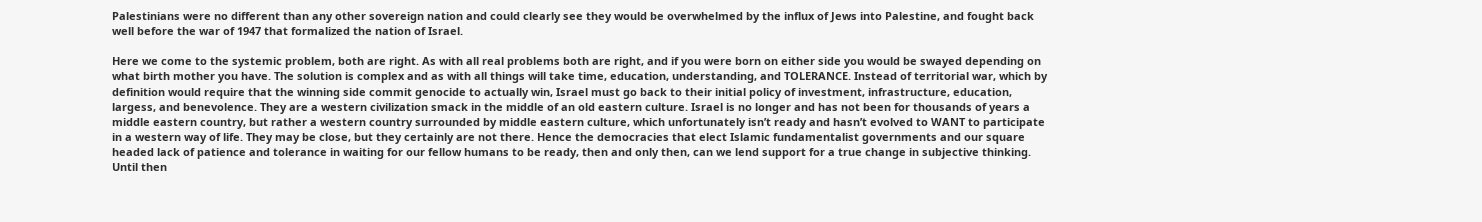Palestinians were no different than any other sovereign nation and could clearly see they would be overwhelmed by the influx of Jews into Palestine, and fought back well before the war of 1947 that formalized the nation of Israel.

Here we come to the systemic problem, both are right. As with all real problems both are right, and if you were born on either side you would be swayed depending on what birth mother you have. The solution is complex and as with all things will take time, education, understanding, and TOLERANCE. Instead of territorial war, which by definition would require that the winning side commit genocide to actually win, Israel must go back to their initial policy of investment, infrastructure, education, largess, and benevolence. They are a western civilization smack in the middle of an old eastern culture. Israel is no longer and has not been for thousands of years a middle eastern country, but rather a western country surrounded by middle eastern culture, which unfortunately isn’t ready and hasn’t evolved to WANT to participate in a western way of life. They may be close, but they certainly are not there. Hence the democracies that elect Islamic fundamentalist governments and our square headed lack of patience and tolerance in waiting for our fellow humans to be ready, then and only then, can we lend support for a true change in subjective thinking. Until then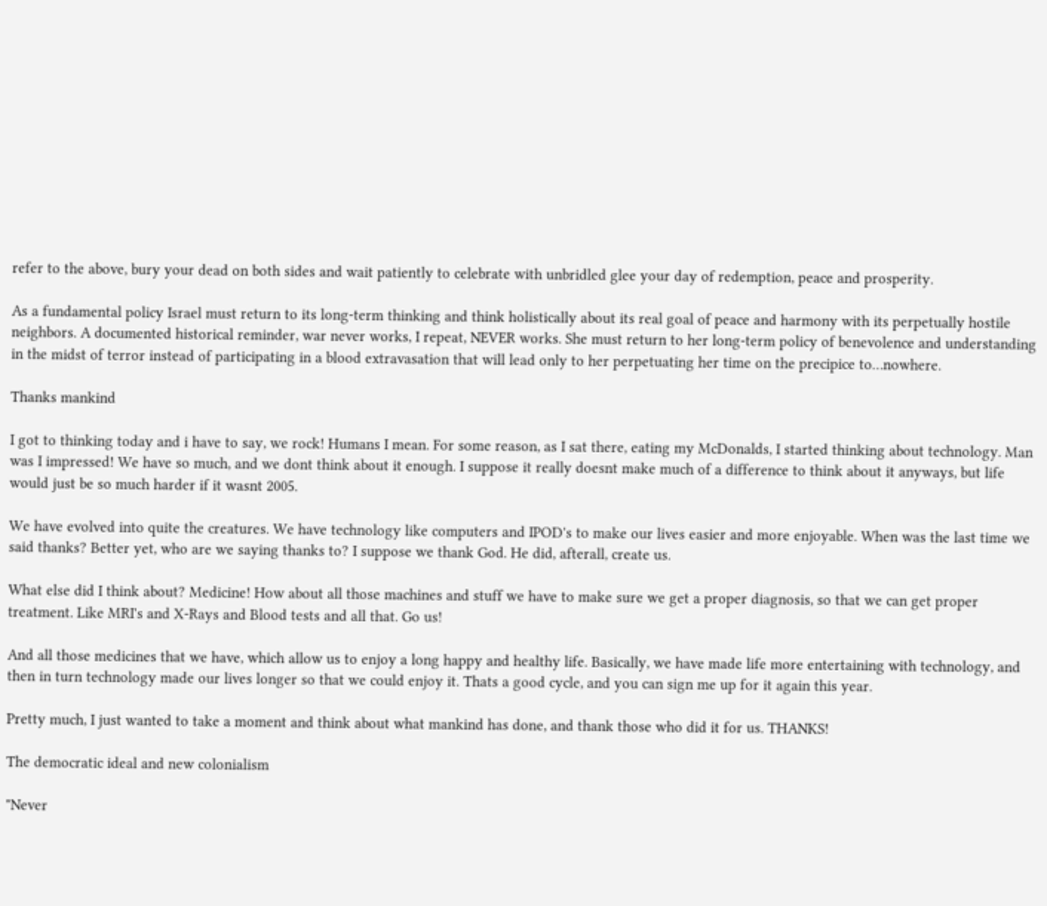refer to the above, bury your dead on both sides and wait patiently to celebrate with unbridled glee your day of redemption, peace and prosperity.

As a fundamental policy Israel must return to its long-term thinking and think holistically about its real goal of peace and harmony with its perpetually hostile neighbors. A documented historical reminder, war never works, I repeat, NEVER works. She must return to her long-term policy of benevolence and understanding in the midst of terror instead of participating in a blood extravasation that will lead only to her perpetuating her time on the precipice to…nowhere.

Thanks mankind

I got to thinking today and i have to say, we rock! Humans I mean. For some reason, as I sat there, eating my McDonalds, I started thinking about technology. Man was I impressed! We have so much, and we dont think about it enough. I suppose it really doesnt make much of a difference to think about it anyways, but life would just be so much harder if it wasnt 2005.

We have evolved into quite the creatures. We have technology like computers and IPOD's to make our lives easier and more enjoyable. When was the last time we said thanks? Better yet, who are we saying thanks to? I suppose we thank God. He did, afterall, create us.

What else did I think about? Medicine! How about all those machines and stuff we have to make sure we get a proper diagnosis, so that we can get proper treatment. Like MRI's and X-Rays and Blood tests and all that. Go us!

And all those medicines that we have, which allow us to enjoy a long happy and healthy life. Basically, we have made life more entertaining with technology, and then in turn technology made our lives longer so that we could enjoy it. Thats a good cycle, and you can sign me up for it again this year.

Pretty much, I just wanted to take a moment and think about what mankind has done, and thank those who did it for us. THANKS!

The democratic ideal and new colonialism

"Never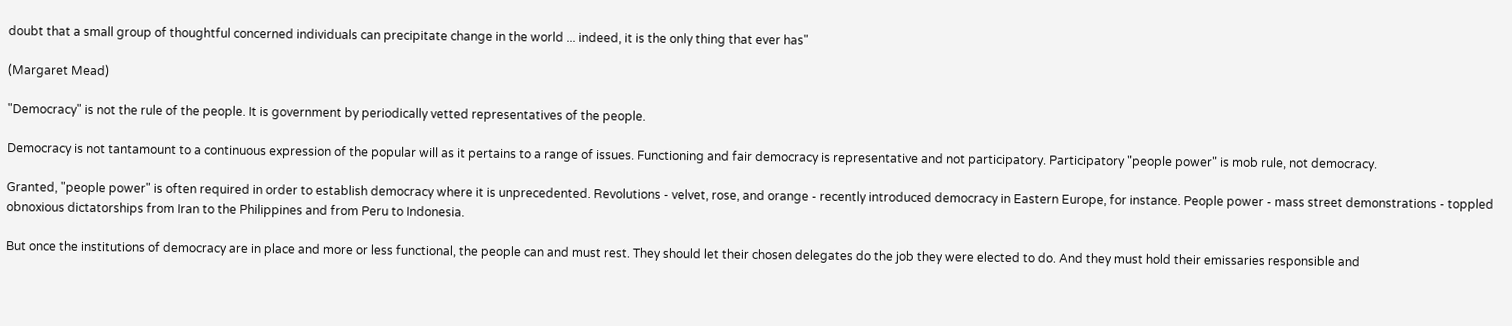doubt that a small group of thoughtful concerned individuals can precipitate change in the world ... indeed, it is the only thing that ever has"

(Margaret Mead)

"Democracy" is not the rule of the people. It is government by periodically vetted representatives of the people.

Democracy is not tantamount to a continuous expression of the popular will as it pertains to a range of issues. Functioning and fair democracy is representative and not participatory. Participatory "people power" is mob rule, not democracy.

Granted, "people power" is often required in order to establish democracy where it is unprecedented. Revolutions - velvet, rose, and orange - recently introduced democracy in Eastern Europe, for instance. People power - mass street demonstrations - toppled obnoxious dictatorships from Iran to the Philippines and from Peru to Indonesia.

But once the institutions of democracy are in place and more or less functional, the people can and must rest. They should let their chosen delegates do the job they were elected to do. And they must hold their emissaries responsible and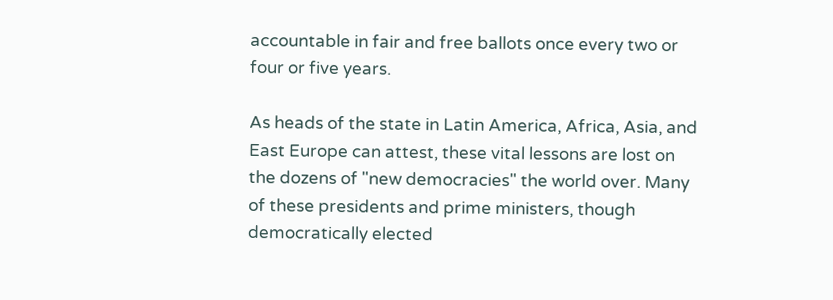accountable in fair and free ballots once every two or four or five years.

As heads of the state in Latin America, Africa, Asia, and East Europe can attest, these vital lessons are lost on the dozens of "new democracies" the world over. Many of these presidents and prime ministers, though democratically elected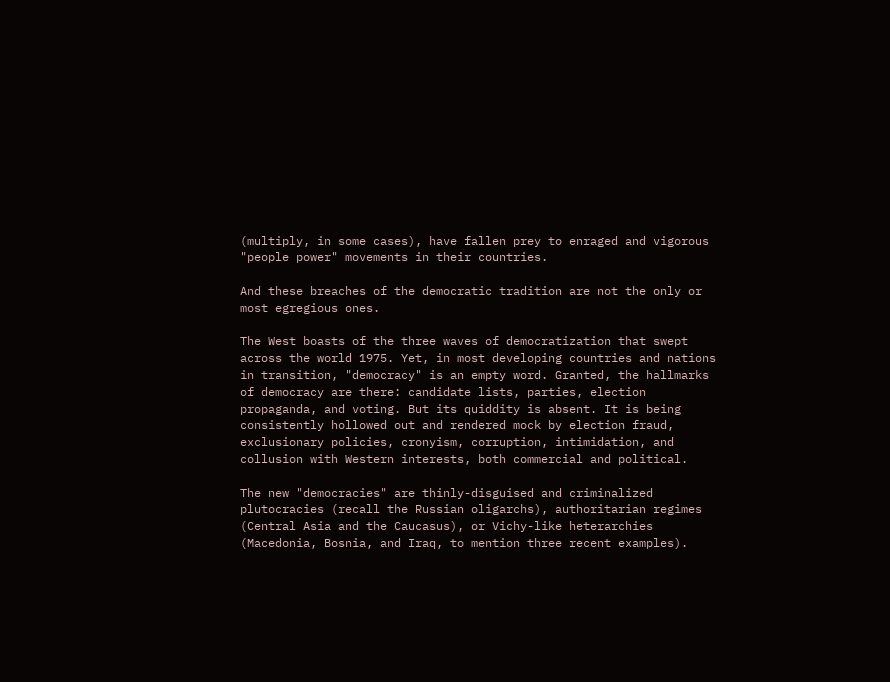(multiply, in some cases), have fallen prey to enraged and vigorous "people power" movements in their countries.

And these breaches of the democratic tradition are not the only or most egregious ones.

The West boasts of the three waves of democratization that swept across the world 1975. Yet, in most developing countries and nations in transition, "democracy" is an empty word. Granted, the hallmarks of democracy are there: candidate lists, parties, election propaganda, and voting. But its quiddity is absent. It is being consistently hollowed out and rendered mock by election fraud, exclusionary policies, cronyism, corruption, intimidation, and collusion with Western interests, both commercial and political.

The new "democracies" are thinly-disguised and criminalized plutocracies (recall the Russian oligarchs), authoritarian regimes (Central Asia and the Caucasus), or Vichy-like heterarchies (Macedonia, Bosnia, and Iraq, to mention three recent examples).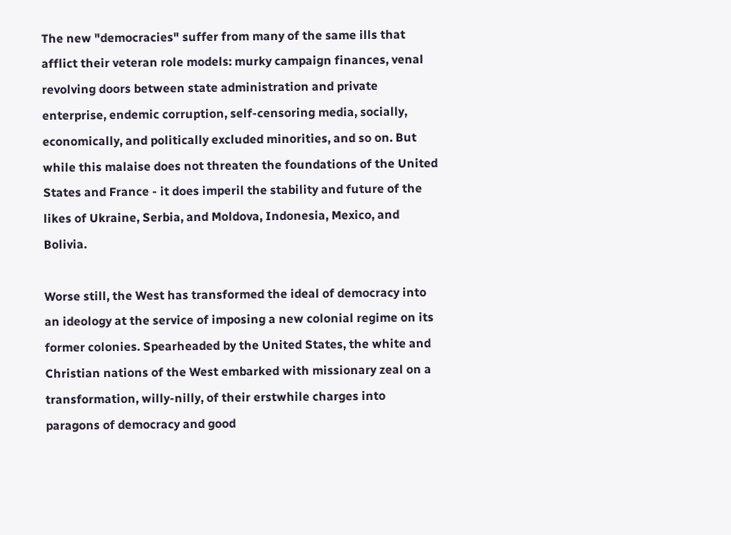The new "democracies" suffer from many of the same ills that afflict their veteran role models: murky campaign finances, venal revolving doors between state administration and private enterprise, endemic corruption, self-censoring media, socially, economically, and politically excluded minorities, and so on. But while this malaise does not threaten the foundations of the United States and France - it does imperil the stability and future of the likes of Ukraine, Serbia, and Moldova, Indonesia, Mexico, and Bolivia.

Worse still, the West has transformed the ideal of democracy into an ideology at the service of imposing a new colonial regime on its former colonies. Spearheaded by the United States, the white and Christian nations of the West embarked with missionary zeal on a transformation, willy-nilly, of their erstwhile charges into paragons of democracy and good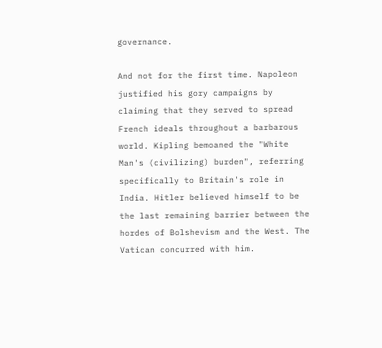governance.

And not for the first time. Napoleon justified his gory campaigns by claiming that they served to spread French ideals throughout a barbarous world. Kipling bemoaned the "White Man's (civilizing) burden", referring specifically to Britain's role in India. Hitler believed himself to be the last remaining barrier between the hordes of Bolshevism and the West. The Vatican concurred with him.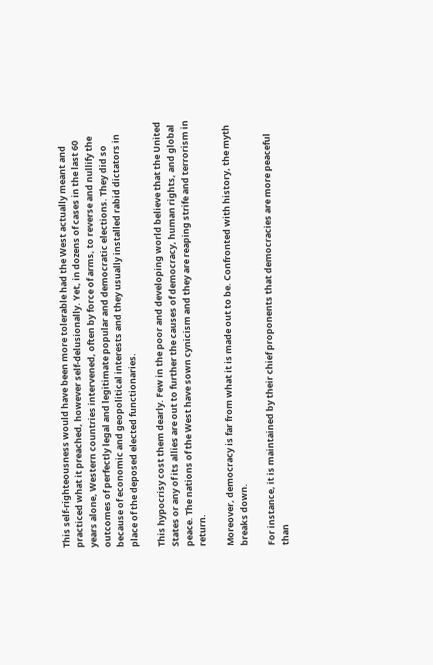This self-righteousness would have been more tolerable had the West actually meant and practiced what it preached, however self-delusionally. Yet, in dozens of cases in the last 60 years alone, Western countries intervened, often by force of arms, to reverse and nullify the outcomes of perfectly legal and legitimate popular and democratic elections. They did so because of economic and geopolitical interests and they usually installed rabid dictators in place of the deposed elected functionaries.

This hypocrisy cost them dearly. Few in the poor and developing world believe that the United States or any of its allies are out to further the causes of democracy, human rights, and global peace. The nations of the West have sown cynicism and they are reaping strife and terrorism in return.

Moreover, democracy is far from what it is made out to be. Confronted with history, the myth breaks down.

For instance, it is maintained by their chief proponents that democracies are more peaceful than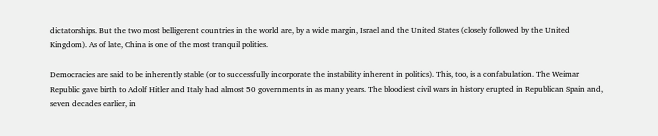dictatorships. But the two most belligerent countries in the world are, by a wide margin, Israel and the United States (closely followed by the United Kingdom). As of late, China is one of the most tranquil polities.

Democracies are said to be inherently stable (or to successfully incorporate the instability inherent in politics). This, too, is a confabulation. The Weimar Republic gave birth to Adolf Hitler and Italy had almost 50 governments in as many years. The bloodiest civil wars in history erupted in Republican Spain and, seven decades earlier, in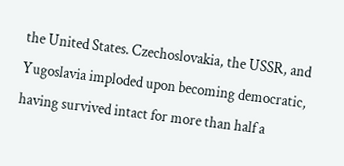the United States. Czechoslovakia, the USSR, and Yugoslavia imploded upon becoming democratic, having survived intact for more than half a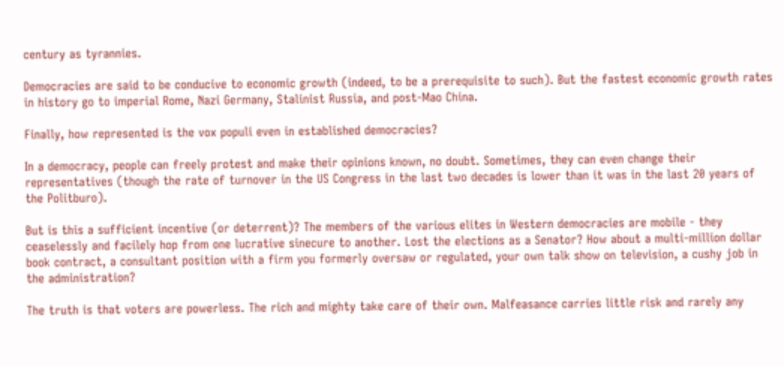century as tyrannies.

Democracies are said to be conducive to economic growth (indeed, to be a prerequisite to such). But the fastest economic growth rates in history go to imperial Rome, Nazi Germany, Stalinist Russia, and post-Mao China.

Finally, how represented is the vox populi even in established democracies?

In a democracy, people can freely protest and make their opinions known, no doubt. Sometimes, they can even change their representatives (though the rate of turnover in the US Congress in the last two decades is lower than it was in the last 20 years of the Politburo).

But is this a sufficient incentive (or deterrent)? The members of the various elites in Western democracies are mobile - they ceaselessly and facilely hop from one lucrative sinecure to another. Lost the elections as a Senator? How about a multi-million dollar book contract, a consultant position with a firm you formerly oversaw or regulated, your own talk show on television, a cushy job in the administration?

The truth is that voters are powerless. The rich and mighty take care of their own. Malfeasance carries little risk and rarely any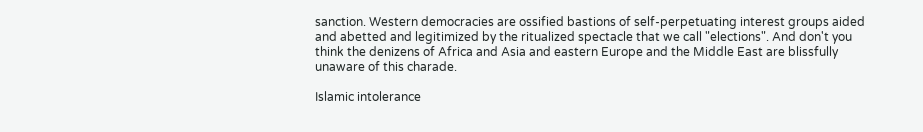sanction. Western democracies are ossified bastions of self-perpetuating interest groups aided and abetted and legitimized by the ritualized spectacle that we call "elections". And don't you think the denizens of Africa and Asia and eastern Europe and the Middle East are blissfully unaware of this charade.

Islamic intolerance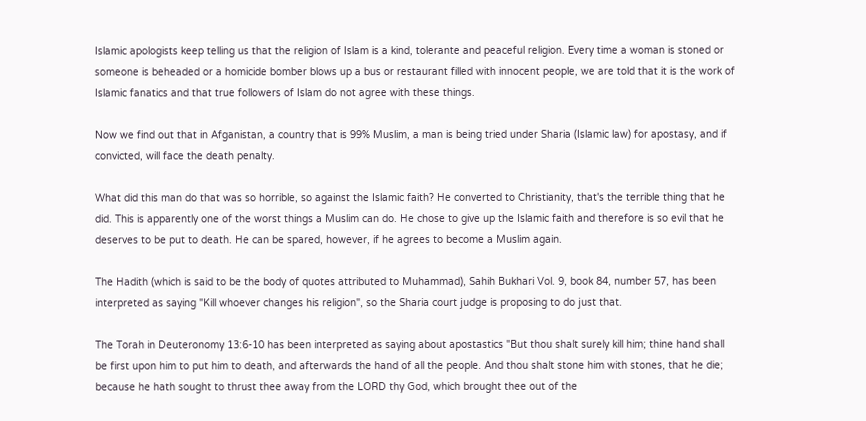Islamic apologists keep telling us that the religion of Islam is a kind, tolerante and peaceful religion. Every time a woman is stoned or someone is beheaded or a homicide bomber blows up a bus or restaurant filled with innocent people, we are told that it is the work of Islamic fanatics and that true followers of Islam do not agree with these things.

Now we find out that in Afganistan, a country that is 99% Muslim, a man is being tried under Sharia (Islamic law) for apostasy, and if convicted, will face the death penalty.

What did this man do that was so horrible, so against the Islamic faith? He converted to Christianity, that's the terrible thing that he did. This is apparently one of the worst things a Muslim can do. He chose to give up the Islamic faith and therefore is so evil that he deserves to be put to death. He can be spared, however, if he agrees to become a Muslim again.

The Hadith (which is said to be the body of quotes attributed to Muhammad), Sahih Bukhari Vol. 9, book 84, number 57, has been interpreted as saying "Kill whoever changes his religion", so the Sharia court judge is proposing to do just that.

The Torah in Deuteronomy 13:6-10 has been interpreted as saying about apostastics "But thou shalt surely kill him; thine hand shall be first upon him to put him to death, and afterwards the hand of all the people. And thou shalt stone him with stones, that he die; because he hath sought to thrust thee away from the LORD thy God, which brought thee out of the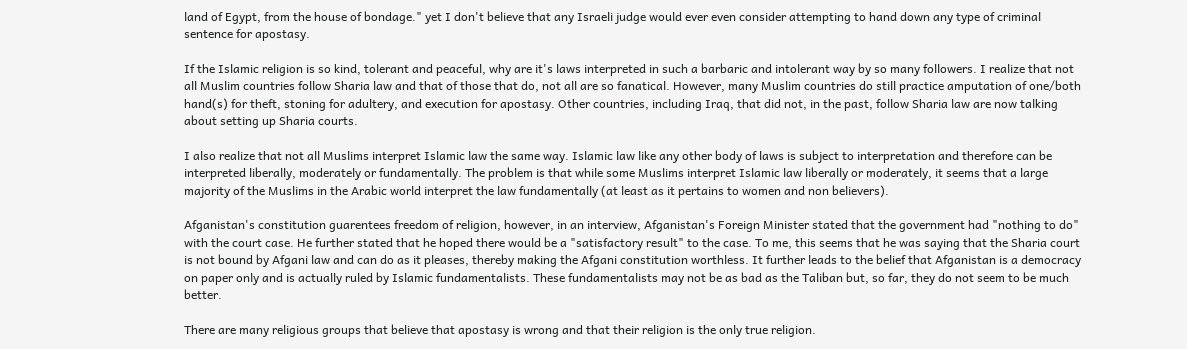land of Egypt, from the house of bondage." yet I don't believe that any Israeli judge would ever even consider attempting to hand down any type of criminal sentence for apostasy.

If the Islamic religion is so kind, tolerant and peaceful, why are it's laws interpreted in such a barbaric and intolerant way by so many followers. I realize that not all Muslim countries follow Sharia law and that of those that do, not all are so fanatical. However, many Muslim countries do still practice amputation of one/both hand(s) for theft, stoning for adultery, and execution for apostasy. Other countries, including Iraq, that did not, in the past, follow Sharia law are now talking about setting up Sharia courts.

I also realize that not all Muslims interpret Islamic law the same way. Islamic law like any other body of laws is subject to interpretation and therefore can be interpreted liberally, moderately or fundamentally. The problem is that while some Muslims interpret Islamic law liberally or moderately, it seems that a large majority of the Muslims in the Arabic world interpret the law fundamentally (at least as it pertains to women and non believers).

Afganistan's constitution guarentees freedom of religion, however, in an interview, Afganistan's Foreign Minister stated that the government had "nothing to do" with the court case. He further stated that he hoped there would be a "satisfactory result" to the case. To me, this seems that he was saying that the Sharia court is not bound by Afgani law and can do as it pleases, thereby making the Afgani constitution worthless. It further leads to the belief that Afganistan is a democracy on paper only and is actually ruled by Islamic fundamentalists. These fundamentalists may not be as bad as the Taliban but, so far, they do not seem to be much better.

There are many religious groups that believe that apostasy is wrong and that their religion is the only true religion.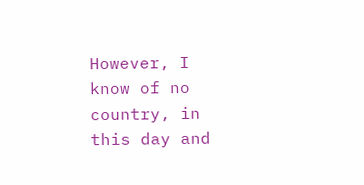However, I know of no country, in this day and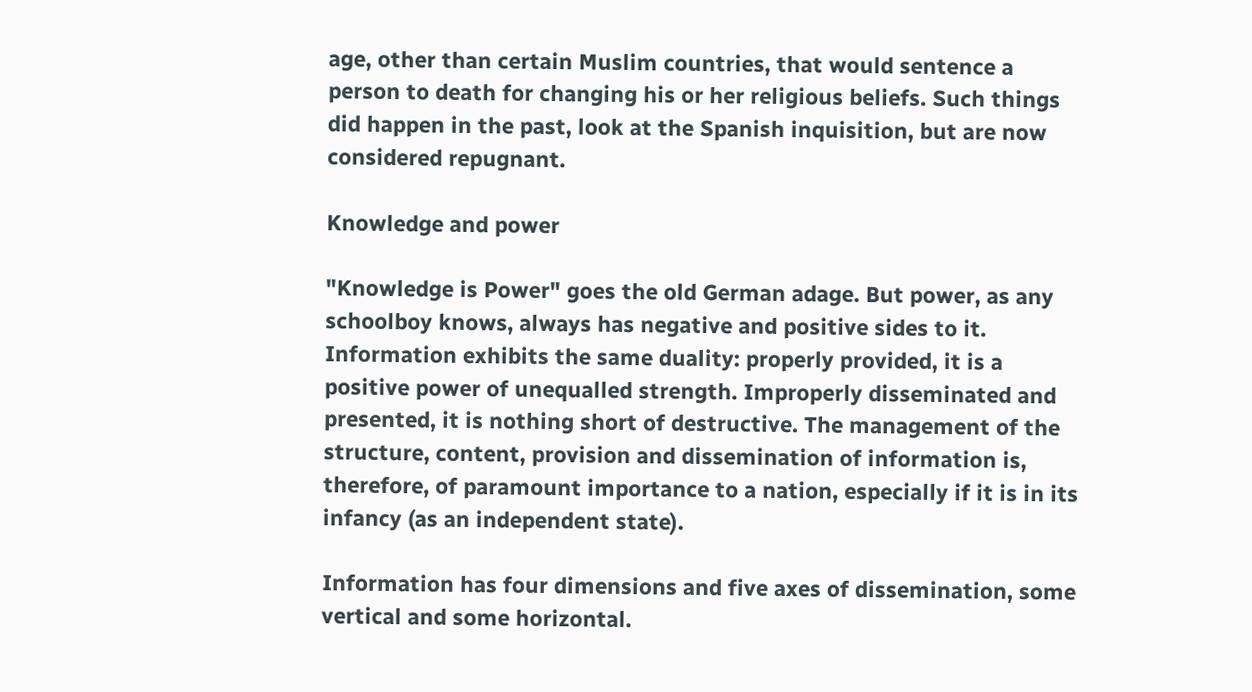age, other than certain Muslim countries, that would sentence a person to death for changing his or her religious beliefs. Such things did happen in the past, look at the Spanish inquisition, but are now considered repugnant.

Knowledge and power

"Knowledge is Power" goes the old German adage. But power, as any schoolboy knows, always has negative and positive sides to it. Information exhibits the same duality: properly provided, it is a positive power of unequalled strength. Improperly disseminated and presented, it is nothing short of destructive. The management of the structure, content, provision and dissemination of information is, therefore, of paramount importance to a nation, especially if it is in its infancy (as an independent state).

Information has four dimensions and five axes of dissemination, some vertical and some horizontal.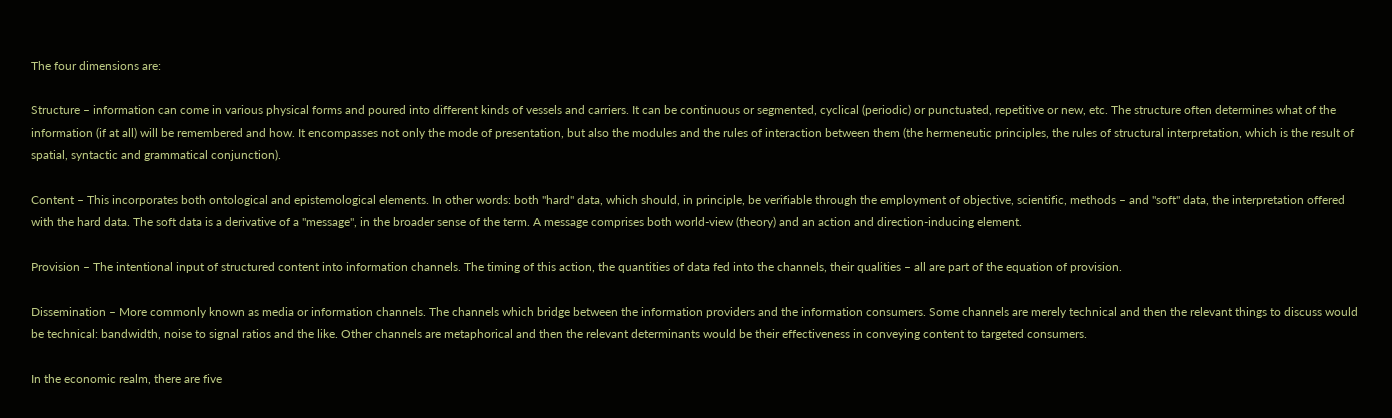The four dimensions are:

Structure – information can come in various physical forms and poured into different kinds of vessels and carriers. It can be continuous or segmented, cyclical (periodic) or punctuated, repetitive or new, etc. The structure often determines what of the information (if at all) will be remembered and how. It encompasses not only the mode of presentation, but also the modules and the rules of interaction between them (the hermeneutic principles, the rules of structural interpretation, which is the result of spatial, syntactic and grammatical conjunction).

Content – This incorporates both ontological and epistemological elements. In other words: both "hard" data, which should, in principle, be verifiable through the employment of objective, scientific, methods – and "soft" data, the interpretation offered with the hard data. The soft data is a derivative of a "message", in the broader sense of the term. A message comprises both world-view (theory) and an action and direction-inducing element.

Provision – The intentional input of structured content into information channels. The timing of this action, the quantities of data fed into the channels, their qualities – all are part of the equation of provision.

Dissemination – More commonly known as media or information channels. The channels which bridge between the information providers and the information consumers. Some channels are merely technical and then the relevant things to discuss would be technical: bandwidth, noise to signal ratios and the like. Other channels are metaphorical and then the relevant determinants would be their effectiveness in conveying content to targeted consumers.

In the economic realm, there are five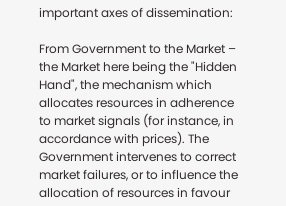important axes of dissemination:

From Government to the Market – the Market here being the "Hidden Hand", the mechanism which allocates resources in adherence to market signals (for instance, in accordance with prices). The Government intervenes to correct market failures, or to influence the allocation of resources in favour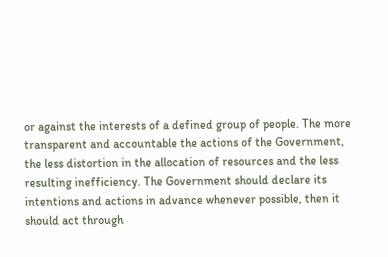or against the interests of a defined group of people. The more transparent and accountable the actions of the Government, the less distortion in the allocation of resources and the less resulting inefficiency. The Government should declare its intentions and actions in advance whenever possible, then it should act through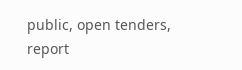public, open tenders, report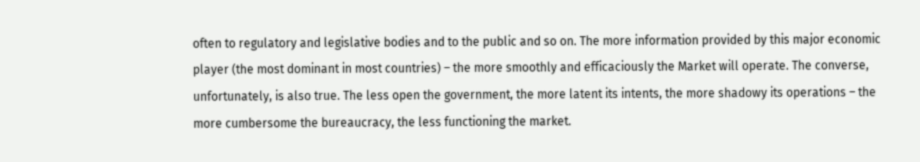often to regulatory and legislative bodies and to the public and so on. The more information provided by this major economic player (the most dominant in most countries) – the more smoothly and efficaciously the Market will operate. The converse, unfortunately, is also true. The less open the government, the more latent its intents, the more shadowy its operations – the more cumbersome the bureaucracy, the less functioning the market.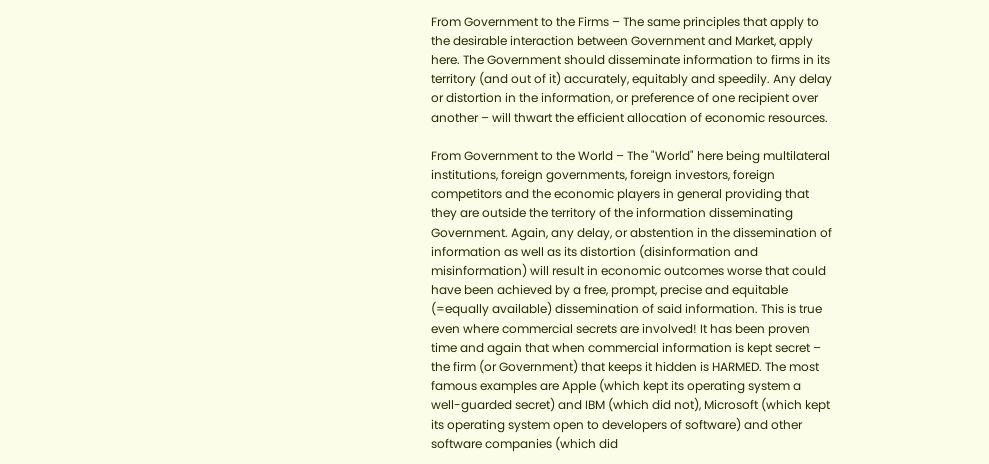From Government to the Firms – The same principles that apply to the desirable interaction between Government and Market, apply here. The Government should disseminate information to firms in its territory (and out of it) accurately, equitably and speedily. Any delay or distortion in the information, or preference of one recipient over another – will thwart the efficient allocation of economic resources.

From Government to the World – The "World" here being multilateral institutions, foreign governments, foreign investors, foreign competitors and the economic players in general providing that they are outside the territory of the information disseminating Government. Again, any delay, or abstention in the dissemination of information as well as its distortion (disinformation and misinformation) will result in economic outcomes worse that could have been achieved by a free, prompt, precise and equitable (=equally available) dissemination of said information. This is true even where commercial secrets are involved! It has been proven time and again that when commercial information is kept secret – the firm (or Government) that keeps it hidden is HARMED. The most famous examples are Apple (which kept its operating system a well-guarded secret) and IBM (which did not), Microsoft (which kept its operating system open to developers of software) and other software companies (which did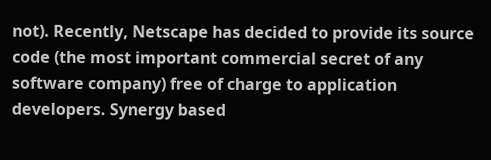not). Recently, Netscape has decided to provide its source code (the most important commercial secret of any software company) free of charge to application developers. Synergy based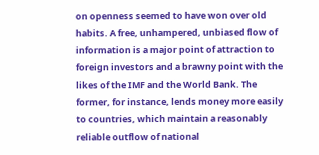on openness seemed to have won over old habits. A free, unhampered, unbiased flow of information is a major point of attraction to foreign investors and a brawny point with the likes of the IMF and the World Bank. The former, for instance, lends money more easily to countries, which maintain a reasonably reliable outflow of national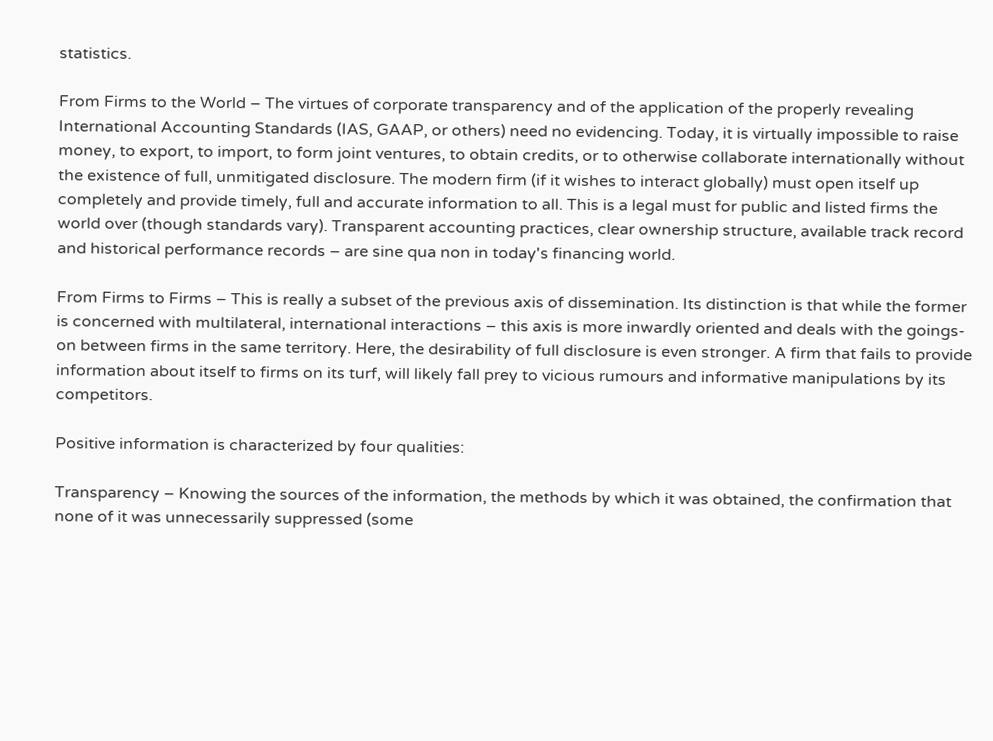statistics.

From Firms to the World – The virtues of corporate transparency and of the application of the properly revealing International Accounting Standards (IAS, GAAP, or others) need no evidencing. Today, it is virtually impossible to raise money, to export, to import, to form joint ventures, to obtain credits, or to otherwise collaborate internationally without the existence of full, unmitigated disclosure. The modern firm (if it wishes to interact globally) must open itself up completely and provide timely, full and accurate information to all. This is a legal must for public and listed firms the world over (though standards vary). Transparent accounting practices, clear ownership structure, available track record and historical performance records – are sine qua non in today's financing world.

From Firms to Firms – This is really a subset of the previous axis of dissemination. Its distinction is that while the former is concerned with multilateral, international interactions – this axis is more inwardly oriented and deals with the goings-on between firms in the same territory. Here, the desirability of full disclosure is even stronger. A firm that fails to provide information about itself to firms on its turf, will likely fall prey to vicious rumours and informative manipulations by its competitors.

Positive information is characterized by four qualities:

Transparency – Knowing the sources of the information, the methods by which it was obtained, the confirmation that none of it was unnecessarily suppressed (some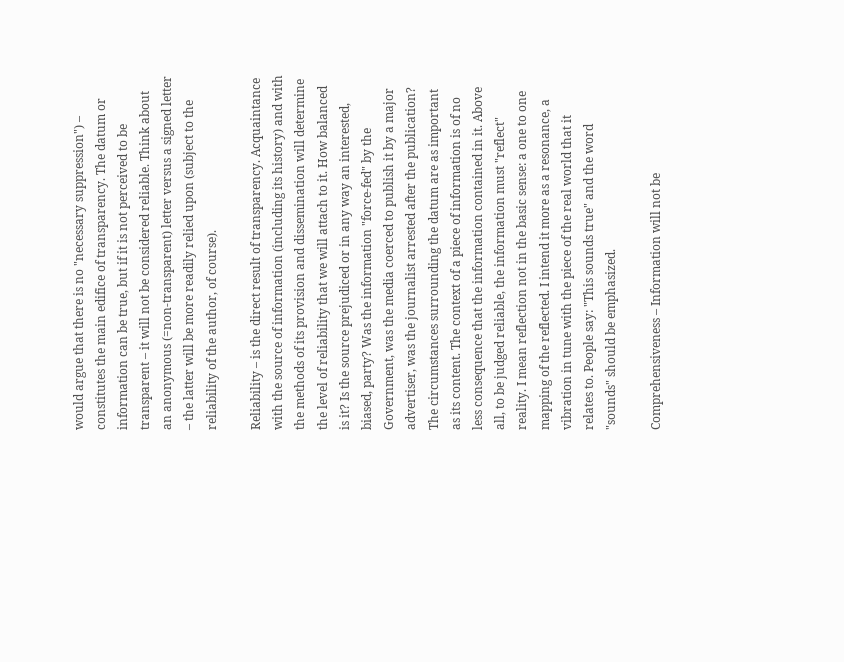would argue that there is no "necessary suppression") – constitutes the main edifice of transparency. The datum or information can be true, but if it is not perceived to be transparent – it will not be considered reliable. Think about an anonymous (=non-transparent) letter versus a signed letter – the latter will be more readily relied upon (subject to the reliability of the author, of course).

Reliability – is the direct result of transparency. Acquaintance with the source of information (including its history) and with the methods of its provision and dissemination will determine the level of reliability that we will attach to it. How balanced is it? Is the source prejudiced or in any way an interested, biased, party? Was the information "force-fed" by the Government, was the media coerced to publish it by a major advertiser, was the journalist arrested after the publication? The circumstances surrounding the datum are as important as its content. The context of a piece of information is of no less consequence that the information contained in it. Above all, to be judged reliable, the information must "reflect" reality. I mean reflection not in the basic sense: a one to one mapping of the reflected. I intend it more as a resonance, a vibration in tune with the piece of the real world that it relates to. People say: "This sounds true" and the word "sounds" should be emphasized.

Comprehensiveness – Information will not be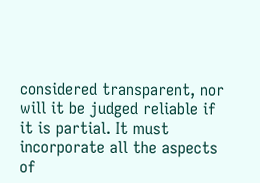considered transparent, nor will it be judged reliable if it is partial. It must incorporate all the aspects of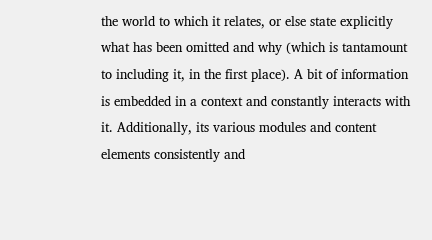the world to which it relates, or else state explicitly what has been omitted and why (which is tantamount to including it, in the first place). A bit of information is embedded in a context and constantly interacts with it. Additionally, its various modules and content elements consistently and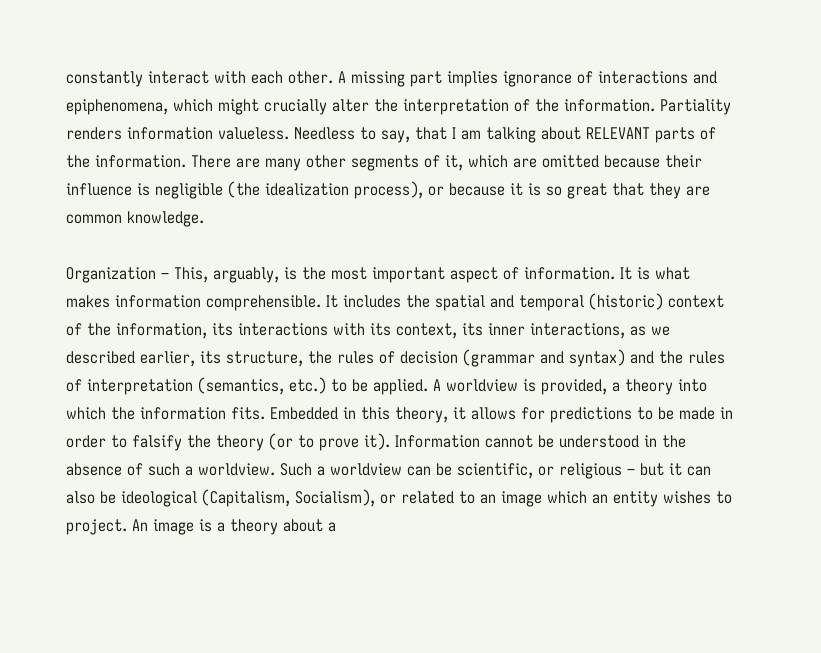constantly interact with each other. A missing part implies ignorance of interactions and epiphenomena, which might crucially alter the interpretation of the information. Partiality renders information valueless. Needless to say, that I am talking about RELEVANT parts of the information. There are many other segments of it, which are omitted because their influence is negligible (the idealization process), or because it is so great that they are common knowledge.

Organization – This, arguably, is the most important aspect of information. It is what makes information comprehensible. It includes the spatial and temporal (historic) context of the information, its interactions with its context, its inner interactions, as we described earlier, its structure, the rules of decision (grammar and syntax) and the rules of interpretation (semantics, etc.) to be applied. A worldview is provided, a theory into which the information fits. Embedded in this theory, it allows for predictions to be made in order to falsify the theory (or to prove it). Information cannot be understood in the absence of such a worldview. Such a worldview can be scientific, or religious – but it can also be ideological (Capitalism, Socialism), or related to an image which an entity wishes to project. An image is a theory about a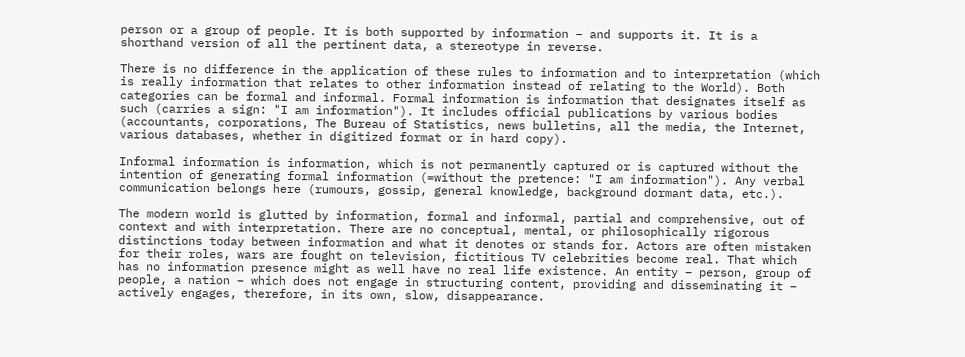person or a group of people. It is both supported by information – and supports it. It is a shorthand version of all the pertinent data, a stereotype in reverse.

There is no difference in the application of these rules to information and to interpretation (which is really information that relates to other information instead of relating to the World). Both categories can be formal and informal. Formal information is information that designates itself as such (carries a sign: "I am information"). It includes official publications by various bodies (accountants, corporations, The Bureau of Statistics, news bulletins, all the media, the Internet, various databases, whether in digitized format or in hard copy).

Informal information is information, which is not permanently captured or is captured without the intention of generating formal information (=without the pretence: "I am information"). Any verbal communication belongs here (rumours, gossip, general knowledge, background dormant data, etc.).

The modern world is glutted by information, formal and informal, partial and comprehensive, out of context and with interpretation. There are no conceptual, mental, or philosophically rigorous distinctions today between information and what it denotes or stands for. Actors are often mistaken for their roles, wars are fought on television, fictitious TV celebrities become real. That which has no information presence might as well have no real life existence. An entity – person, group of people, a nation – which does not engage in structuring content, providing and disseminating it – actively engages, therefore, in its own, slow, disappearance.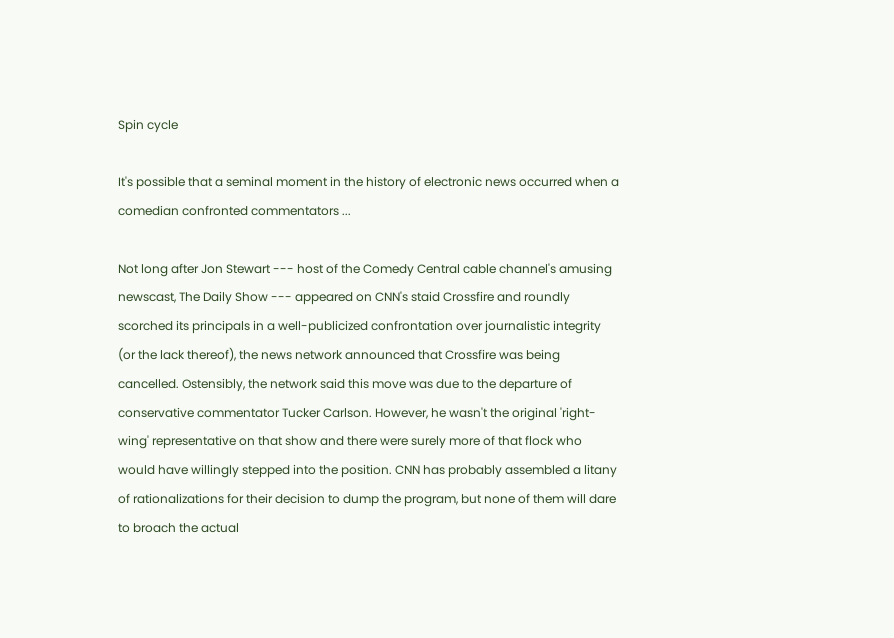Spin cycle

It's possible that a seminal moment in the history of electronic news occurred when a comedian confronted commentators ...

Not long after Jon Stewart --- host of the Comedy Central cable channel's amusing newscast, The Daily Show --- appeared on CNN's staid Crossfire and roundly scorched its principals in a well-publicized confrontation over journalistic integrity (or the lack thereof), the news network announced that Crossfire was being cancelled. Ostensibly, the network said this move was due to the departure of conservative commentator Tucker Carlson. However, he wasn't the original 'right-wing' representative on that show and there were surely more of that flock who would have willingly stepped into the position. CNN has probably assembled a litany of rationalizations for their decision to dump the program, but none of them will dare to broach the actual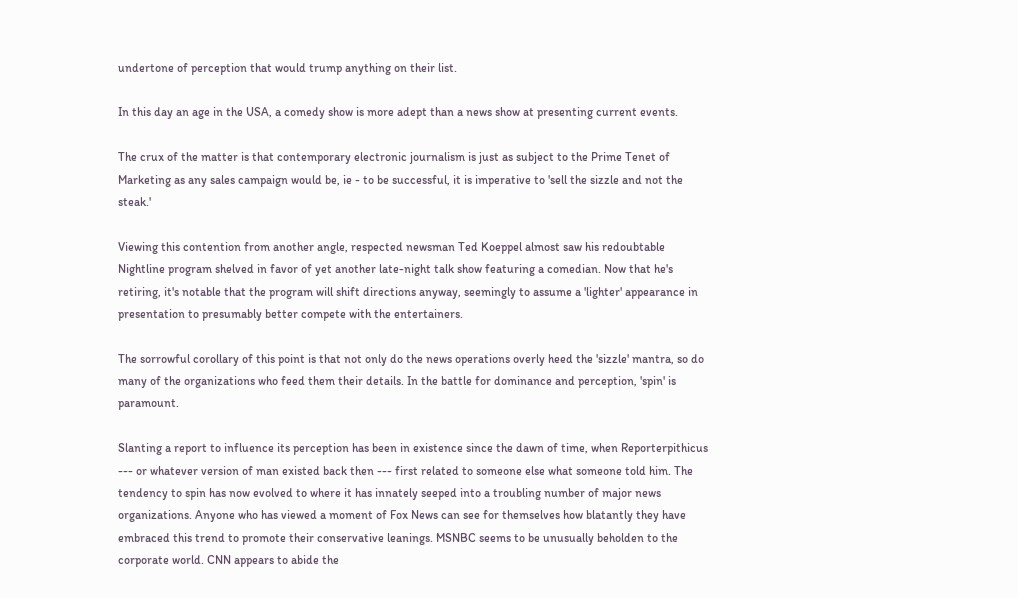undertone of perception that would trump anything on their list.

In this day an age in the USA, a comedy show is more adept than a news show at presenting current events.

The crux of the matter is that contemporary electronic journalism is just as subject to the Prime Tenet of Marketing as any sales campaign would be, ie - to be successful, it is imperative to 'sell the sizzle and not the steak.'

Viewing this contention from another angle, respected newsman Ted Koeppel almost saw his redoubtable Nightline program shelved in favor of yet another late-night talk show featuring a comedian. Now that he's retiring, it's notable that the program will shift directions anyway, seemingly to assume a 'lighter' appearance in presentation to presumably better compete with the entertainers.

The sorrowful corollary of this point is that not only do the news operations overly heed the 'sizzle' mantra, so do many of the organizations who feed them their details. In the battle for dominance and perception, 'spin' is paramount.

Slanting a report to influence its perception has been in existence since the dawn of time, when Reporterpithicus --- or whatever version of man existed back then --- first related to someone else what someone told him. The tendency to spin has now evolved to where it has innately seeped into a troubling number of major news organizations. Anyone who has viewed a moment of Fox News can see for themselves how blatantly they have embraced this trend to promote their conservative leanings. MSNBC seems to be unusually beholden to the corporate world. CNN appears to abide the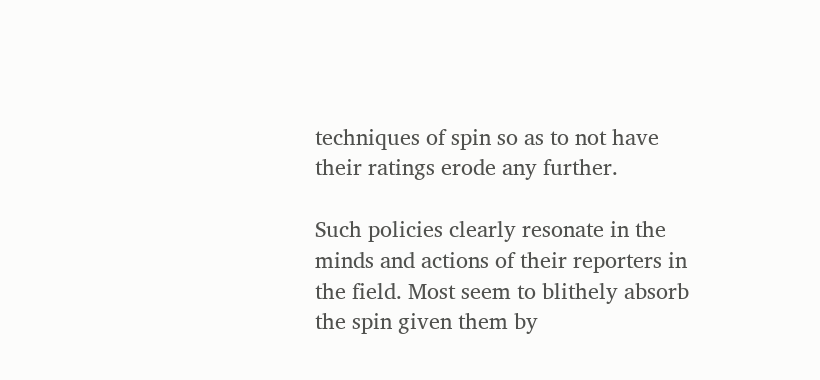techniques of spin so as to not have their ratings erode any further.

Such policies clearly resonate in the minds and actions of their reporters in the field. Most seem to blithely absorb the spin given them by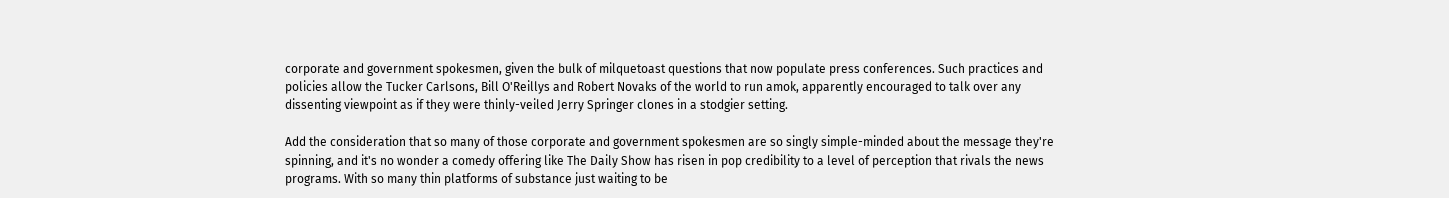corporate and government spokesmen, given the bulk of milquetoast questions that now populate press conferences. Such practices and policies allow the Tucker Carlsons, Bill O'Reillys and Robert Novaks of the world to run amok, apparently encouraged to talk over any dissenting viewpoint as if they were thinly-veiled Jerry Springer clones in a stodgier setting.

Add the consideration that so many of those corporate and government spokesmen are so singly simple-minded about the message they're spinning, and it's no wonder a comedy offering like The Daily Show has risen in pop credibility to a level of perception that rivals the news programs. With so many thin platforms of substance just waiting to be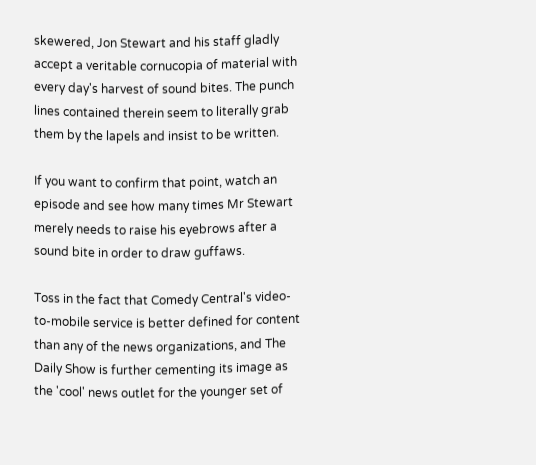skewered, Jon Stewart and his staff gladly accept a veritable cornucopia of material with every day's harvest of sound bites. The punch lines contained therein seem to literally grab them by the lapels and insist to be written.

If you want to confirm that point, watch an episode and see how many times Mr Stewart merely needs to raise his eyebrows after a sound bite in order to draw guffaws.

Toss in the fact that Comedy Central's video-to-mobile service is better defined for content than any of the news organizations, and The Daily Show is further cementing its image as the 'cool' news outlet for the younger set of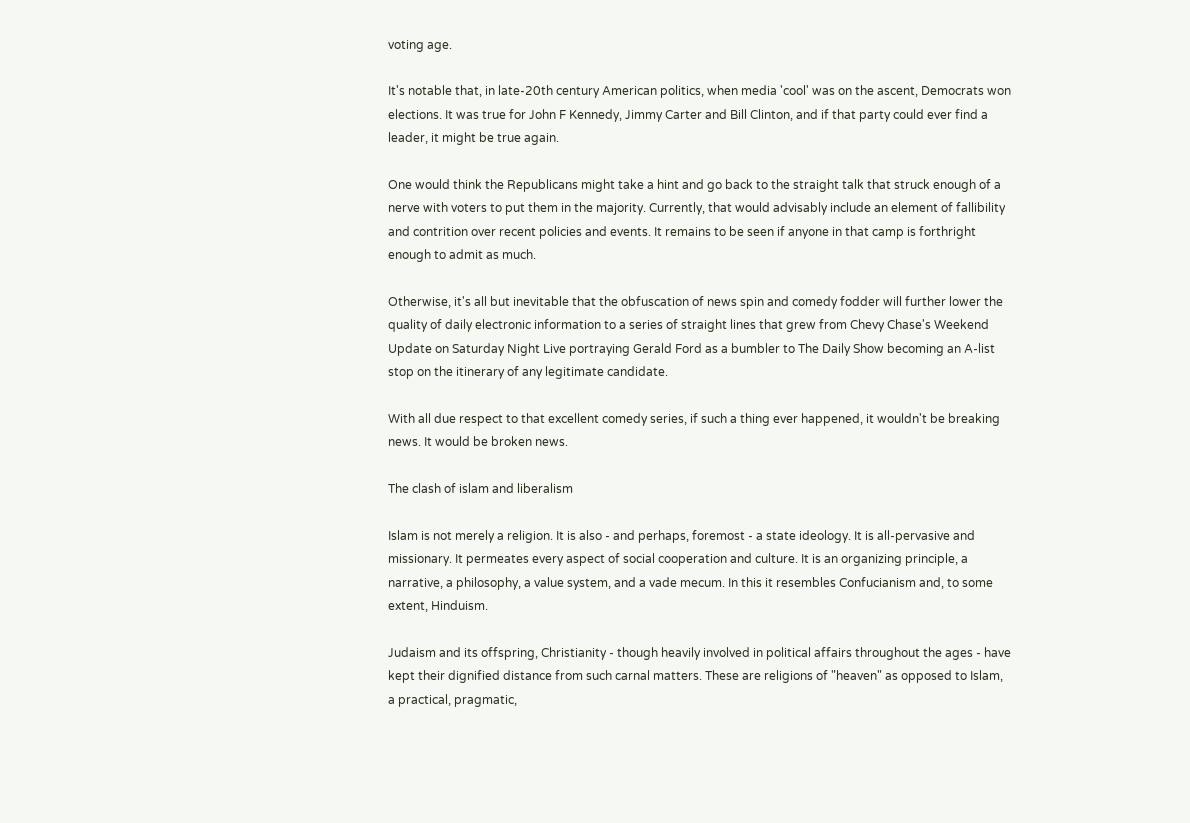voting age.

It's notable that, in late-20th century American politics, when media 'cool' was on the ascent, Democrats won elections. It was true for John F Kennedy, Jimmy Carter and Bill Clinton, and if that party could ever find a leader, it might be true again.

One would think the Republicans might take a hint and go back to the straight talk that struck enough of a nerve with voters to put them in the majority. Currently, that would advisably include an element of fallibility and contrition over recent policies and events. It remains to be seen if anyone in that camp is forthright enough to admit as much.

Otherwise, it's all but inevitable that the obfuscation of news spin and comedy fodder will further lower the quality of daily electronic information to a series of straight lines that grew from Chevy Chase's Weekend Update on Saturday Night Live portraying Gerald Ford as a bumbler to The Daily Show becoming an A-list stop on the itinerary of any legitimate candidate.

With all due respect to that excellent comedy series, if such a thing ever happened, it wouldn't be breaking news. It would be broken news.

The clash of islam and liberalism

Islam is not merely a religion. It is also - and perhaps, foremost - a state ideology. It is all-pervasive and missionary. It permeates every aspect of social cooperation and culture. It is an organizing principle, a narrative, a philosophy, a value system, and a vade mecum. In this it resembles Confucianism and, to some extent, Hinduism.

Judaism and its offspring, Christianity - though heavily involved in political affairs throughout the ages - have kept their dignified distance from such carnal matters. These are religions of "heaven" as opposed to Islam, a practical, pragmatic,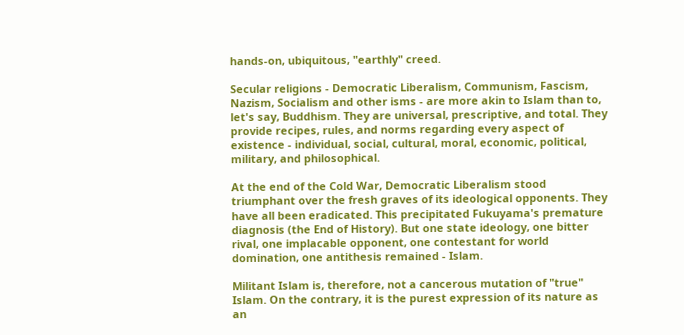hands-on, ubiquitous, "earthly" creed.

Secular religions - Democratic Liberalism, Communism, Fascism, Nazism, Socialism and other isms - are more akin to Islam than to, let's say, Buddhism. They are universal, prescriptive, and total. They provide recipes, rules, and norms regarding every aspect of existence - individual, social, cultural, moral, economic, political, military, and philosophical.

At the end of the Cold War, Democratic Liberalism stood triumphant over the fresh graves of its ideological opponents. They have all been eradicated. This precipitated Fukuyama's premature diagnosis (the End of History). But one state ideology, one bitter rival, one implacable opponent, one contestant for world domination, one antithesis remained - Islam.

Militant Islam is, therefore, not a cancerous mutation of "true" Islam. On the contrary, it is the purest expression of its nature as an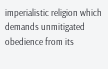imperialistic religion which demands unmitigated obedience from its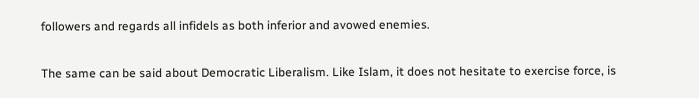followers and regards all infidels as both inferior and avowed enemies.

The same can be said about Democratic Liberalism. Like Islam, it does not hesitate to exercise force, is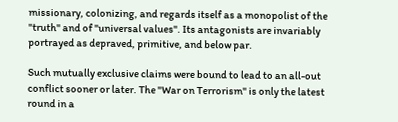missionary, colonizing, and regards itself as a monopolist of the "truth" and of "universal values". Its antagonists are invariably portrayed as depraved, primitive, and below par.

Such mutually exclusive claims were bound to lead to an all-out conflict sooner or later. The "War on Terrorism" is only the latest round in a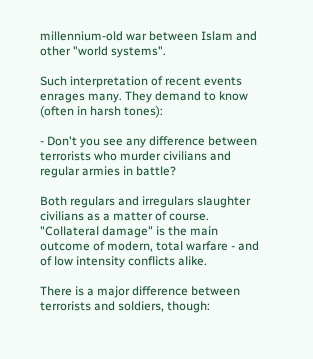millennium-old war between Islam and other "world systems".

Such interpretation of recent events enrages many. They demand to know (often in harsh tones):

- Don't you see any difference between terrorists who murder civilians and regular armies in battle?

Both regulars and irregulars slaughter civilians as a matter of course. "Collateral damage" is the main outcome of modern, total warfare - and of low intensity conflicts alike.

There is a major difference between terrorists and soldiers, though: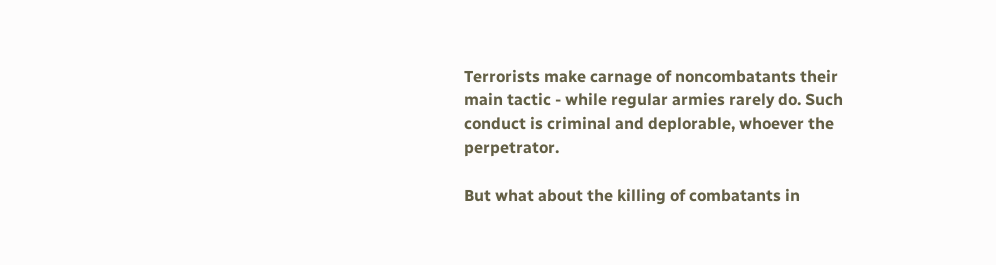Terrorists make carnage of noncombatants their main tactic - while regular armies rarely do. Such conduct is criminal and deplorable, whoever the perpetrator.

But what about the killing of combatants in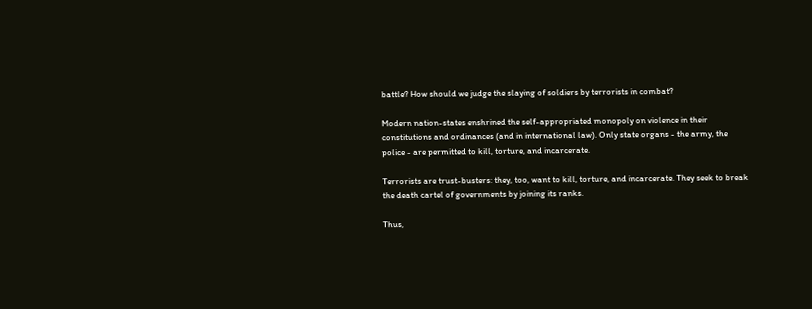battle? How should we judge the slaying of soldiers by terrorists in combat?

Modern nation-states enshrined the self-appropriated monopoly on violence in their constitutions and ordinances (and in international law). Only state organs - the army, the police - are permitted to kill, torture, and incarcerate.

Terrorists are trust-busters: they, too, want to kill, torture, and incarcerate. They seek to break the death cartel of governments by joining its ranks.

Thus,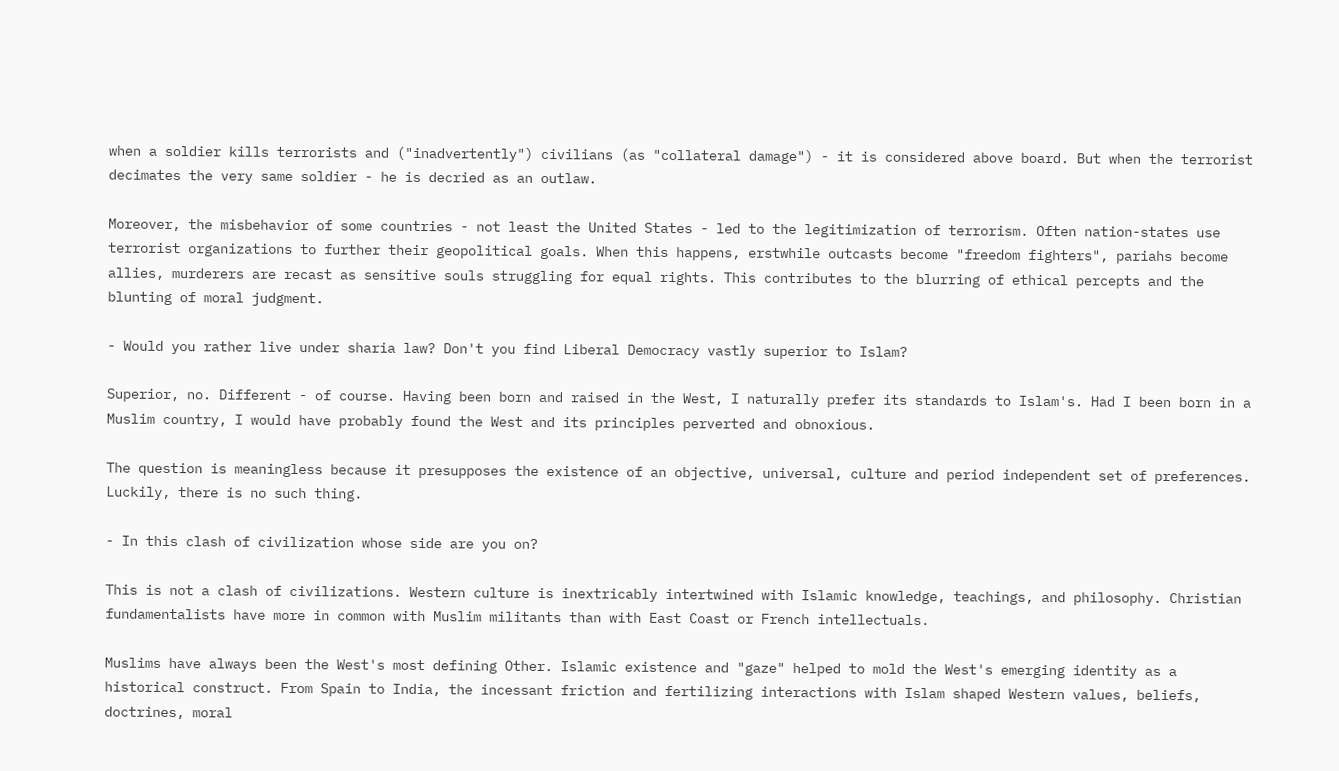when a soldier kills terrorists and ("inadvertently") civilians (as "collateral damage") - it is considered above board. But when the terrorist decimates the very same soldier - he is decried as an outlaw.

Moreover, the misbehavior of some countries - not least the United States - led to the legitimization of terrorism. Often nation-states use terrorist organizations to further their geopolitical goals. When this happens, erstwhile outcasts become "freedom fighters", pariahs become allies, murderers are recast as sensitive souls struggling for equal rights. This contributes to the blurring of ethical percepts and the blunting of moral judgment.

- Would you rather live under sharia law? Don't you find Liberal Democracy vastly superior to Islam?

Superior, no. Different - of course. Having been born and raised in the West, I naturally prefer its standards to Islam's. Had I been born in a Muslim country, I would have probably found the West and its principles perverted and obnoxious.

The question is meaningless because it presupposes the existence of an objective, universal, culture and period independent set of preferences. Luckily, there is no such thing.

- In this clash of civilization whose side are you on?

This is not a clash of civilizations. Western culture is inextricably intertwined with Islamic knowledge, teachings, and philosophy. Christian fundamentalists have more in common with Muslim militants than with East Coast or French intellectuals.

Muslims have always been the West's most defining Other. Islamic existence and "gaze" helped to mold the West's emerging identity as a historical construct. From Spain to India, the incessant friction and fertilizing interactions with Islam shaped Western values, beliefs, doctrines, moral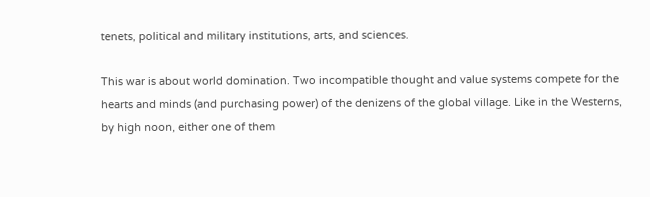tenets, political and military institutions, arts, and sciences.

This war is about world domination. Two incompatible thought and value systems compete for the hearts and minds (and purchasing power) of the denizens of the global village. Like in the Westerns, by high noon, either one of them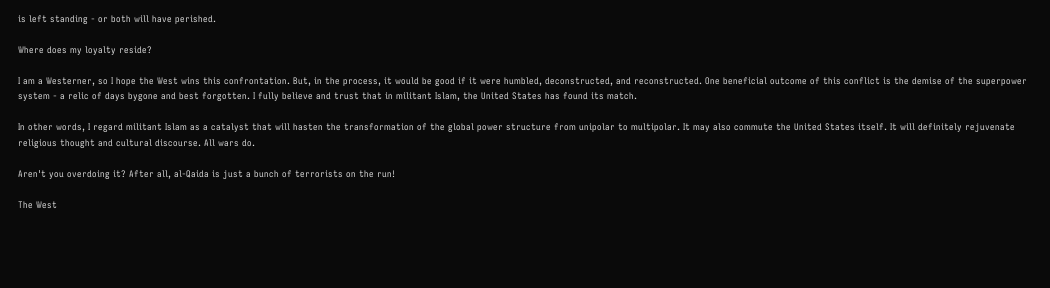is left standing - or both will have perished.

Where does my loyalty reside?

I am a Westerner, so I hope the West wins this confrontation. But, in the process, it would be good if it were humbled, deconstructed, and reconstructed. One beneficial outcome of this conflict is the demise of the superpower system - a relic of days bygone and best forgotten. I fully believe and trust that in militant Islam, the United States has found its match.

In other words, I regard militant Islam as a catalyst that will hasten the transformation of the global power structure from unipolar to multipolar. It may also commute the United States itself. It will definitely rejuvenate religious thought and cultural discourse. All wars do.

Aren't you overdoing it? After all, al-Qaida is just a bunch of terrorists on the run!

The West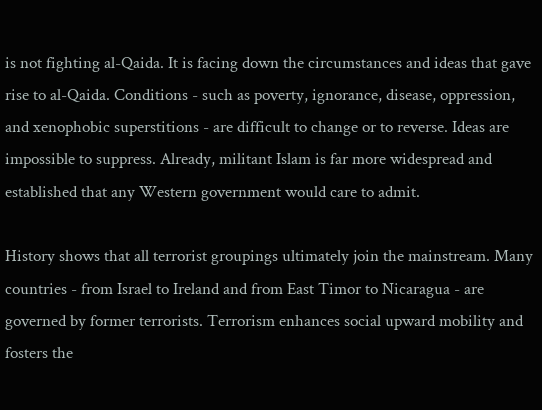is not fighting al-Qaida. It is facing down the circumstances and ideas that gave rise to al-Qaida. Conditions - such as poverty, ignorance, disease, oppression, and xenophobic superstitions - are difficult to change or to reverse. Ideas are impossible to suppress. Already, militant Islam is far more widespread and established that any Western government would care to admit.

History shows that all terrorist groupings ultimately join the mainstream. Many countries - from Israel to Ireland and from East Timor to Nicaragua - are governed by former terrorists. Terrorism enhances social upward mobility and fosters the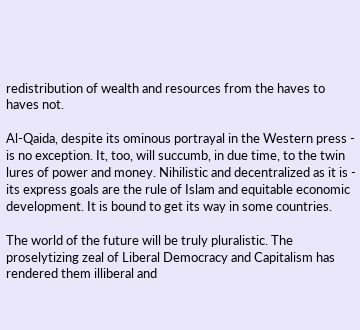redistribution of wealth and resources from the haves to haves not.

Al-Qaida, despite its ominous portrayal in the Western press - is no exception. It, too, will succumb, in due time, to the twin lures of power and money. Nihilistic and decentralized as it is - its express goals are the rule of Islam and equitable economic development. It is bound to get its way in some countries.

The world of the future will be truly pluralistic. The proselytizing zeal of Liberal Democracy and Capitalism has rendered them illiberal and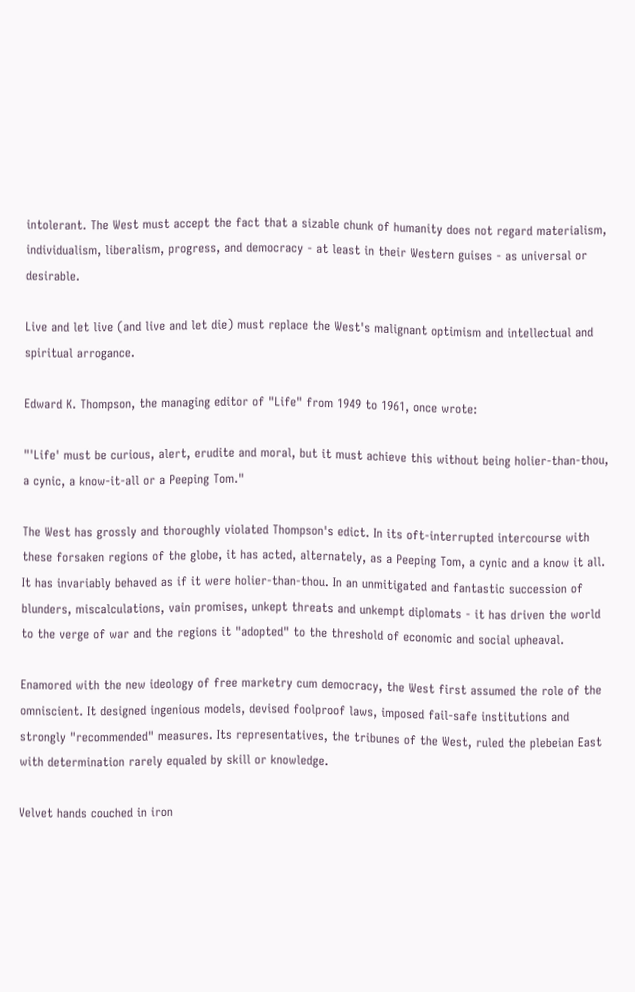intolerant. The West must accept the fact that a sizable chunk of humanity does not regard materialism, individualism, liberalism, progress, and democracy - at least in their Western guises - as universal or desirable.

Live and let live (and live and let die) must replace the West's malignant optimism and intellectual and spiritual arrogance.

Edward K. Thompson, the managing editor of "Life" from 1949 to 1961, once wrote:

"'Life' must be curious, alert, erudite and moral, but it must achieve this without being holier-than-thou, a cynic, a know-it-all or a Peeping Tom."

The West has grossly and thoroughly violated Thompson's edict. In its oft-interrupted intercourse with these forsaken regions of the globe, it has acted, alternately, as a Peeping Tom, a cynic and a know it all. It has invariably behaved as if it were holier-than-thou. In an unmitigated and fantastic succession of blunders, miscalculations, vain promises, unkept threats and unkempt diplomats - it has driven the world to the verge of war and the regions it "adopted" to the threshold of economic and social upheaval.

Enamored with the new ideology of free marketry cum democracy, the West first assumed the role of the omniscient. It designed ingenious models, devised foolproof laws, imposed fail-safe institutions and strongly "recommended" measures. Its representatives, the tribunes of the West, ruled the plebeian East with determination rarely equaled by skill or knowledge.

Velvet hands couched in iron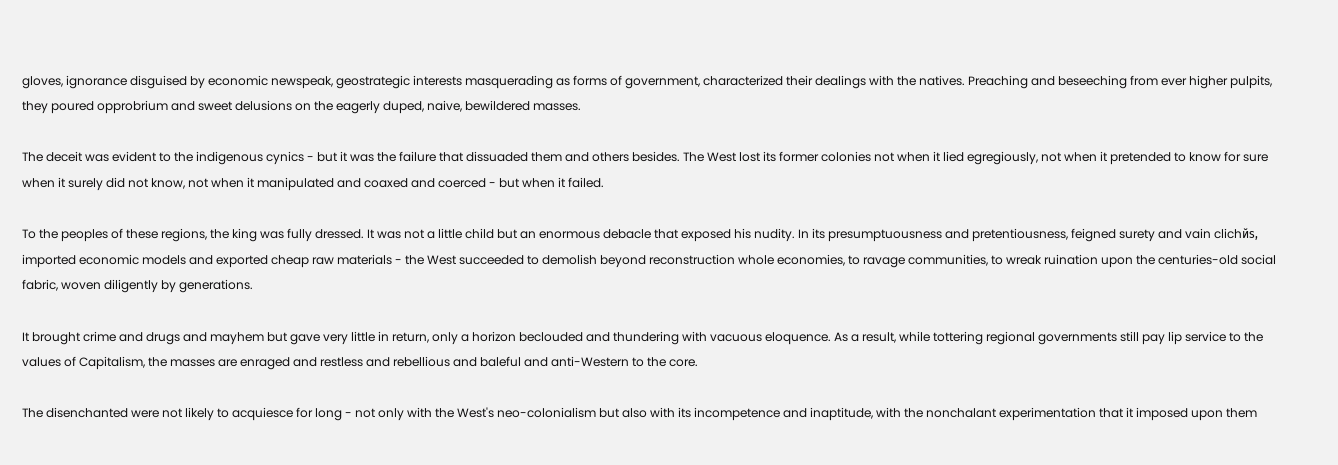gloves, ignorance disguised by economic newspeak, geostrategic interests masquerading as forms of government, characterized their dealings with the natives. Preaching and beseeching from ever higher pulpits, they poured opprobrium and sweet delusions on the eagerly duped, naive, bewildered masses.

The deceit was evident to the indigenous cynics - but it was the failure that dissuaded them and others besides. The West lost its former colonies not when it lied egregiously, not when it pretended to know for sure when it surely did not know, not when it manipulated and coaxed and coerced - but when it failed.

To the peoples of these regions, the king was fully dressed. It was not a little child but an enormous debacle that exposed his nudity. In its presumptuousness and pretentiousness, feigned surety and vain clichйs, imported economic models and exported cheap raw materials - the West succeeded to demolish beyond reconstruction whole economies, to ravage communities, to wreak ruination upon the centuries-old social fabric, woven diligently by generations.

It brought crime and drugs and mayhem but gave very little in return, only a horizon beclouded and thundering with vacuous eloquence. As a result, while tottering regional governments still pay lip service to the values of Capitalism, the masses are enraged and restless and rebellious and baleful and anti-Western to the core.

The disenchanted were not likely to acquiesce for long - not only with the West's neo-colonialism but also with its incompetence and inaptitude, with the nonchalant experimentation that it imposed upon them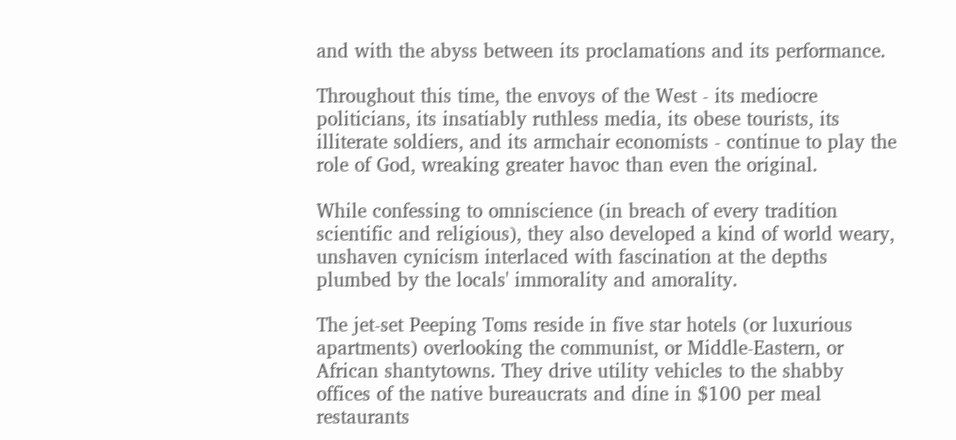and with the abyss between its proclamations and its performance.

Throughout this time, the envoys of the West - its mediocre politicians, its insatiably ruthless media, its obese tourists, its illiterate soldiers, and its armchair economists - continue to play the role of God, wreaking greater havoc than even the original.

While confessing to omniscience (in breach of every tradition scientific and religious), they also developed a kind of world weary, unshaven cynicism interlaced with fascination at the depths plumbed by the locals' immorality and amorality.

The jet-set Peeping Toms reside in five star hotels (or luxurious apartments) overlooking the communist, or Middle-Eastern, or African shantytowns. They drive utility vehicles to the shabby offices of the native bureaucrats and dine in $100 per meal restaurants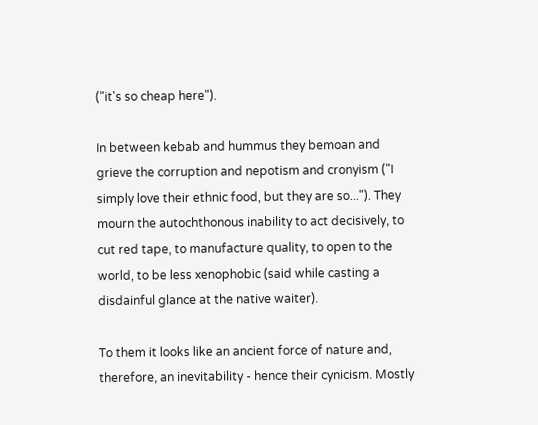("it's so cheap here").

In between kebab and hummus they bemoan and grieve the corruption and nepotism and cronyism ("I simply love their ethnic food, but they are so..."). They mourn the autochthonous inability to act decisively, to cut red tape, to manufacture quality, to open to the world, to be less xenophobic (said while casting a disdainful glance at the native waiter).

To them it looks like an ancient force of nature and, therefore, an inevitability - hence their cynicism. Mostly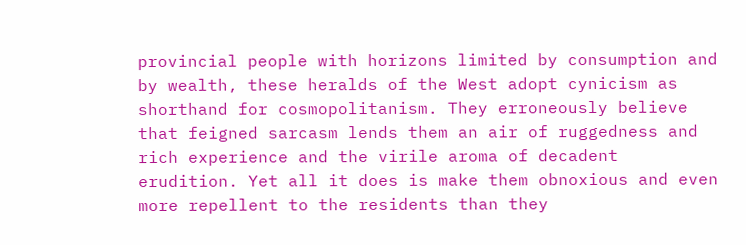provincial people with horizons limited by consumption and by wealth, these heralds of the West adopt cynicism as shorthand for cosmopolitanism. They erroneously believe that feigned sarcasm lends them an air of ruggedness and rich experience and the virile aroma of decadent erudition. Yet all it does is make them obnoxious and even more repellent to the residents than they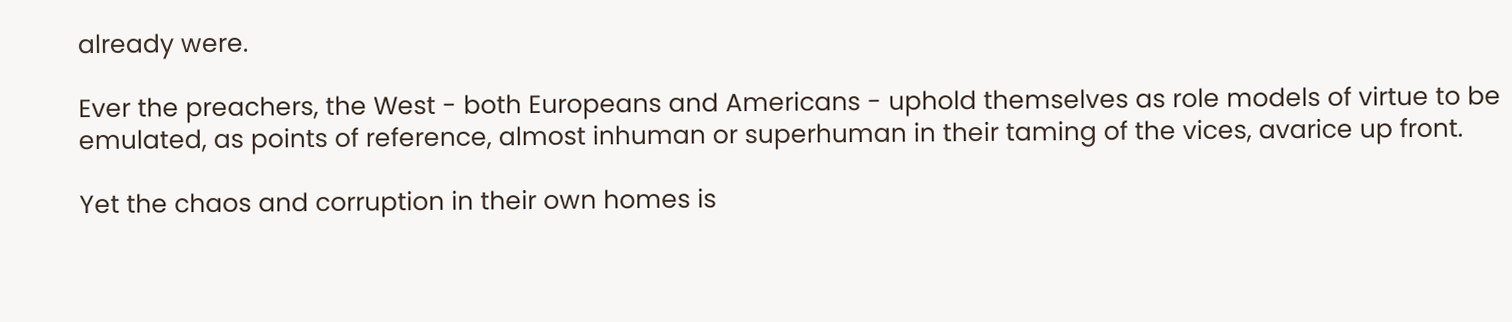already were.

Ever the preachers, the West - both Europeans and Americans - uphold themselves as role models of virtue to be emulated, as points of reference, almost inhuman or superhuman in their taming of the vices, avarice up front.

Yet the chaos and corruption in their own homes is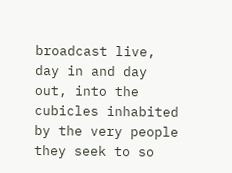broadcast live, day in and day out, into the cubicles inhabited by the very people they seek to so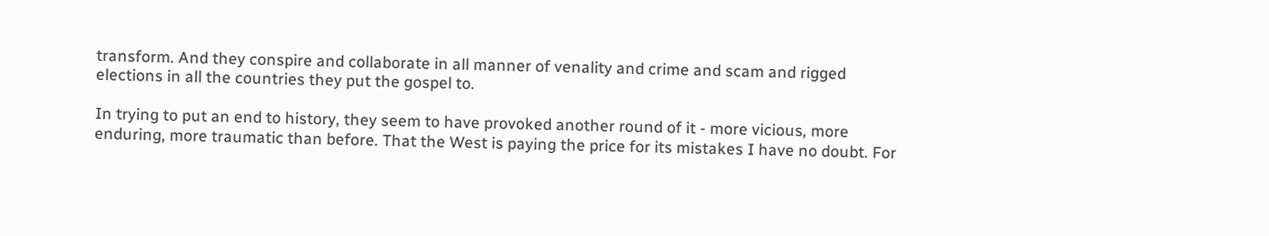transform. And they conspire and collaborate in all manner of venality and crime and scam and rigged elections in all the countries they put the gospel to.

In trying to put an end to history, they seem to have provoked another round of it - more vicious, more enduring, more traumatic than before. That the West is paying the price for its mistakes I have no doubt. For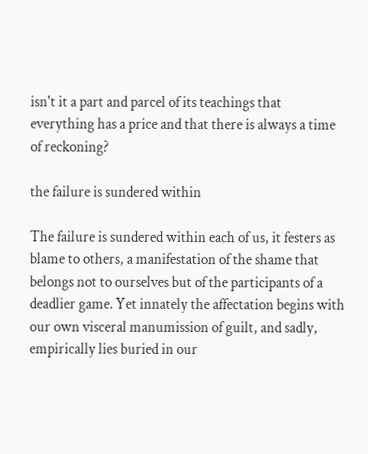isn't it a part and parcel of its teachings that everything has a price and that there is always a time of reckoning?

the failure is sundered within

The failure is sundered within each of us, it festers as blame to others, a manifestation of the shame that belongs not to ourselves but of the participants of a deadlier game. Yet innately the affectation begins with our own visceral manumission of guilt, and sadly, empirically lies buried in our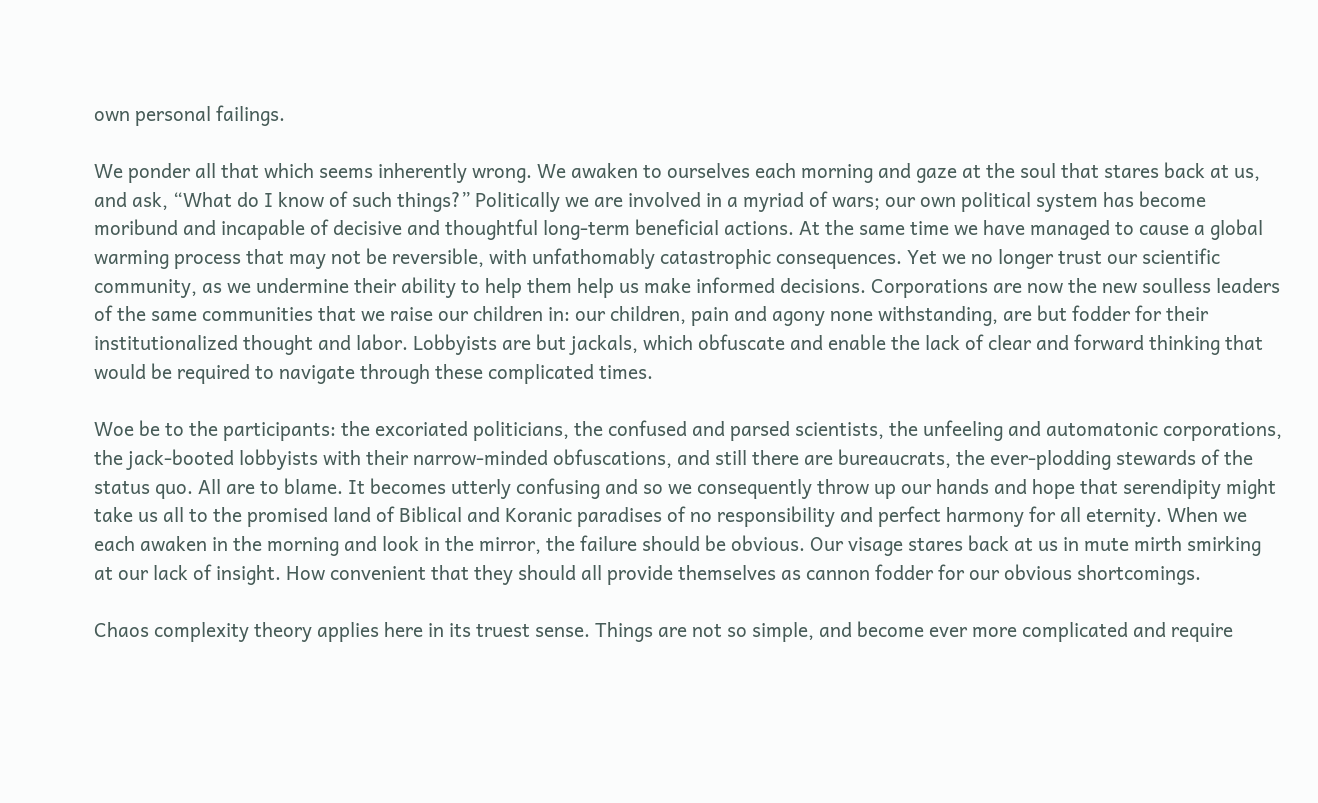own personal failings.

We ponder all that which seems inherently wrong. We awaken to ourselves each morning and gaze at the soul that stares back at us, and ask, “What do I know of such things?” Politically we are involved in a myriad of wars; our own political system has become moribund and incapable of decisive and thoughtful long-term beneficial actions. At the same time we have managed to cause a global warming process that may not be reversible, with unfathomably catastrophic consequences. Yet we no longer trust our scientific community, as we undermine their ability to help them help us make informed decisions. Corporations are now the new soulless leaders of the same communities that we raise our children in: our children, pain and agony none withstanding, are but fodder for their institutionalized thought and labor. Lobbyists are but jackals, which obfuscate and enable the lack of clear and forward thinking that would be required to navigate through these complicated times.

Woe be to the participants: the excoriated politicians, the confused and parsed scientists, the unfeeling and automatonic corporations, the jack-booted lobbyists with their narrow-minded obfuscations, and still there are bureaucrats, the ever-plodding stewards of the status quo. All are to blame. It becomes utterly confusing and so we consequently throw up our hands and hope that serendipity might take us all to the promised land of Biblical and Koranic paradises of no responsibility and perfect harmony for all eternity. When we each awaken in the morning and look in the mirror, the failure should be obvious. Our visage stares back at us in mute mirth smirking at our lack of insight. How convenient that they should all provide themselves as cannon fodder for our obvious shortcomings.

Chaos complexity theory applies here in its truest sense. Things are not so simple, and become ever more complicated and require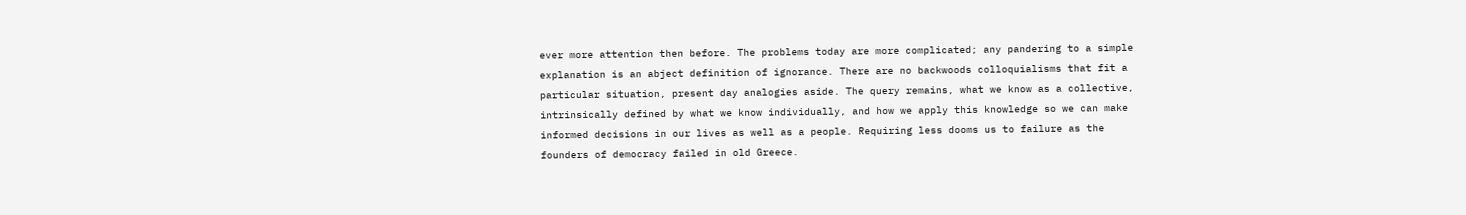ever more attention then before. The problems today are more complicated; any pandering to a simple explanation is an abject definition of ignorance. There are no backwoods colloquialisms that fit a particular situation, present day analogies aside. The query remains, what we know as a collective, intrinsically defined by what we know individually, and how we apply this knowledge so we can make informed decisions in our lives as well as a people. Requiring less dooms us to failure as the founders of democracy failed in old Greece.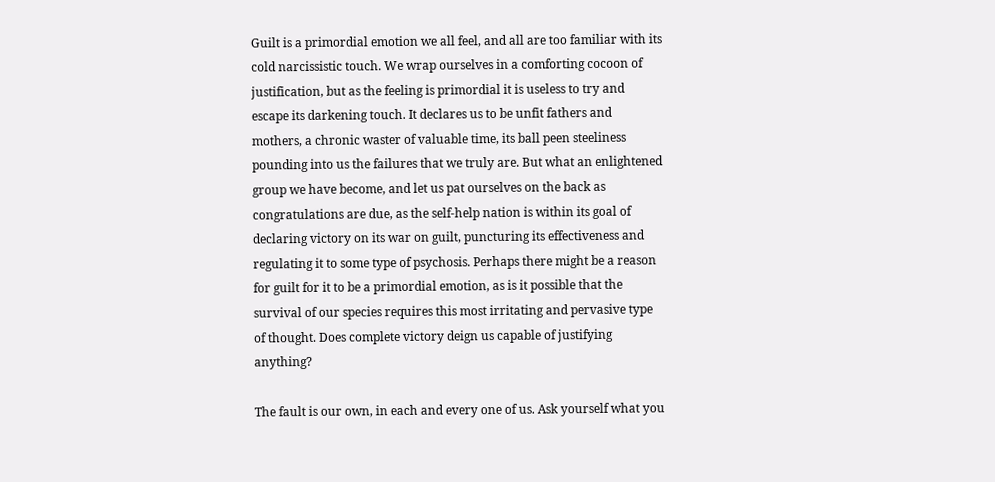Guilt is a primordial emotion we all feel, and all are too familiar with its cold narcissistic touch. We wrap ourselves in a comforting cocoon of justification, but as the feeling is primordial it is useless to try and escape its darkening touch. It declares us to be unfit fathers and mothers, a chronic waster of valuable time, its ball peen steeliness pounding into us the failures that we truly are. But what an enlightened group we have become, and let us pat ourselves on the back as congratulations are due, as the self-help nation is within its goal of declaring victory on its war on guilt, puncturing its effectiveness and regulating it to some type of psychosis. Perhaps there might be a reason for guilt for it to be a primordial emotion, as is it possible that the survival of our species requires this most irritating and pervasive type of thought. Does complete victory deign us capable of justifying anything?

The fault is our own, in each and every one of us. Ask yourself what you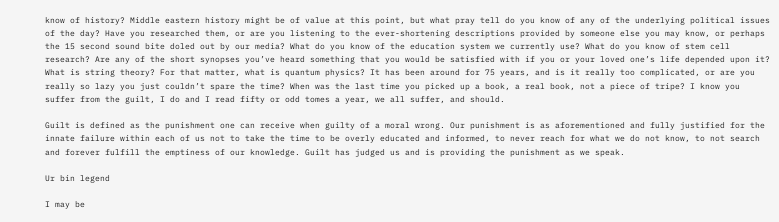know of history? Middle eastern history might be of value at this point, but what pray tell do you know of any of the underlying political issues of the day? Have you researched them, or are you listening to the ever-shortening descriptions provided by someone else you may know, or perhaps the 15 second sound bite doled out by our media? What do you know of the education system we currently use? What do you know of stem cell research? Are any of the short synopses you’ve heard something that you would be satisfied with if you or your loved one’s life depended upon it? What is string theory? For that matter, what is quantum physics? It has been around for 75 years, and is it really too complicated, or are you really so lazy you just couldn’t spare the time? When was the last time you picked up a book, a real book, not a piece of tripe? I know you suffer from the guilt, I do and I read fifty or odd tomes a year, we all suffer, and should.

Guilt is defined as the punishment one can receive when guilty of a moral wrong. Our punishment is as aforementioned and fully justified for the innate failure within each of us not to take the time to be overly educated and informed, to never reach for what we do not know, to not search and forever fulfill the emptiness of our knowledge. Guilt has judged us and is providing the punishment as we speak.

Ur bin legend

I may be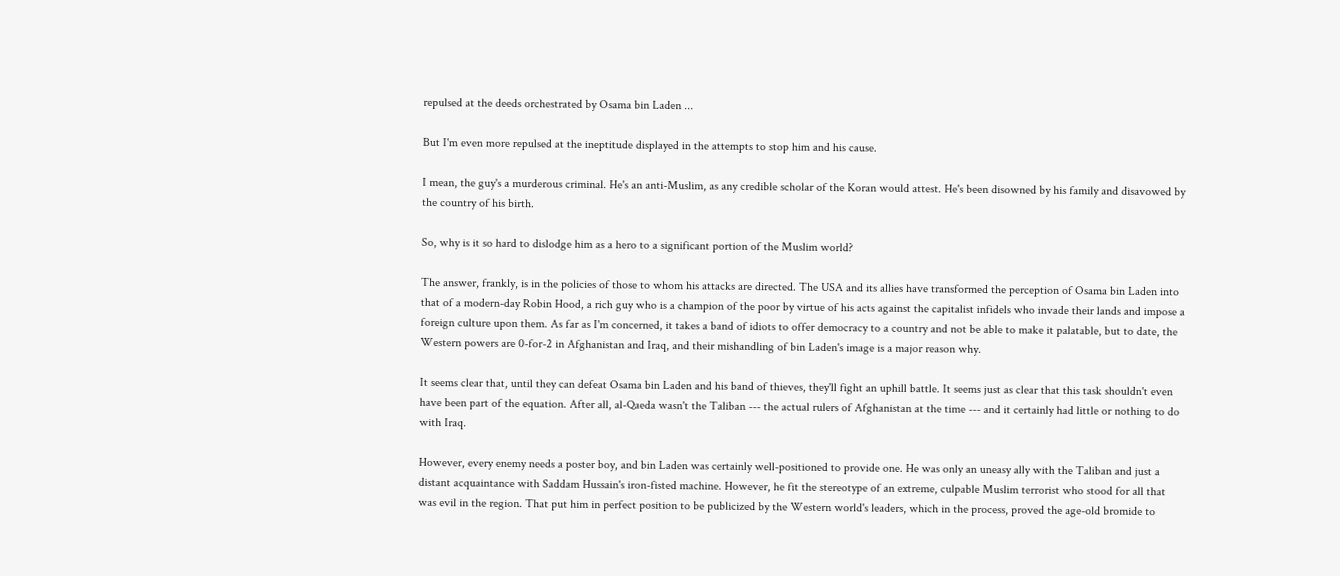repulsed at the deeds orchestrated by Osama bin Laden ...

But I'm even more repulsed at the ineptitude displayed in the attempts to stop him and his cause.

I mean, the guy's a murderous criminal. He's an anti-Muslim, as any credible scholar of the Koran would attest. He's been disowned by his family and disavowed by the country of his birth.

So, why is it so hard to dislodge him as a hero to a significant portion of the Muslim world?

The answer, frankly, is in the policies of those to whom his attacks are directed. The USA and its allies have transformed the perception of Osama bin Laden into that of a modern-day Robin Hood, a rich guy who is a champion of the poor by virtue of his acts against the capitalist infidels who invade their lands and impose a foreign culture upon them. As far as I'm concerned, it takes a band of idiots to offer democracy to a country and not be able to make it palatable, but to date, the Western powers are 0-for-2 in Afghanistan and Iraq, and their mishandling of bin Laden's image is a major reason why.

It seems clear that, until they can defeat Osama bin Laden and his band of thieves, they'll fight an uphill battle. It seems just as clear that this task shouldn't even have been part of the equation. After all, al-Qaeda wasn't the Taliban --- the actual rulers of Afghanistan at the time --- and it certainly had little or nothing to do with Iraq.

However, every enemy needs a poster boy, and bin Laden was certainly well-positioned to provide one. He was only an uneasy ally with the Taliban and just a distant acquaintance with Saddam Hussain's iron-fisted machine. However, he fit the stereotype of an extreme, culpable Muslim terrorist who stood for all that was evil in the region. That put him in perfect position to be publicized by the Western world's leaders, which in the process, proved the age-old bromide to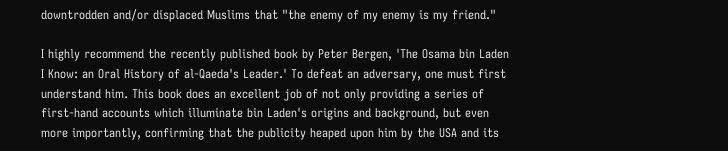downtrodden and/or displaced Muslims that "the enemy of my enemy is my friend."

I highly recommend the recently published book by Peter Bergen, 'The Osama bin Laden I Know: an Oral History of al-Qaeda's Leader.' To defeat an adversary, one must first understand him. This book does an excellent job of not only providing a series of first-hand accounts which illuminate bin Laden's origins and background, but even more importantly, confirming that the publicity heaped upon him by the USA and its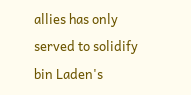allies has only served to solidify bin Laden's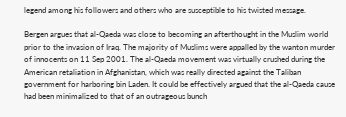legend among his followers and others who are susceptible to his twisted message.

Bergen argues that al-Qaeda was close to becoming an afterthought in the Muslim world prior to the invasion of Iraq. The majority of Muslims were appalled by the wanton murder of innocents on 11 Sep 2001. The al-Qaeda movement was virtually crushed during the American retaliation in Afghanistan, which was really directed against the Taliban government for harboring bin Laden. It could be effectively argued that the al-Qaeda cause had been minimalized to that of an outrageous bunch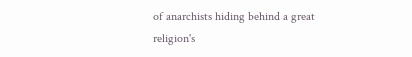of anarchists hiding behind a great religion's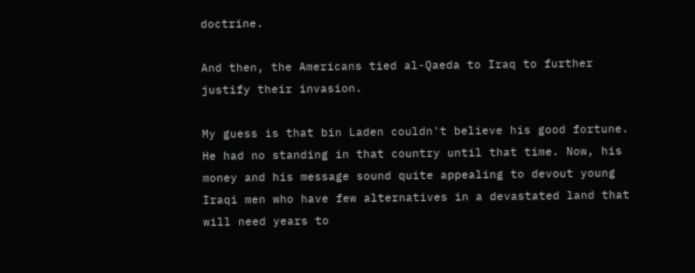doctrine.

And then, the Americans tied al-Qaeda to Iraq to further justify their invasion.

My guess is that bin Laden couldn't believe his good fortune. He had no standing in that country until that time. Now, his money and his message sound quite appealing to devout young Iraqi men who have few alternatives in a devastated land that will need years to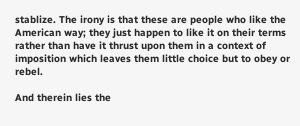stablize. The irony is that these are people who like the American way; they just happen to like it on their terms rather than have it thrust upon them in a context of imposition which leaves them little choice but to obey or rebel.

And therein lies the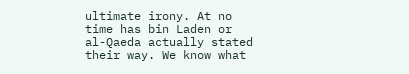ultimate irony. At no time has bin Laden or al-Qaeda actually stated their way. We know what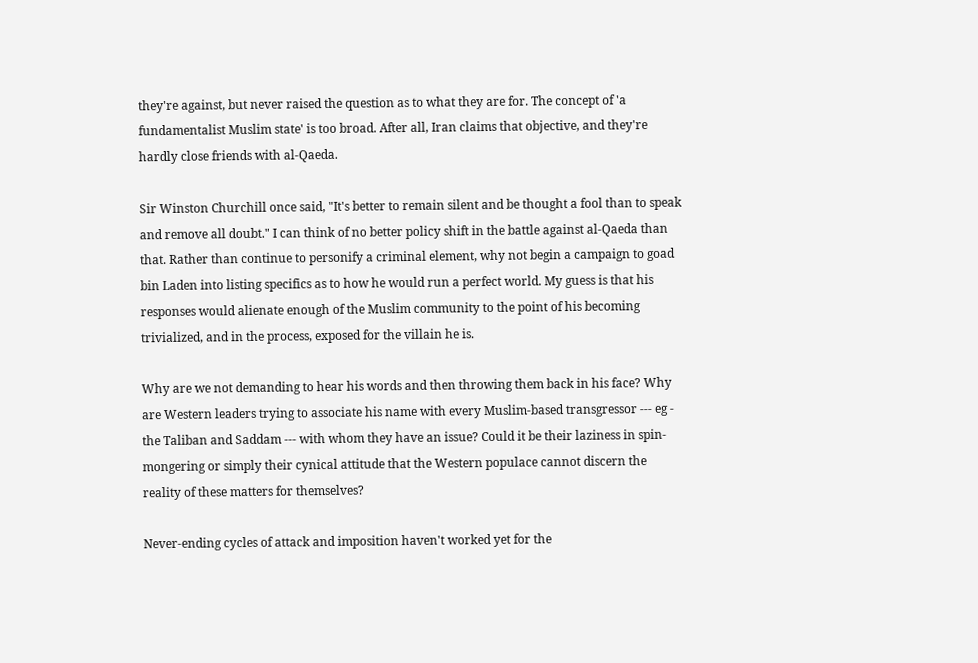they're against, but never raised the question as to what they are for. The concept of 'a fundamentalist Muslim state' is too broad. After all, Iran claims that objective, and they're hardly close friends with al-Qaeda.

Sir Winston Churchill once said, "It's better to remain silent and be thought a fool than to speak and remove all doubt." I can think of no better policy shift in the battle against al-Qaeda than that. Rather than continue to personify a criminal element, why not begin a campaign to goad bin Laden into listing specifics as to how he would run a perfect world. My guess is that his responses would alienate enough of the Muslim community to the point of his becoming trivialized, and in the process, exposed for the villain he is.

Why are we not demanding to hear his words and then throwing them back in his face? Why are Western leaders trying to associate his name with every Muslim-based transgressor --- eg - the Taliban and Saddam --- with whom they have an issue? Could it be their laziness in spin-mongering or simply their cynical attitude that the Western populace cannot discern the reality of these matters for themselves?

Never-ending cycles of attack and imposition haven't worked yet for the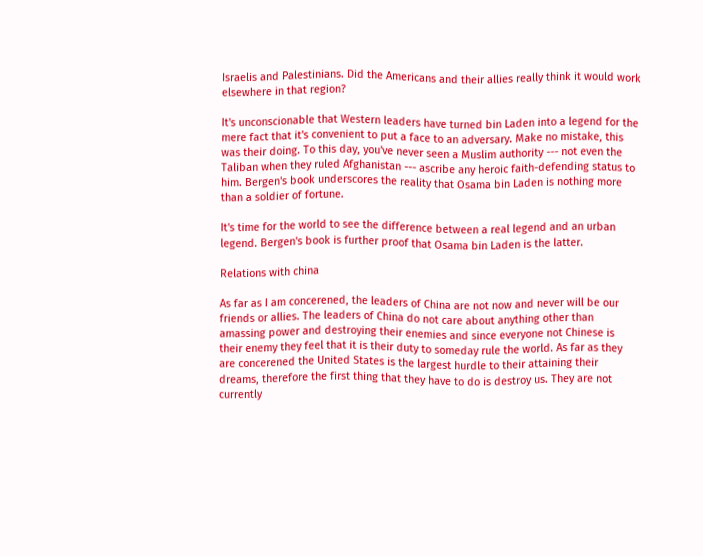Israelis and Palestinians. Did the Americans and their allies really think it would work elsewhere in that region?

It's unconscionable that Western leaders have turned bin Laden into a legend for the mere fact that it's convenient to put a face to an adversary. Make no mistake, this was their doing. To this day, you've never seen a Muslim authority --- not even the Taliban when they ruled Afghanistan --- ascribe any heroic faith-defending status to him. Bergen's book underscores the reality that Osama bin Laden is nothing more than a soldier of fortune.

It's time for the world to see the difference between a real legend and an urban legend. Bergen's book is further proof that Osama bin Laden is the latter.

Relations with china

As far as I am concerened, the leaders of China are not now and never will be our friends or allies. The leaders of China do not care about anything other than amassing power and destroying their enemies and since everyone not Chinese is their enemy they feel that it is their duty to someday rule the world. As far as they are concerened the United States is the largest hurdle to their attaining their dreams, therefore the first thing that they have to do is destroy us. They are not currently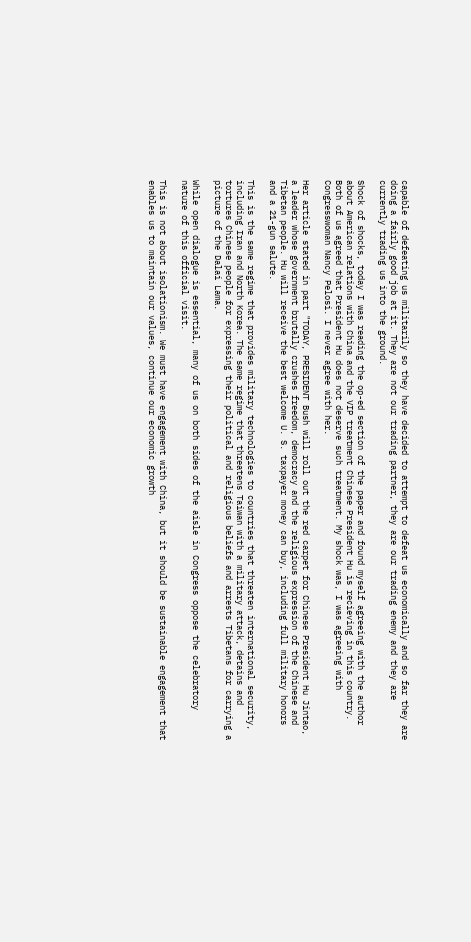capable of defeating us militarily so they have decided to attempt to defeat us economically and so far they are doing a fairly good job at it. They are not our trading partner, they are our trading enemy and they are currently trading us into the ground.

Shock of shocks, today I was reading the op-ed section of the paper and found myself agreeing with the author about American relations with China and the VIP treatment Chinese President Hu is recieving in this country. Both of us agreed that President Hu does not deserve such treatment. My shock was, I was agreeing with Congresswoman Nancy Pelosi. I never agree with her.

Her article stated in part "TODAY, PRESIDENT Bush will roll out the red carpet for Chinese President Hu Jintao, a leader whose government brutally crushes freedom, democracy and the religious expression of the Chinese and Tibetan people. Hu will receive the best welcome U. S. taxpayer money can buy, including full military honors and a 21-gun salute.

This is the same regime that provides military technologies to countries that threaten international security, including Iran and North Korea. The same regime that threatens Taiwan with a military attack, detains and tortures Chinese people for expressing their political and religious beliefs and arrests Tibetans for carrying a picture of the Dalai Lama.

While open dialogue is essential, many of us on both sides of the aisle in Congress oppose the celebratory nature of this official visit.

This is not about isolationism. We must have engagement with China, but it should be sustainable engagement that enables us to maintain our values, continue our economic growth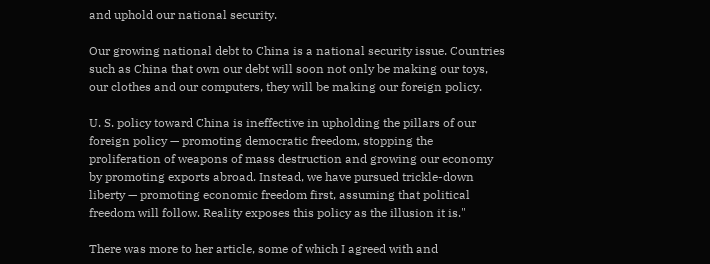and uphold our national security.

Our growing national debt to China is a national security issue. Countries such as China that own our debt will soon not only be making our toys, our clothes and our computers, they will be making our foreign policy.

U. S. policy toward China is ineffective in upholding the pillars of our foreign policy — promoting democratic freedom, stopping the proliferation of weapons of mass destruction and growing our economy by promoting exports abroad. Instead, we have pursued trickle-down liberty — promoting economic freedom first, assuming that political freedom will follow. Reality exposes this policy as the illusion it is."

There was more to her article, some of which I agreed with and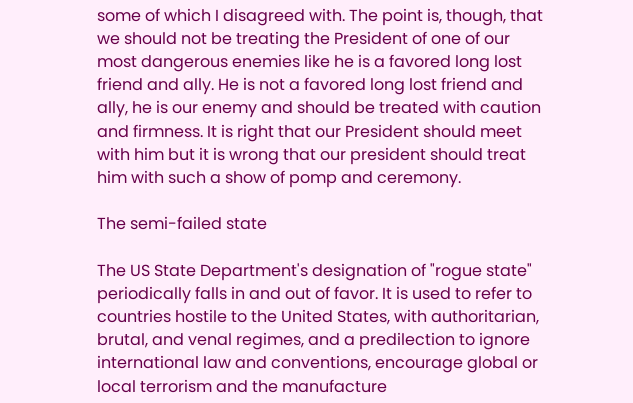some of which I disagreed with. The point is, though, that we should not be treating the President of one of our most dangerous enemies like he is a favored long lost friend and ally. He is not a favored long lost friend and ally, he is our enemy and should be treated with caution and firmness. It is right that our President should meet with him but it is wrong that our president should treat him with such a show of pomp and ceremony.

The semi-failed state

The US State Department's designation of "rogue state" periodically falls in and out of favor. It is used to refer to countries hostile to the United States, with authoritarian, brutal, and venal regimes, and a predilection to ignore international law and conventions, encourage global or local terrorism and the manufacture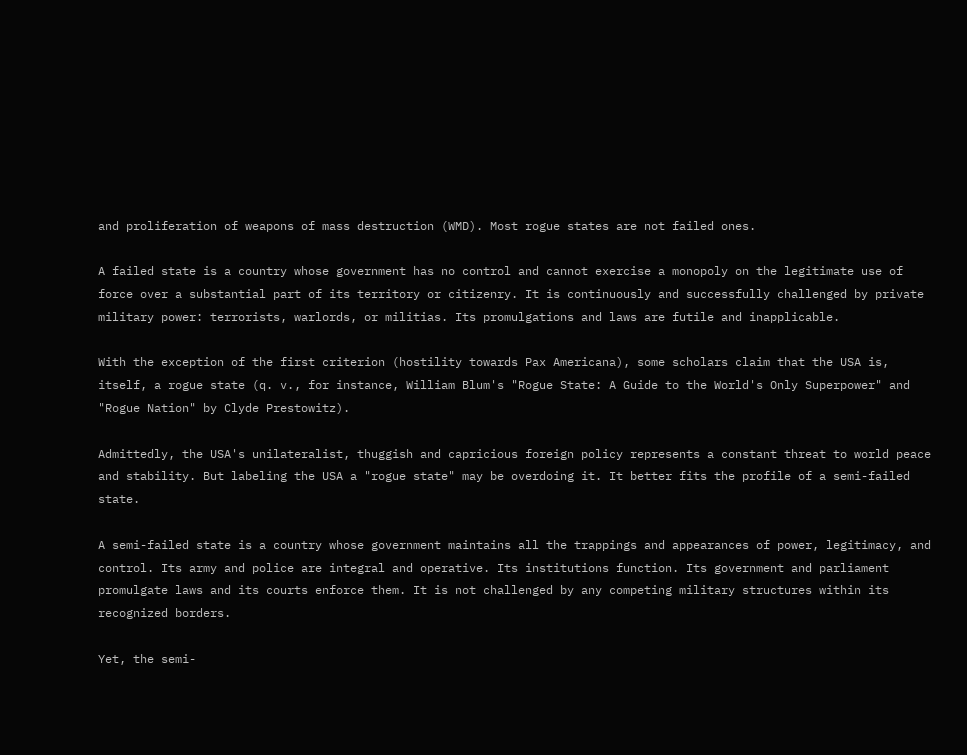and proliferation of weapons of mass destruction (WMD). Most rogue states are not failed ones.

A failed state is a country whose government has no control and cannot exercise a monopoly on the legitimate use of force over a substantial part of its territory or citizenry. It is continuously and successfully challenged by private military power: terrorists, warlords, or militias. Its promulgations and laws are futile and inapplicable.

With the exception of the first criterion (hostility towards Pax Americana), some scholars claim that the USA is, itself, a rogue state (q. v., for instance, William Blum's "Rogue State: A Guide to the World's Only Superpower" and "Rogue Nation" by Clyde Prestowitz).

Admittedly, the USA's unilateralist, thuggish and capricious foreign policy represents a constant threat to world peace and stability. But labeling the USA a "rogue state" may be overdoing it. It better fits the profile of a semi-failed state.

A semi-failed state is a country whose government maintains all the trappings and appearances of power, legitimacy, and control. Its army and police are integral and operative. Its institutions function. Its government and parliament promulgate laws and its courts enforce them. It is not challenged by any competing military structures within its recognized borders.

Yet, the semi-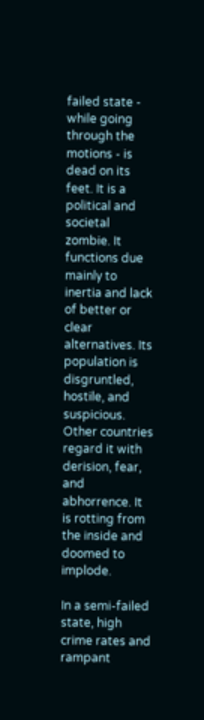failed state - while going through the motions - is dead on its feet. It is a political and societal zombie. It functions due mainly to inertia and lack of better or clear alternatives. Its population is disgruntled, hostile, and suspicious. Other countries regard it with derision, fear, and abhorrence. It is rotting from the inside and doomed to implode.

In a semi-failed state, high crime rates and rampant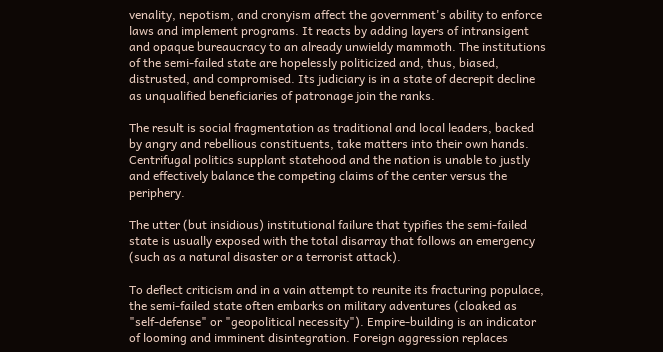venality, nepotism, and cronyism affect the government's ability to enforce laws and implement programs. It reacts by adding layers of intransigent and opaque bureaucracy to an already unwieldy mammoth. The institutions of the semi-failed state are hopelessly politicized and, thus, biased, distrusted, and compromised. Its judiciary is in a state of decrepit decline as unqualified beneficiaries of patronage join the ranks.

The result is social fragmentation as traditional and local leaders, backed by angry and rebellious constituents, take matters into their own hands. Centrifugal politics supplant statehood and the nation is unable to justly and effectively balance the competing claims of the center versus the periphery.

The utter (but insidious) institutional failure that typifies the semi-failed state is usually exposed with the total disarray that follows an emergency (such as a natural disaster or a terrorist attack).

To deflect criticism and in a vain attempt to reunite its fracturing populace, the semi-failed state often embarks on military adventures (cloaked as "self-defense" or "geopolitical necessity"). Empire-building is an indicator of looming and imminent disintegration. Foreign aggression replaces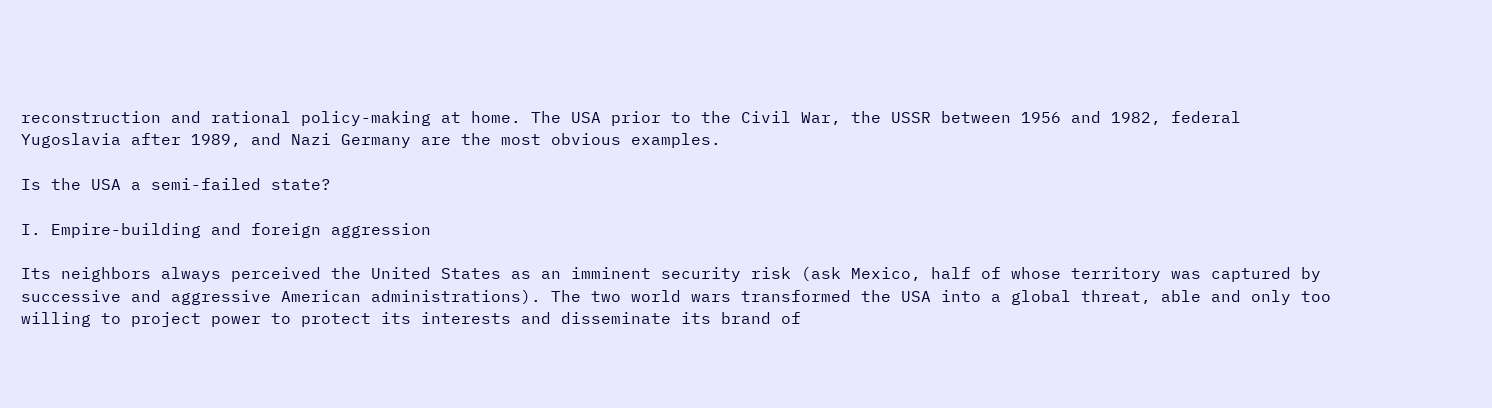reconstruction and rational policy-making at home. The USA prior to the Civil War, the USSR between 1956 and 1982, federal Yugoslavia after 1989, and Nazi Germany are the most obvious examples.

Is the USA a semi-failed state?

I. Empire-building and foreign aggression

Its neighbors always perceived the United States as an imminent security risk (ask Mexico, half of whose territory was captured by successive and aggressive American administrations). The two world wars transformed the USA into a global threat, able and only too willing to project power to protect its interests and disseminate its brand of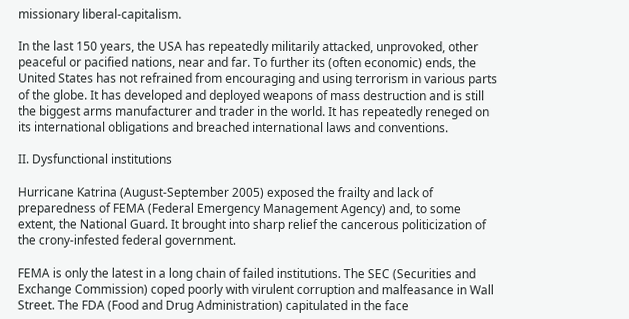missionary liberal-capitalism.

In the last 150 years, the USA has repeatedly militarily attacked, unprovoked, other peaceful or pacified nations, near and far. To further its (often economic) ends, the United States has not refrained from encouraging and using terrorism in various parts of the globe. It has developed and deployed weapons of mass destruction and is still the biggest arms manufacturer and trader in the world. It has repeatedly reneged on its international obligations and breached international laws and conventions.

II. Dysfunctional institutions

Hurricane Katrina (August-September 2005) exposed the frailty and lack of preparedness of FEMA (Federal Emergency Management Agency) and, to some extent, the National Guard. It brought into sharp relief the cancerous politicization of the crony-infested federal government.

FEMA is only the latest in a long chain of failed institutions. The SEC (Securities and Exchange Commission) coped poorly with virulent corruption and malfeasance in Wall Street. The FDA (Food and Drug Administration) capitulated in the face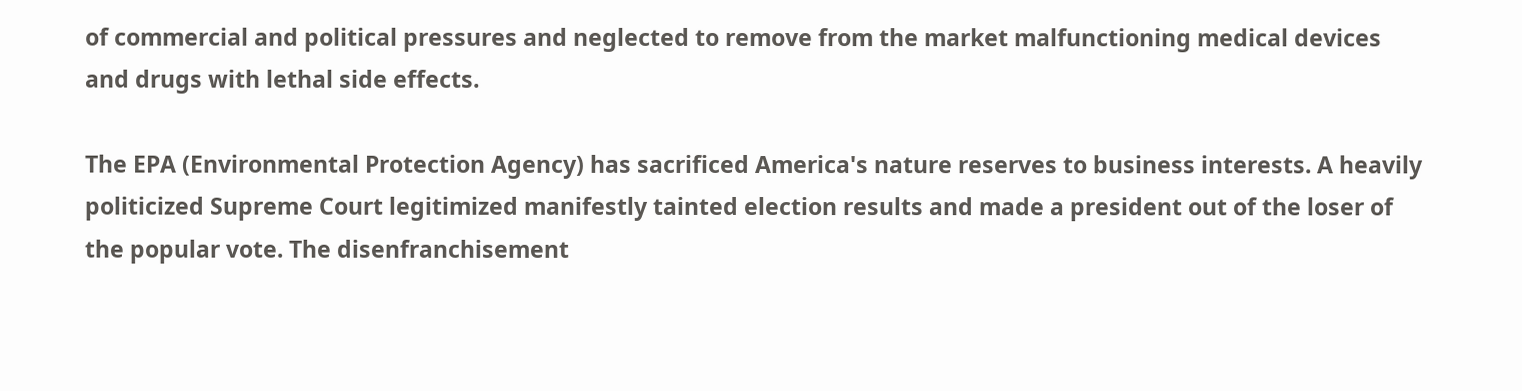of commercial and political pressures and neglected to remove from the market malfunctioning medical devices and drugs with lethal side effects.

The EPA (Environmental Protection Agency) has sacrificed America's nature reserves to business interests. A heavily politicized Supreme Court legitimized manifestly tainted election results and made a president out of the loser of the popular vote. The disenfranchisement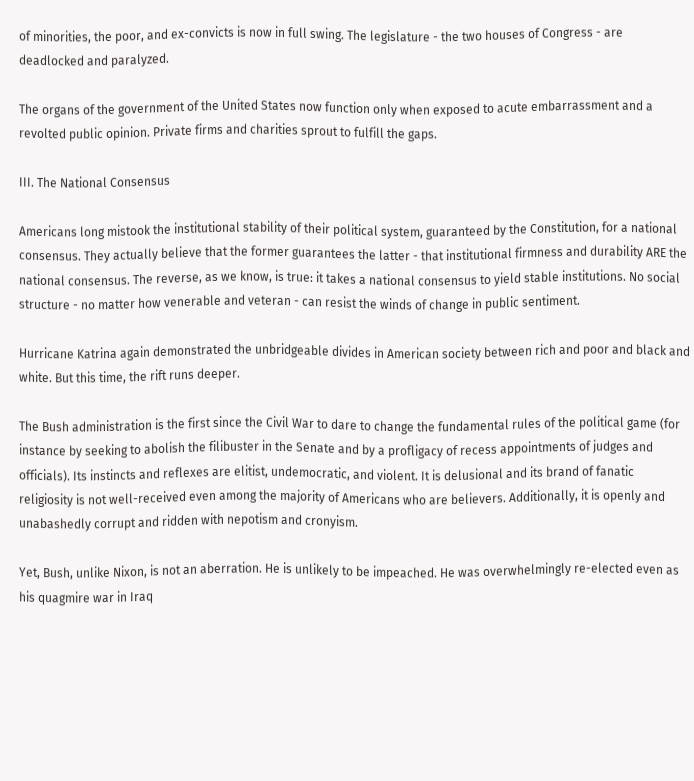of minorities, the poor, and ex-convicts is now in full swing. The legislature - the two houses of Congress - are deadlocked and paralyzed.

The organs of the government of the United States now function only when exposed to acute embarrassment and a revolted public opinion. Private firms and charities sprout to fulfill the gaps.

III. The National Consensus

Americans long mistook the institutional stability of their political system, guaranteed by the Constitution, for a national consensus. They actually believe that the former guarantees the latter - that institutional firmness and durability ARE the national consensus. The reverse, as we know, is true: it takes a national consensus to yield stable institutions. No social structure - no matter how venerable and veteran - can resist the winds of change in public sentiment.

Hurricane Katrina again demonstrated the unbridgeable divides in American society between rich and poor and black and white. But this time, the rift runs deeper.

The Bush administration is the first since the Civil War to dare to change the fundamental rules of the political game (for instance by seeking to abolish the filibuster in the Senate and by a profligacy of recess appointments of judges and officials). Its instincts and reflexes are elitist, undemocratic, and violent. It is delusional and its brand of fanatic religiosity is not well-received even among the majority of Americans who are believers. Additionally, it is openly and unabashedly corrupt and ridden with nepotism and cronyism.

Yet, Bush, unlike Nixon, is not an aberration. He is unlikely to be impeached. He was overwhelmingly re-elected even as his quagmire war in Iraq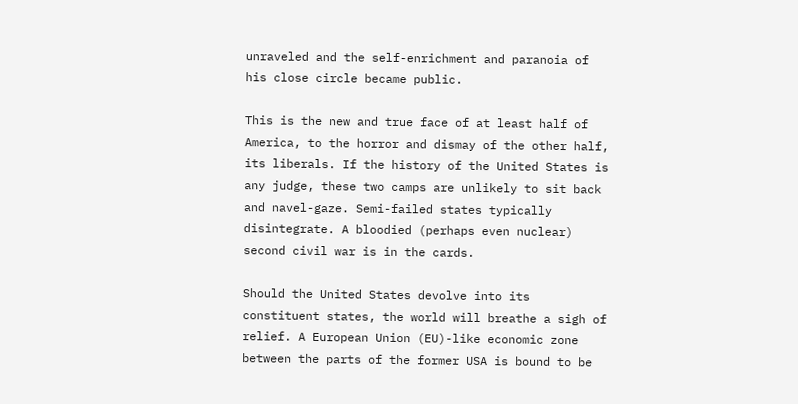unraveled and the self-enrichment and paranoia of his close circle became public.

This is the new and true face of at least half of America, to the horror and dismay of the other half, its liberals. If the history of the United States is any judge, these two camps are unlikely to sit back and navel-gaze. Semi-failed states typically disintegrate. A bloodied (perhaps even nuclear) second civil war is in the cards.

Should the United States devolve into its constituent states, the world will breathe a sigh of relief. A European Union (EU)-like economic zone between the parts of the former USA is bound to be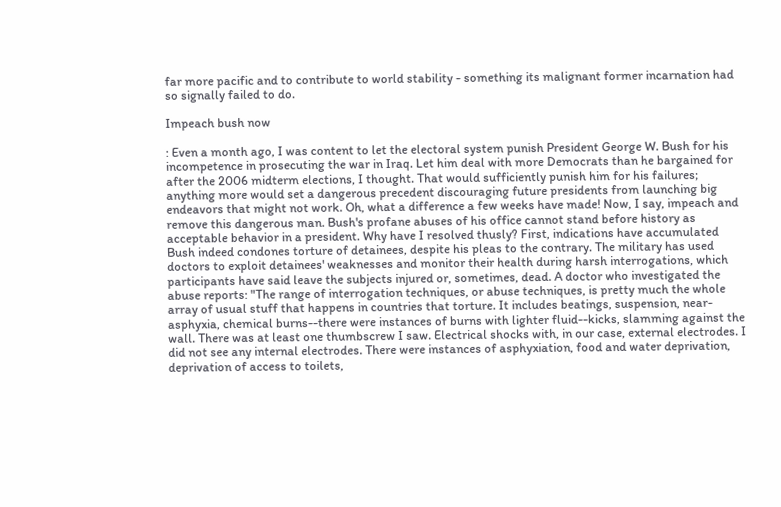far more pacific and to contribute to world stability - something its malignant former incarnation had so signally failed to do.

Impeach bush now

: Even a month ago, I was content to let the electoral system punish President George W. Bush for his incompetence in prosecuting the war in Iraq. Let him deal with more Democrats than he bargained for after the 2006 midterm elections, I thought. That would sufficiently punish him for his failures; anything more would set a dangerous precedent discouraging future presidents from launching big endeavors that might not work. Oh, what a difference a few weeks have made! Now, I say, impeach and remove this dangerous man. Bush's profane abuses of his office cannot stand before history as acceptable behavior in a president. Why have I resolved thusly? First, indications have accumulated Bush indeed condones torture of detainees, despite his pleas to the contrary. The military has used doctors to exploit detainees' weaknesses and monitor their health during harsh interrogations, which participants have said leave the subjects injured or, sometimes, dead. A doctor who investigated the abuse reports: "The range of interrogation techniques, or abuse techniques, is pretty much the whole array of usual stuff that happens in countries that torture. It includes beatings, suspension, near-asphyxia, chemical burns--there were instances of burns with lighter fluid--kicks, slamming against the wall. There was at least one thumbscrew I saw. Electrical shocks with, in our case, external electrodes. I did not see any internal electrodes. There were instances of asphyxiation, food and water deprivation, deprivation of access to toilets,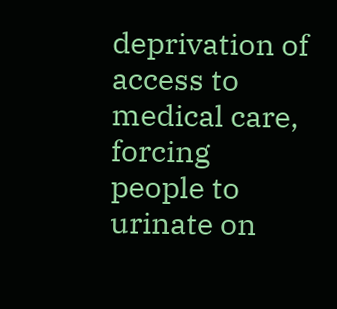deprivation of access to medical care, forcing people to urinate on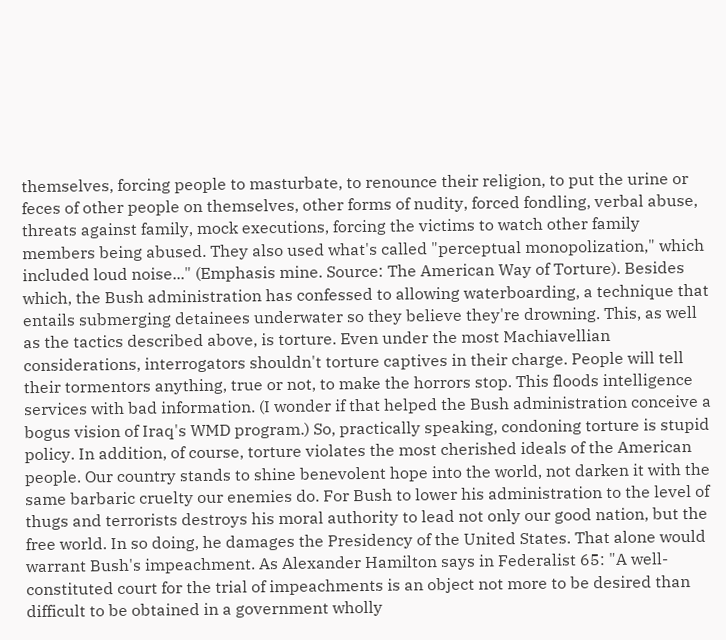themselves, forcing people to masturbate, to renounce their religion, to put the urine or feces of other people on themselves, other forms of nudity, forced fondling, verbal abuse, threats against family, mock executions, forcing the victims to watch other family members being abused. They also used what's called "perceptual monopolization," which included loud noise..." (Emphasis mine. Source: The American Way of Torture). Besides which, the Bush administration has confessed to allowing waterboarding, a technique that entails submerging detainees underwater so they believe they're drowning. This, as well as the tactics described above, is torture. Even under the most Machiavellian considerations, interrogators shouldn't torture captives in their charge. People will tell their tormentors anything, true or not, to make the horrors stop. This floods intelligence services with bad information. (I wonder if that helped the Bush administration conceive a bogus vision of Iraq's WMD program.) So, practically speaking, condoning torture is stupid policy. In addition, of course, torture violates the most cherished ideals of the American people. Our country stands to shine benevolent hope into the world, not darken it with the same barbaric cruelty our enemies do. For Bush to lower his administration to the level of thugs and terrorists destroys his moral authority to lead not only our good nation, but the free world. In so doing, he damages the Presidency of the United States. That alone would warrant Bush's impeachment. As Alexander Hamilton says in Federalist 65: "A well-constituted court for the trial of impeachments is an object not more to be desired than difficult to be obtained in a government wholly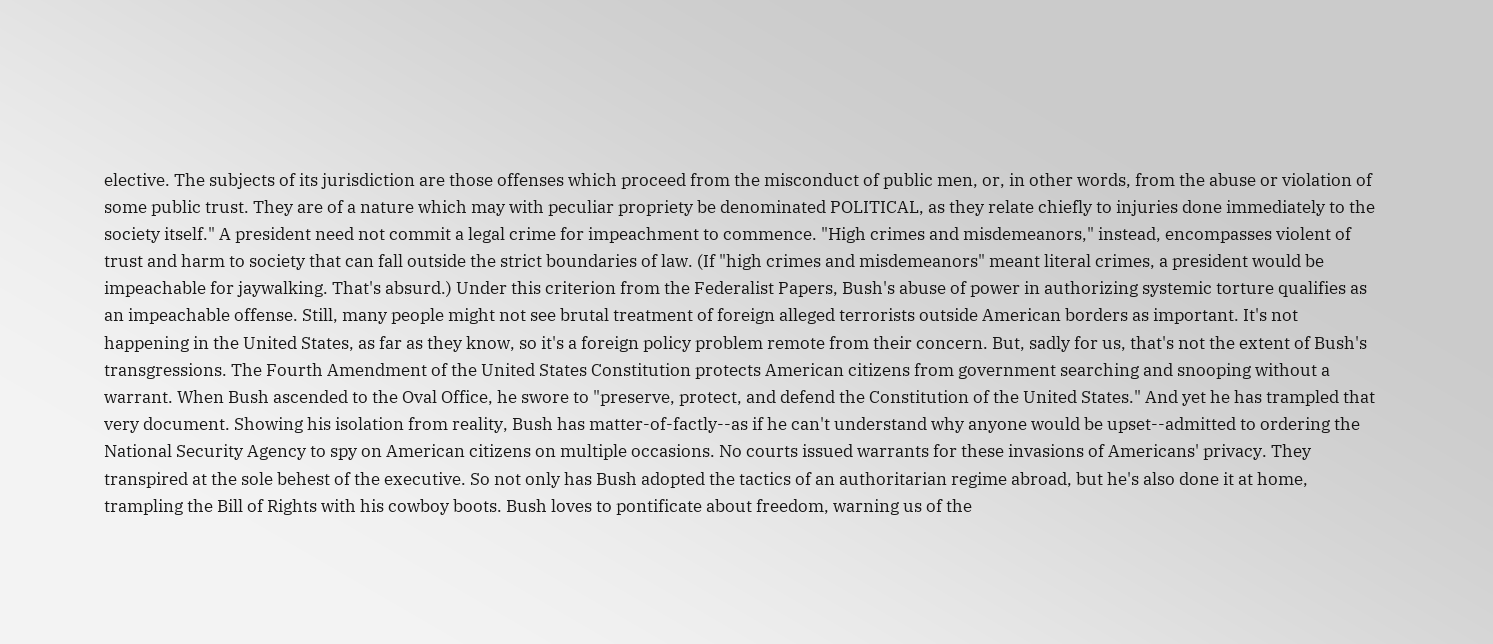elective. The subjects of its jurisdiction are those offenses which proceed from the misconduct of public men, or, in other words, from the abuse or violation of some public trust. They are of a nature which may with peculiar propriety be denominated POLITICAL, as they relate chiefly to injuries done immediately to the society itself." A president need not commit a legal crime for impeachment to commence. "High crimes and misdemeanors," instead, encompasses violent of trust and harm to society that can fall outside the strict boundaries of law. (If "high crimes and misdemeanors" meant literal crimes, a president would be impeachable for jaywalking. That's absurd.) Under this criterion from the Federalist Papers, Bush's abuse of power in authorizing systemic torture qualifies as an impeachable offense. Still, many people might not see brutal treatment of foreign alleged terrorists outside American borders as important. It's not happening in the United States, as far as they know, so it's a foreign policy problem remote from their concern. But, sadly for us, that's not the extent of Bush's transgressions. The Fourth Amendment of the United States Constitution protects American citizens from government searching and snooping without a warrant. When Bush ascended to the Oval Office, he swore to "preserve, protect, and defend the Constitution of the United States." And yet he has trampled that very document. Showing his isolation from reality, Bush has matter-of-factly--as if he can't understand why anyone would be upset--admitted to ordering the National Security Agency to spy on American citizens on multiple occasions. No courts issued warrants for these invasions of Americans' privacy. They transpired at the sole behest of the executive. So not only has Bush adopted the tactics of an authoritarian regime abroad, but he's also done it at home, trampling the Bill of Rights with his cowboy boots. Bush loves to pontificate about freedom, warning us of the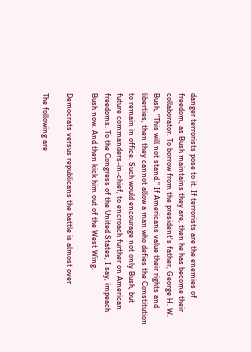danger terrorists pose to it. If terrorists are the enemies of freedom, as Bush maintains they are, then he has become their collaborator. To borrow from the president's father, George H. W. Bush, "This will not stand." If Americans value their rights and liberties, then they cannot allow a man who defies the Constitution to remain in office. Such would encourage not only Bush, but future commanders-in-chief, to encroach further on American freedoms. To the Congress of the United States, I say, impeach Bush now. And then kick him out of the West Wing.

Democrats versus republicans the battle is almost over

The following are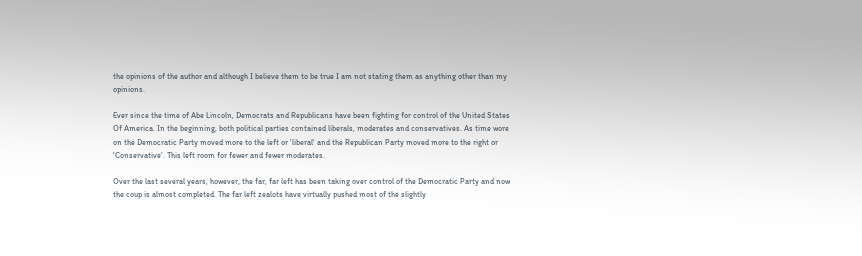the opinions of the author and although I believe them to be true I am not stating them as anything other than my opinions.

Ever since the time of Abe Lincoln, Democrats and Republicans have been fighting for control of the United States Of America. In the beginning, both political parties contained liberals, moderates and conservatives. As time wore on the Democratic Party moved more to the left or 'liberal' and the Republican Party moved more to the right or 'Conservative'. This left room for fewer and fewer moderates.

Over the last several years, however, the far, far left has been taking over control of the Democratic Party and now the coup is almost completed. The far left zealots have virtually pushed most of the slightly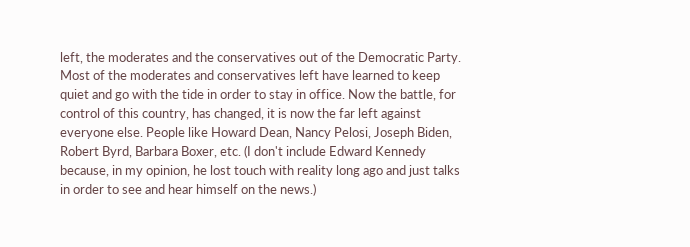left, the moderates and the conservatives out of the Democratic Party. Most of the moderates and conservatives left have learned to keep quiet and go with the tide in order to stay in office. Now the battle, for control of this country, has changed, it is now the far left against everyone else. People like Howard Dean, Nancy Pelosi, Joseph Biden, Robert Byrd, Barbara Boxer, etc. (I don't include Edward Kennedy because, in my opinion, he lost touch with reality long ago and just talks in order to see and hear himself on the news.)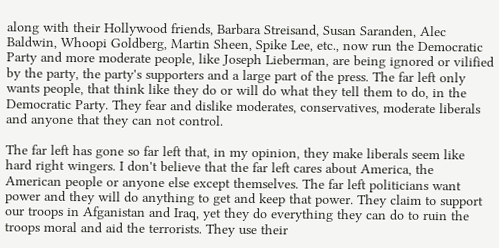along with their Hollywood friends, Barbara Streisand, Susan Saranden, Alec Baldwin, Whoopi Goldberg, Martin Sheen, Spike Lee, etc., now run the Democratic Party and more moderate people, like Joseph Lieberman, are being ignored or vilified by the party, the party's supporters and a large part of the press. The far left only wants people, that think like they do or will do what they tell them to do, in the Democratic Party. They fear and dislike moderates, conservatives, moderate liberals and anyone that they can not control.

The far left has gone so far left that, in my opinion, they make liberals seem like hard right wingers. I don't believe that the far left cares about America, the American people or anyone else except themselves. The far left politicians want power and they will do anything to get and keep that power. They claim to support our troops in Afganistan and Iraq, yet they do everything they can do to ruin the troops moral and aid the terrorists. They use their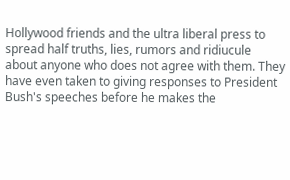Hollywood friends and the ultra liberal press to spread half truths, lies, rumors and ridiucule about anyone who does not agree with them. They have even taken to giving responses to President Bush's speeches before he makes the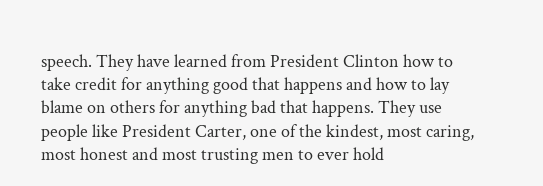speech. They have learned from President Clinton how to take credit for anything good that happens and how to lay blame on others for anything bad that happens. They use people like President Carter, one of the kindest, most caring, most honest and most trusting men to ever hold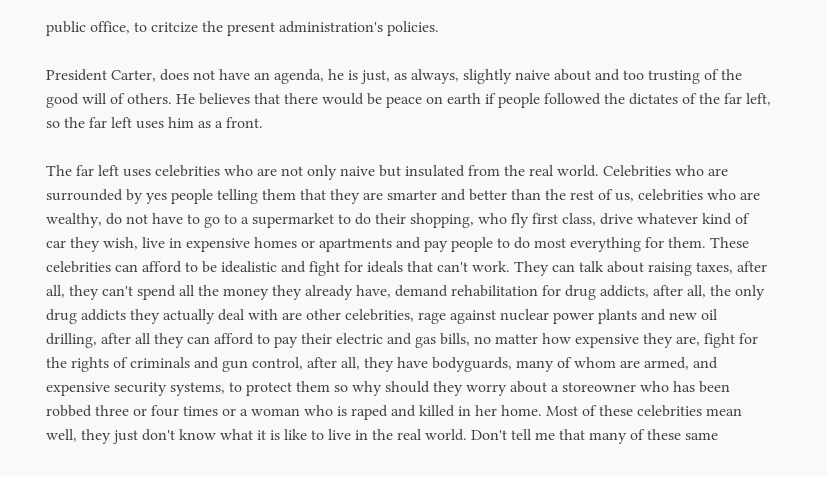public office, to critcize the present administration's policies.

President Carter, does not have an agenda, he is just, as always, slightly naive about and too trusting of the good will of others. He believes that there would be peace on earth if people followed the dictates of the far left, so the far left uses him as a front.

The far left uses celebrities who are not only naive but insulated from the real world. Celebrities who are surrounded by yes people telling them that they are smarter and better than the rest of us, celebrities who are wealthy, do not have to go to a supermarket to do their shopping, who fly first class, drive whatever kind of car they wish, live in expensive homes or apartments and pay people to do most everything for them. These celebrities can afford to be idealistic and fight for ideals that can't work. They can talk about raising taxes, after all, they can't spend all the money they already have, demand rehabilitation for drug addicts, after all, the only drug addicts they actually deal with are other celebrities, rage against nuclear power plants and new oil drilling, after all they can afford to pay their electric and gas bills, no matter how expensive they are, fight for the rights of criminals and gun control, after all, they have bodyguards, many of whom are armed, and expensive security systems, to protect them so why should they worry about a storeowner who has been robbed three or four times or a woman who is raped and killed in her home. Most of these celebrities mean well, they just don't know what it is like to live in the real world. Don't tell me that many of these same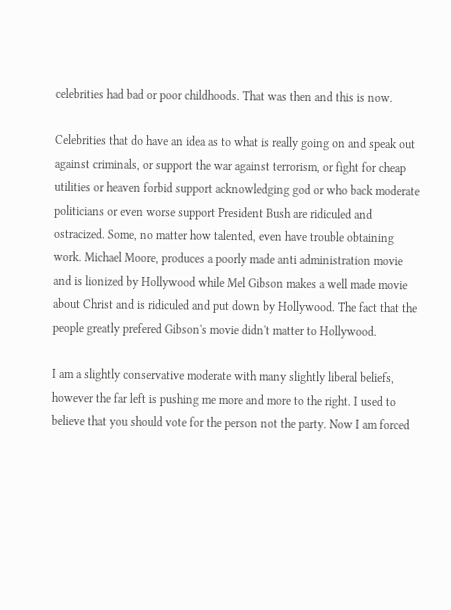celebrities had bad or poor childhoods. That was then and this is now.

Celebrities that do have an idea as to what is really going on and speak out against criminals, or support the war against terrorism, or fight for cheap utilities or heaven forbid support acknowledging god or who back moderate politicians or even worse support President Bush are ridiculed and ostracized. Some, no matter how talented, even have trouble obtaining work. Michael Moore, produces a poorly made anti administration movie and is lionized by Hollywood while Mel Gibson makes a well made movie about Christ and is ridiculed and put down by Hollywood. The fact that the people greatly prefered Gibson's movie didn't matter to Hollywood.

I am a slightly conservative moderate with many slightly liberal beliefs, however the far left is pushing me more and more to the right. I used to believe that you should vote for the person not the party. Now I am forced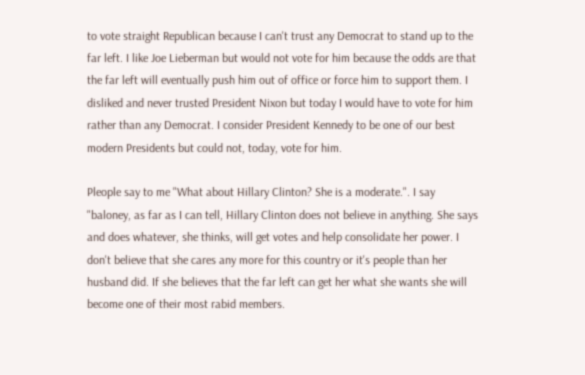to vote straight Republican because I can't trust any Democrat to stand up to the far left. I like Joe Lieberman but would not vote for him because the odds are that the far left will eventually push him out of office or force him to support them. I disliked and never trusted President Nixon but today I would have to vote for him rather than any Democrat. I consider President Kennedy to be one of our best modern Presidents but could not, today, vote for him.

Pleople say to me "What about Hillary Clinton? She is a moderate.". I say "baloney, as far as I can tell, Hillary Clinton does not believe in anything. She says and does whatever, she thinks, will get votes and help consolidate her power. I don't believe that she cares any more for this country or it's people than her husband did. If she believes that the far left can get her what she wants she will become one of their most rabid members.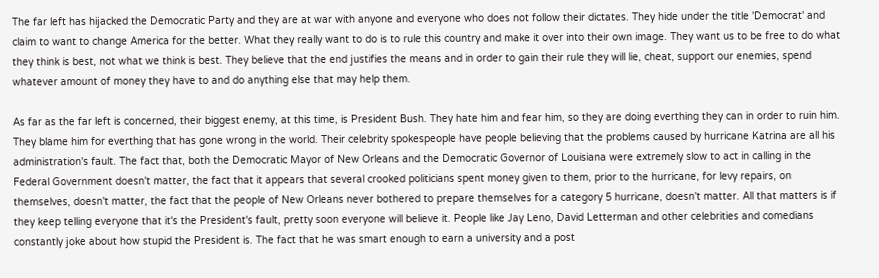The far left has hijacked the Democratic Party and they are at war with anyone and everyone who does not follow their dictates. They hide under the title 'Democrat' and claim to want to change America for the better. What they really want to do is to rule this country and make it over into their own image. They want us to be free to do what they think is best, not what we think is best. They believe that the end justifies the means and in order to gain their rule they will lie, cheat, support our enemies, spend whatever amount of money they have to and do anything else that may help them.

As far as the far left is concerned, their biggest enemy, at this time, is President Bush. They hate him and fear him, so they are doing everthing they can in order to ruin him. They blame him for everthing that has gone wrong in the world. Their celebrity spokespeople have people believing that the problems caused by hurricane Katrina are all his administration's fault. The fact that, both the Democratic Mayor of New Orleans and the Democratic Governor of Louisiana were extremely slow to act in calling in the Federal Government doesn't matter, the fact that it appears that several crooked politicians spent money given to them, prior to the hurricane, for levy repairs, on themselves, doesn't matter, the fact that the people of New Orleans never bothered to prepare themselves for a category 5 hurricane, doesn't matter. All that matters is if they keep telling everyone that it's the President's fault, pretty soon everyone will believe it. People like Jay Leno, David Letterman and other celebrities and comedians constantly joke about how stupid the President is. The fact that he was smart enough to earn a university and a post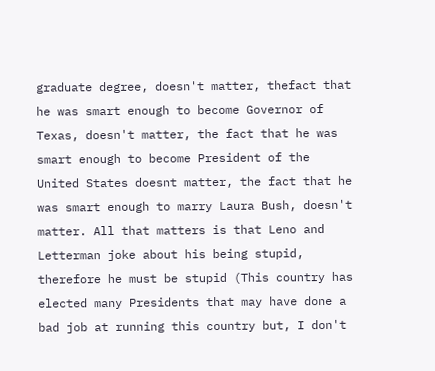graduate degree, doesn't matter, thefact that he was smart enough to become Governor of Texas, doesn't matter, the fact that he was smart enough to become President of the United States doesnt matter, the fact that he was smart enough to marry Laura Bush, doesn't matter. All that matters is that Leno and Letterman joke about his being stupid, therefore he must be stupid (This country has elected many Presidents that may have done a bad job at running this country but, I don't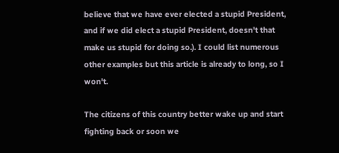believe that we have ever elected a stupid President, and if we did elect a stupid President, doesn't that make us stupid for doing so.). I could list numerous other examples but this article is already to long, so I won't.

The citizens of this country better wake up and start fighting back or soon we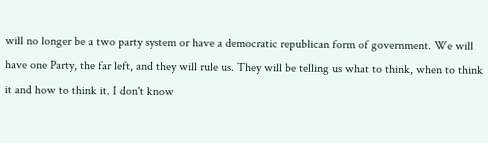will no longer be a two party system or have a democratic republican form of government. We will have one Party, the far left, and they will rule us. They will be telling us what to think, when to think it and how to think it. I don't know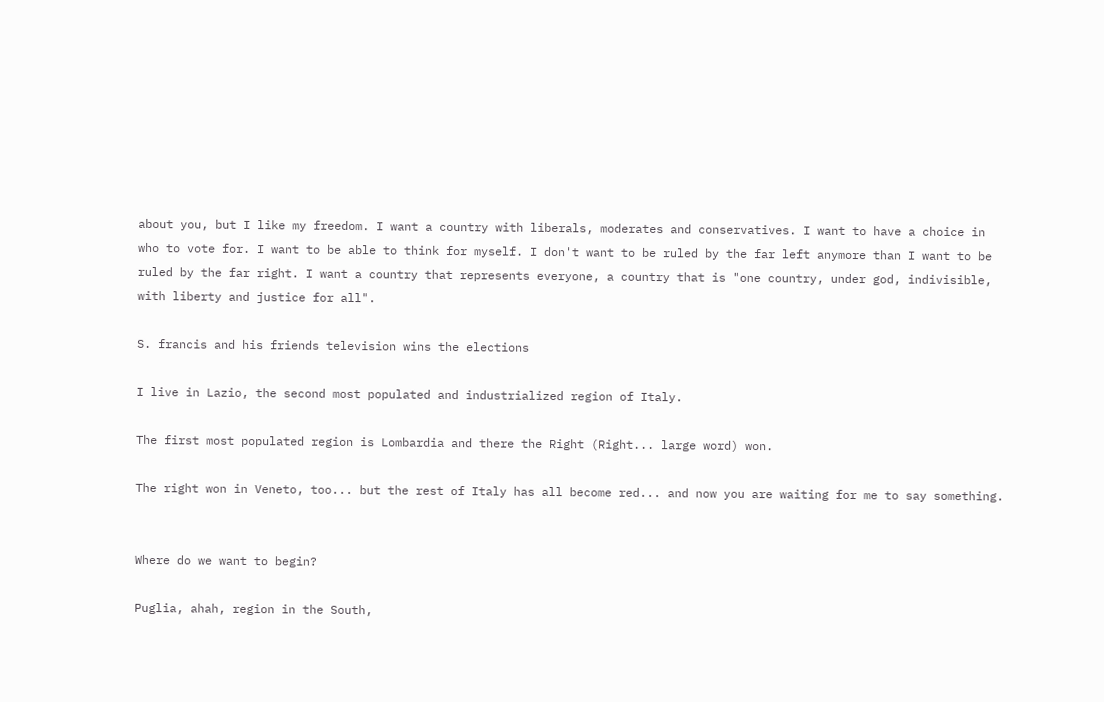about you, but I like my freedom. I want a country with liberals, moderates and conservatives. I want to have a choice in who to vote for. I want to be able to think for myself. I don't want to be ruled by the far left anymore than I want to be ruled by the far right. I want a country that represents everyone, a country that is "one country, under god, indivisible, with liberty and justice for all".

S. francis and his friends television wins the elections

I live in Lazio, the second most populated and industrialized region of Italy.

The first most populated region is Lombardia and there the Right (Right... large word) won.

The right won in Veneto, too... but the rest of Italy has all become red... and now you are waiting for me to say something.


Where do we want to begin?

Puglia, ahah, region in the South,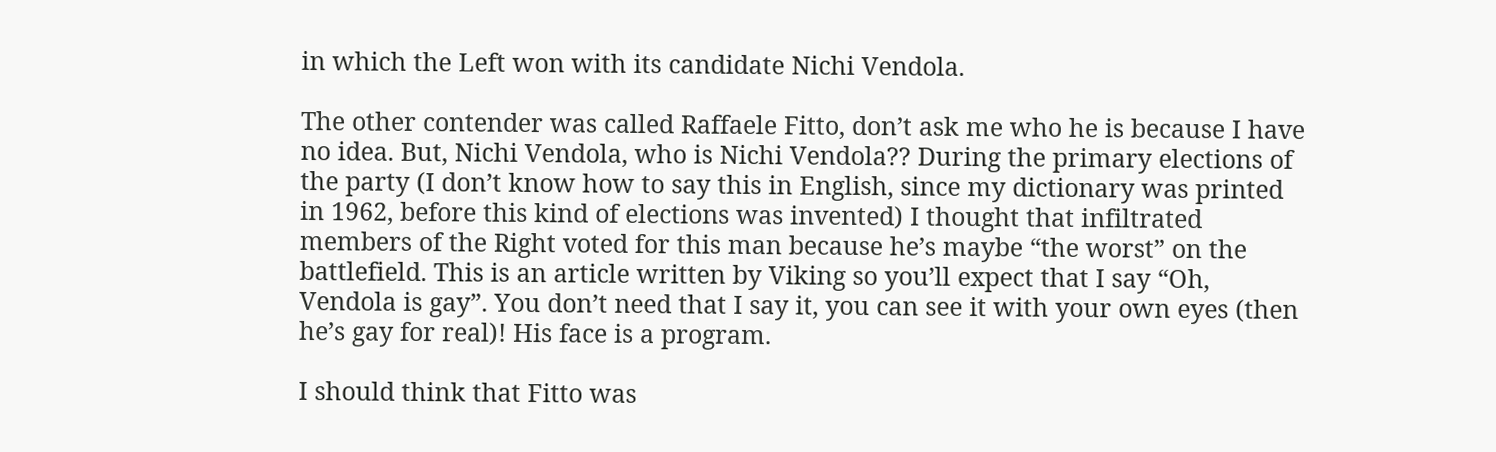in which the Left won with its candidate Nichi Vendola.

The other contender was called Raffaele Fitto, don’t ask me who he is because I have no idea. But, Nichi Vendola, who is Nichi Vendola?? During the primary elections of the party (I don’t know how to say this in English, since my dictionary was printed in 1962, before this kind of elections was invented) I thought that infiltrated members of the Right voted for this man because he’s maybe “the worst” on the battlefield. This is an article written by Viking so you’ll expect that I say “Oh, Vendola is gay”. You don’t need that I say it, you can see it with your own eyes (then he’s gay for real)! His face is a program.

I should think that Fitto was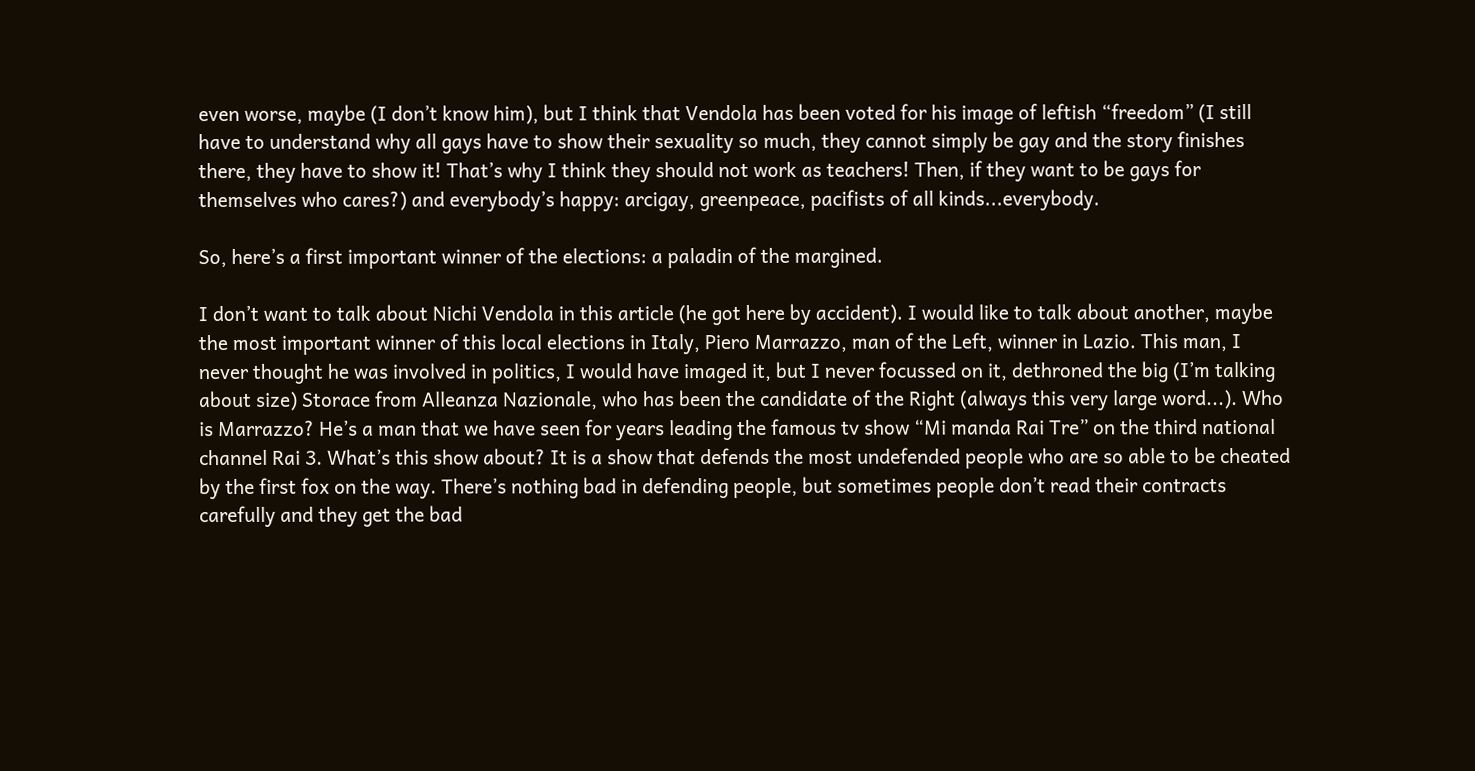even worse, maybe (I don’t know him), but I think that Vendola has been voted for his image of leftish “freedom” (I still have to understand why all gays have to show their sexuality so much, they cannot simply be gay and the story finishes there, they have to show it! That’s why I think they should not work as teachers! Then, if they want to be gays for themselves who cares?) and everybody’s happy: arcigay, greenpeace, pacifists of all kinds...everybody.

So, here’s a first important winner of the elections: a paladin of the margined.

I don’t want to talk about Nichi Vendola in this article (he got here by accident). I would like to talk about another, maybe the most important winner of this local elections in Italy, Piero Marrazzo, man of the Left, winner in Lazio. This man, I never thought he was involved in politics, I would have imaged it, but I never focussed on it, dethroned the big (I’m talking about size) Storace from Alleanza Nazionale, who has been the candidate of the Right (always this very large word...). Who is Marrazzo? He’s a man that we have seen for years leading the famous tv show “Mi manda Rai Tre” on the third national channel Rai 3. What’s this show about? It is a show that defends the most undefended people who are so able to be cheated by the first fox on the way. There’s nothing bad in defending people, but sometimes people don’t read their contracts carefully and they get the bad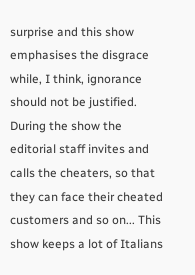surprise and this show emphasises the disgrace while, I think, ignorance should not be justified. During the show the editorial staff invites and calls the cheaters, so that they can face their cheated customers and so on... This show keeps a lot of Italians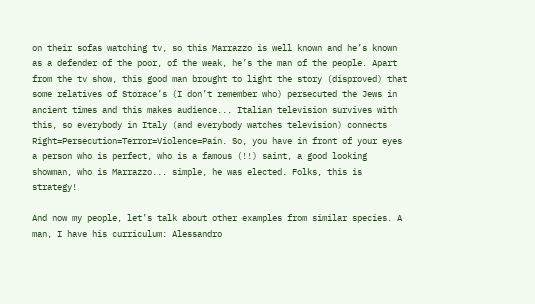on their sofas watching tv, so this Marrazzo is well known and he’s known as a defender of the poor, of the weak, he’s the man of the people. Apart from the tv show, this good man brought to light the story (disproved) that some relatives of Storace’s (I don’t remember who) persecuted the Jews in ancient times and this makes audience... Italian television survives with this, so everybody in Italy (and everybody watches television) connects Right=Persecution=Terror=Violence=Pain. So, you have in front of your eyes a person who is perfect, who is a famous (!!) saint, a good looking showman, who is Marrazzo... simple, he was elected. Folks, this is strategy!

And now my people, let’s talk about other examples from similar species. A man, I have his curriculum: Alessandro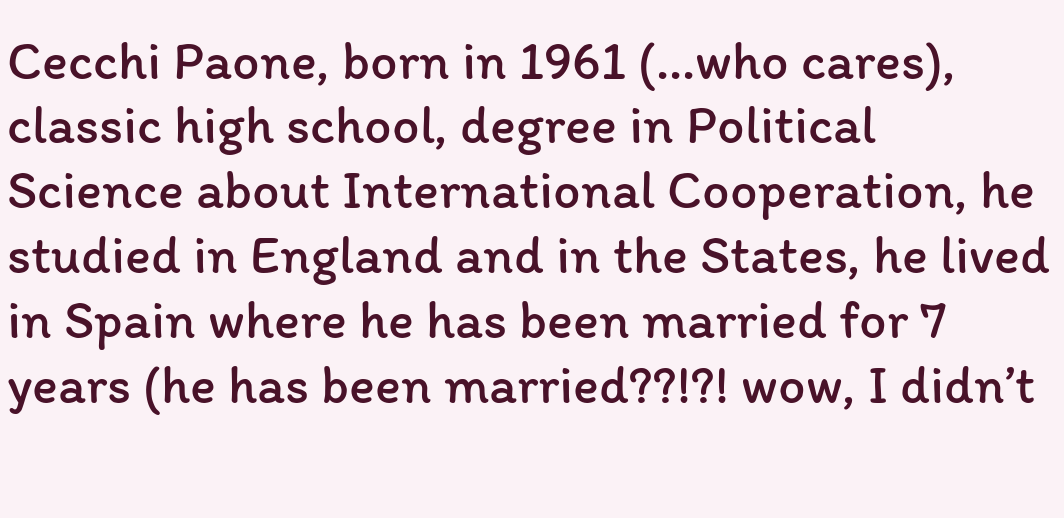Cecchi Paone, born in 1961 (...who cares), classic high school, degree in Political Science about International Cooperation, he studied in England and in the States, he lived in Spain where he has been married for 7 years (he has been married??!?! wow, I didn’t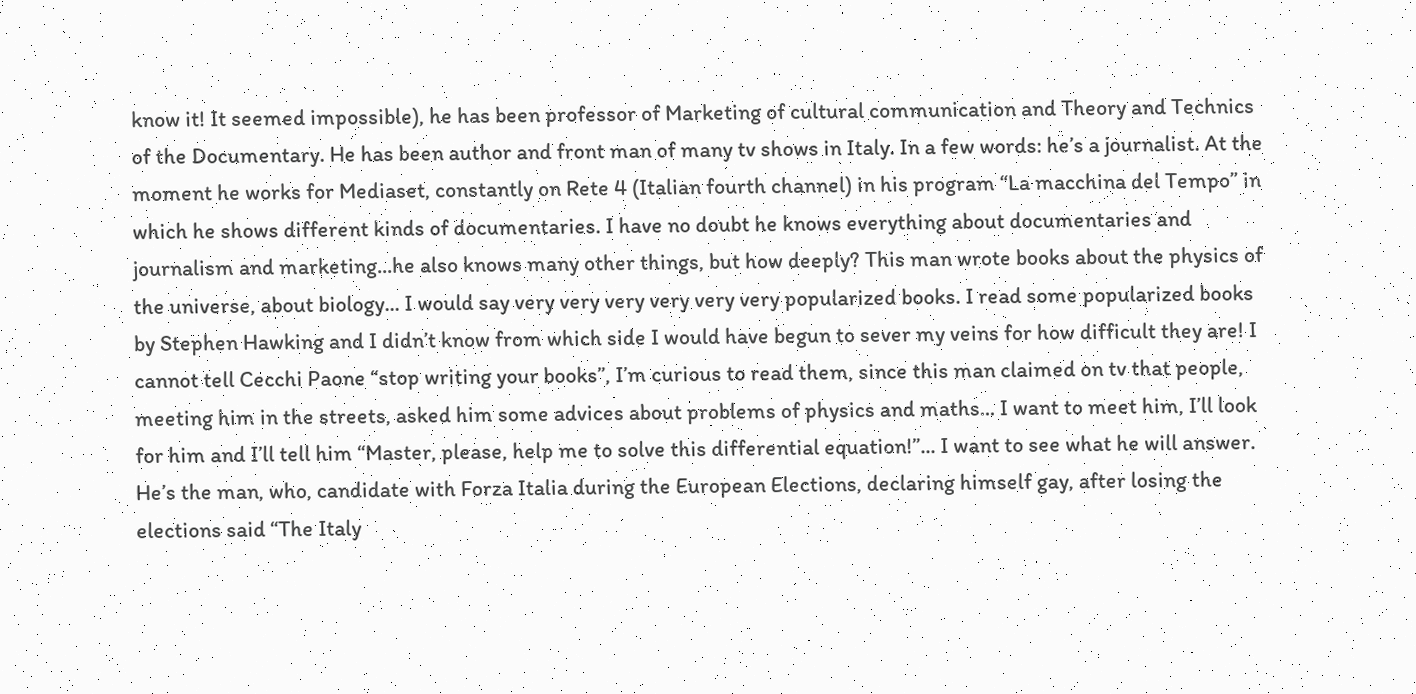know it! It seemed impossible), he has been professor of Marketing of cultural communication and Theory and Technics of the Documentary. He has been author and front man of many tv shows in Italy. In a few words: he’s a journalist. At the moment he works for Mediaset, constantly on Rete 4 (Italian fourth channel) in his program “La macchina del Tempo” in which he shows different kinds of documentaries. I have no doubt he knows everything about documentaries and journalism and marketing...he also knows many other things, but how deeply? This man wrote books about the physics of the universe, about biology... I would say very very very very very very popularized books. I read some popularized books by Stephen Hawking and I didn’t know from which side I would have begun to sever my veins for how difficult they are! I cannot tell Cecchi Paone “stop writing your books”, I’m curious to read them, since this man claimed on tv that people, meeting him in the streets, asked him some advices about problems of physics and maths... I want to meet him, I’ll look for him and I’ll tell him “Master, please, help me to solve this differential equation!”... I want to see what he will answer. He’s the man, who, candidate with Forza Italia during the European Elections, declaring himself gay, after losing the elections said “The Italy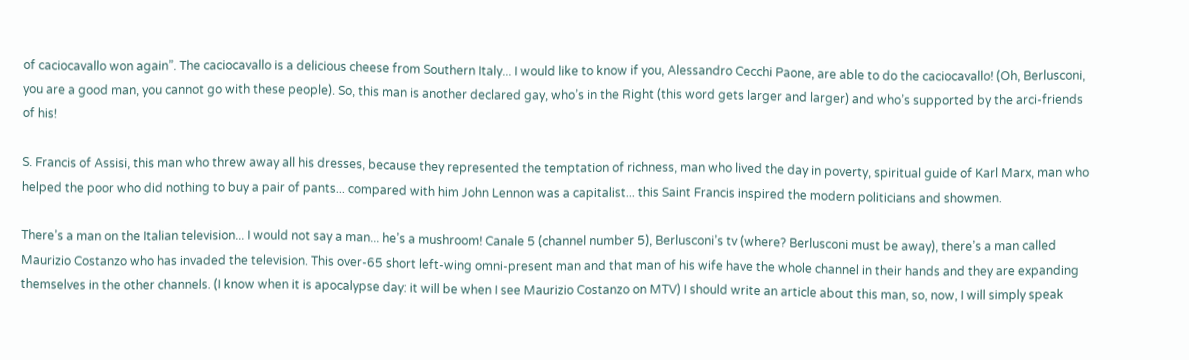of caciocavallo won again”. The caciocavallo is a delicious cheese from Southern Italy... I would like to know if you, Alessandro Cecchi Paone, are able to do the caciocavallo! (Oh, Berlusconi, you are a good man, you cannot go with these people). So, this man is another declared gay, who’s in the Right (this word gets larger and larger) and who’s supported by the arci-friends of his!

S. Francis of Assisi, this man who threw away all his dresses, because they represented the temptation of richness, man who lived the day in poverty, spiritual guide of Karl Marx, man who helped the poor who did nothing to buy a pair of pants... compared with him John Lennon was a capitalist... this Saint Francis inspired the modern politicians and showmen.

There’s a man on the Italian television... I would not say a man... he’s a mushroom! Canale 5 (channel number 5), Berlusconi’s tv (where? Berlusconi must be away), there’s a man called Maurizio Costanzo who has invaded the television. This over-65 short left-wing omni-present man and that man of his wife have the whole channel in their hands and they are expanding themselves in the other channels. (I know when it is apocalypse day: it will be when I see Maurizio Costanzo on MTV) I should write an article about this man, so, now, I will simply speak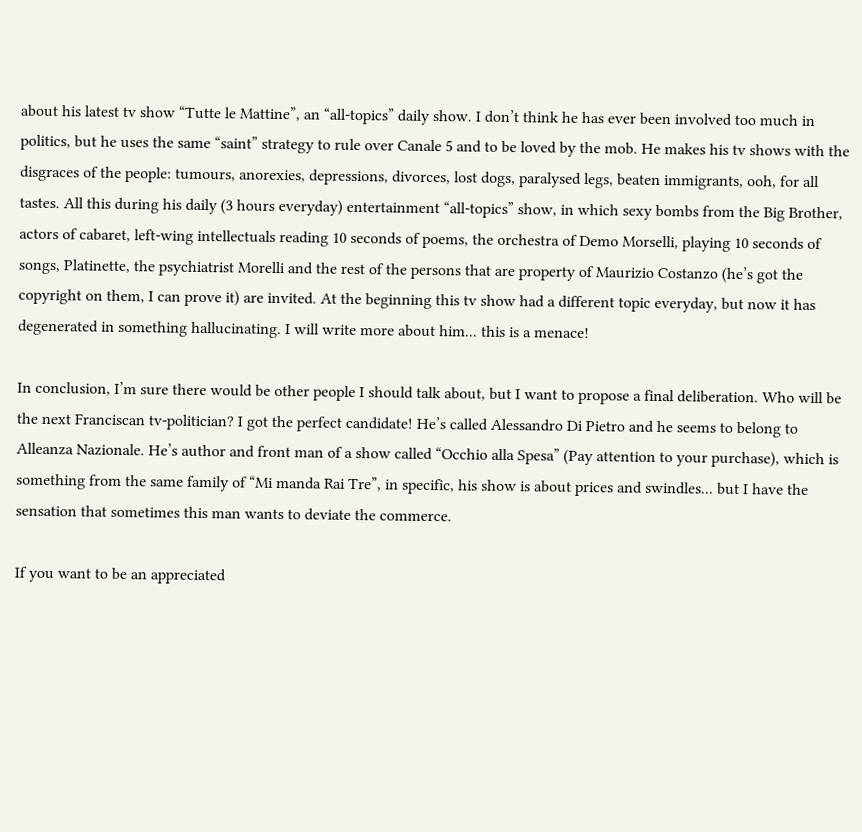about his latest tv show “Tutte le Mattine”, an “all-topics” daily show. I don’t think he has ever been involved too much in politics, but he uses the same “saint” strategy to rule over Canale 5 and to be loved by the mob. He makes his tv shows with the disgraces of the people: tumours, anorexies, depressions, divorces, lost dogs, paralysed legs, beaten immigrants, ooh, for all tastes. All this during his daily (3 hours everyday) entertainment “all-topics” show, in which sexy bombs from the Big Brother, actors of cabaret, left-wing intellectuals reading 10 seconds of poems, the orchestra of Demo Morselli, playing 10 seconds of songs, Platinette, the psychiatrist Morelli and the rest of the persons that are property of Maurizio Costanzo (he’s got the copyright on them, I can prove it) are invited. At the beginning this tv show had a different topic everyday, but now it has degenerated in something hallucinating. I will write more about him... this is a menace!

In conclusion, I’m sure there would be other people I should talk about, but I want to propose a final deliberation. Who will be the next Franciscan tv-politician? I got the perfect candidate! He’s called Alessandro Di Pietro and he seems to belong to Alleanza Nazionale. He’s author and front man of a show called “Occhio alla Spesa” (Pay attention to your purchase), which is something from the same family of “Mi manda Rai Tre”, in specific, his show is about prices and swindles... but I have the sensation that sometimes this man wants to deviate the commerce.

If you want to be an appreciated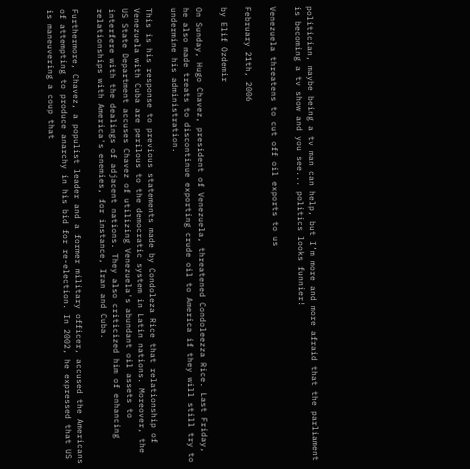politician, maybe being a tv man can help, but I’m more and more afraid that the parliament is becoming a tv show and you see... politics looks funnier!

Venezuela threatens to cut off oil exports to us

February 21th, 2006

by Elif Ozdemir

On Sunday, Hugo Chavez, president of Venezuela, threatened Condoleezza Rice. Last Friday, he also made treats to discontinue exporting crude oil to America if they will still try to undermine his administration.

This is his response to previous statements made by Condoleza Rice that relationship of Venezuela with Cuba are perilous to the democratic system in Latin nations. Moreover, the US State Department accuses Chavez of utilizing Venezuela's abundant oil assets to interfere with the dealings of adjacent nations. They also criticized him of enhancing relationships with America's enemies, for instance, Iran and Cuba.

Furthermore, Chavez, a populist leader and a former military officer, accused the Americans of attempting to produce anarchy in his bid for re-election. In 2002, he expressed that US is maneuvering a coup that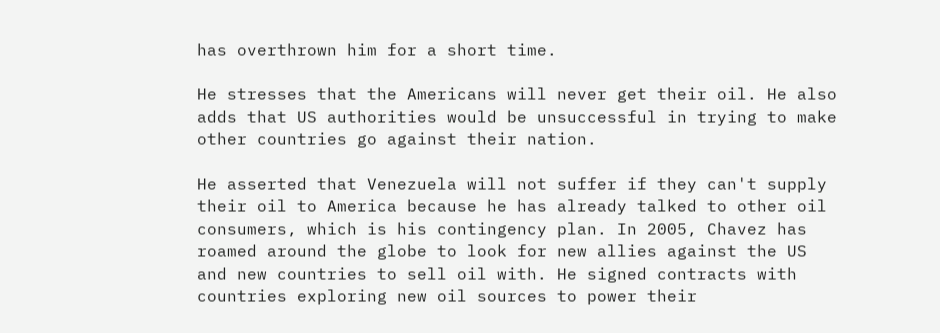has overthrown him for a short time.

He stresses that the Americans will never get their oil. He also adds that US authorities would be unsuccessful in trying to make other countries go against their nation.

He asserted that Venezuela will not suffer if they can't supply their oil to America because he has already talked to other oil consumers, which is his contingency plan. In 2005, Chavez has roamed around the globe to look for new allies against the US and new countries to sell oil with. He signed contracts with countries exploring new oil sources to power their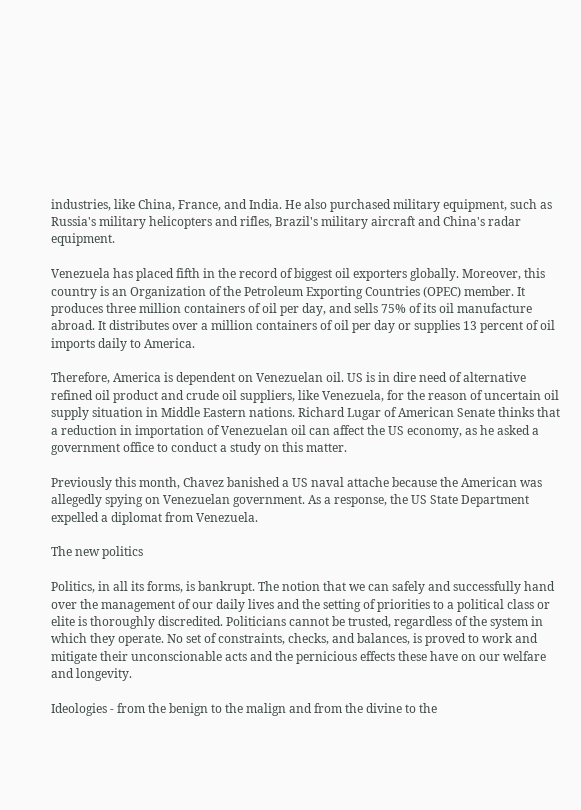industries, like China, France, and India. He also purchased military equipment, such as Russia's military helicopters and rifles, Brazil's military aircraft and China's radar equipment.

Venezuela has placed fifth in the record of biggest oil exporters globally. Moreover, this country is an Organization of the Petroleum Exporting Countries (OPEC) member. It produces three million containers of oil per day, and sells 75% of its oil manufacture abroad. It distributes over a million containers of oil per day or supplies 13 percent of oil imports daily to America.

Therefore, America is dependent on Venezuelan oil. US is in dire need of alternative refined oil product and crude oil suppliers, like Venezuela, for the reason of uncertain oil supply situation in Middle Eastern nations. Richard Lugar of American Senate thinks that a reduction in importation of Venezuelan oil can affect the US economy, as he asked a government office to conduct a study on this matter.

Previously this month, Chavez banished a US naval attache because the American was allegedly spying on Venezuelan government. As a response, the US State Department expelled a diplomat from Venezuela.

The new politics

Politics, in all its forms, is bankrupt. The notion that we can safely and successfully hand over the management of our daily lives and the setting of priorities to a political class or elite is thoroughly discredited. Politicians cannot be trusted, regardless of the system in which they operate. No set of constraints, checks, and balances, is proved to work and mitigate their unconscionable acts and the pernicious effects these have on our welfare and longevity.

Ideologies - from the benign to the malign and from the divine to the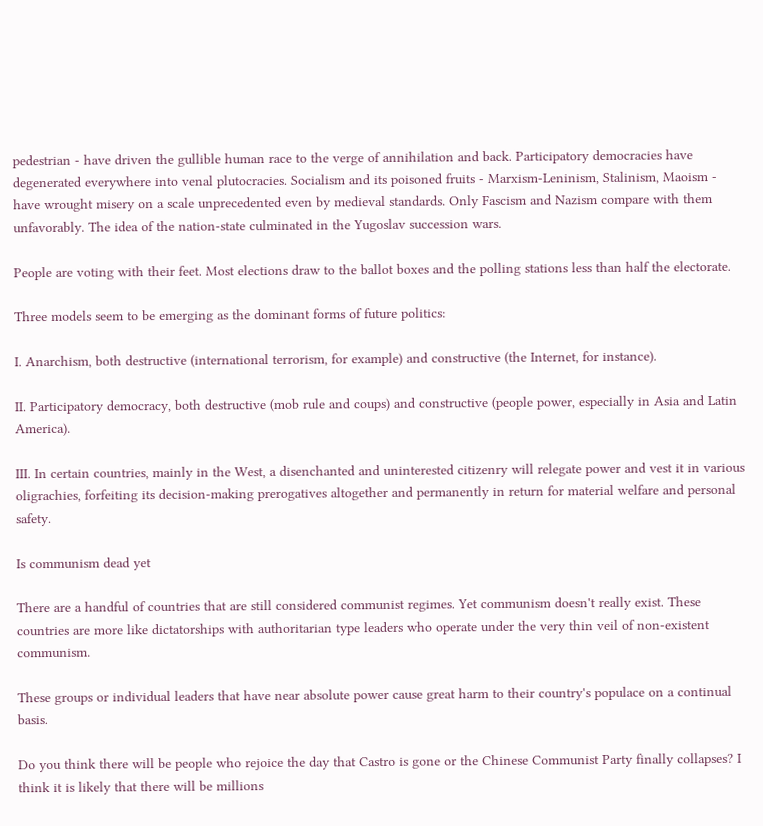pedestrian - have driven the gullible human race to the verge of annihilation and back. Participatory democracies have degenerated everywhere into venal plutocracies. Socialism and its poisoned fruits - Marxism-Leninism, Stalinism, Maoism - have wrought misery on a scale unprecedented even by medieval standards. Only Fascism and Nazism compare with them unfavorably. The idea of the nation-state culminated in the Yugoslav succession wars.

People are voting with their feet. Most elections draw to the ballot boxes and the polling stations less than half the electorate.

Three models seem to be emerging as the dominant forms of future politics:

I. Anarchism, both destructive (international terrorism, for example) and constructive (the Internet, for instance).

II. Participatory democracy, both destructive (mob rule and coups) and constructive (people power, especially in Asia and Latin America).

III. In certain countries, mainly in the West, a disenchanted and uninterested citizenry will relegate power and vest it in various oligrachies, forfeiting its decision-making prerogatives altogether and permanently in return for material welfare and personal safety.

Is communism dead yet

There are a handful of countries that are still considered communist regimes. Yet communism doesn't really exist. These countries are more like dictatorships with authoritarian type leaders who operate under the very thin veil of non-existent communism.

These groups or individual leaders that have near absolute power cause great harm to their country's populace on a continual basis.

Do you think there will be people who rejoice the day that Castro is gone or the Chinese Communist Party finally collapses? I think it is likely that there will be millions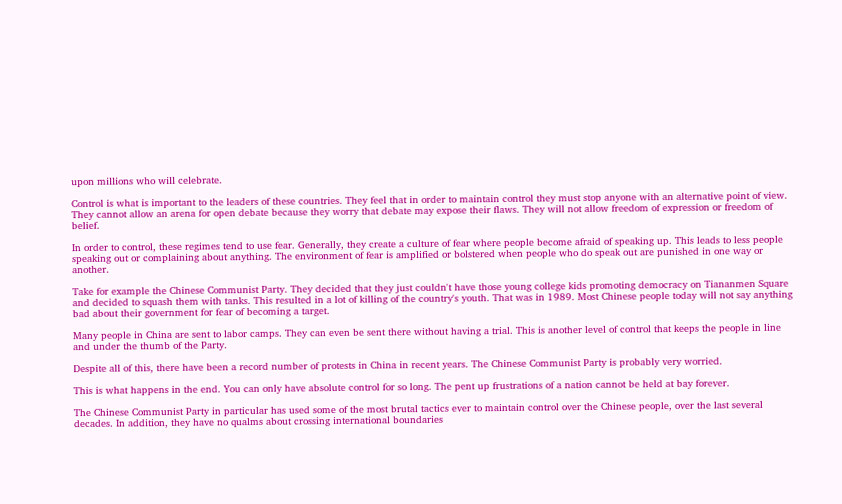upon millions who will celebrate.

Control is what is important to the leaders of these countries. They feel that in order to maintain control they must stop anyone with an alternative point of view. They cannot allow an arena for open debate because they worry that debate may expose their flaws. They will not allow freedom of expression or freedom of belief.

In order to control, these regimes tend to use fear. Generally, they create a culture of fear where people become afraid of speaking up. This leads to less people speaking out or complaining about anything. The environment of fear is amplified or bolstered when people who do speak out are punished in one way or another.

Take for example the Chinese Communist Party. They decided that they just couldn't have those young college kids promoting democracy on Tiananmen Square and decided to squash them with tanks. This resulted in a lot of killing of the country's youth. That was in 1989. Most Chinese people today will not say anything bad about their government for fear of becoming a target.

Many people in China are sent to labor camps. They can even be sent there without having a trial. This is another level of control that keeps the people in line and under the thumb of the Party.

Despite all of this, there have been a record number of protests in China in recent years. The Chinese Communist Party is probably very worried.

This is what happens in the end. You can only have absolute control for so long. The pent up frustrations of a nation cannot be held at bay forever.

The Chinese Communist Party in particular has used some of the most brutal tactics ever to maintain control over the Chinese people, over the last several decades. In addition, they have no qualms about crossing international boundaries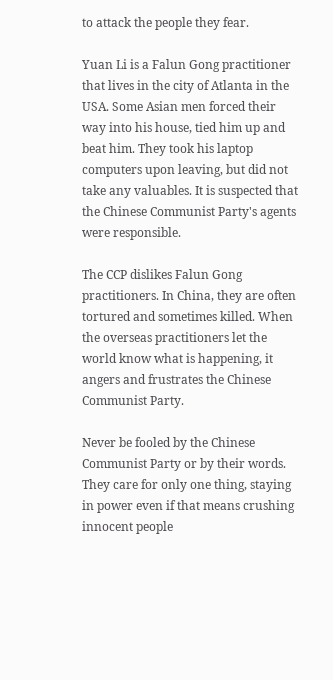to attack the people they fear.

Yuan Li is a Falun Gong practitioner that lives in the city of Atlanta in the USA. Some Asian men forced their way into his house, tied him up and beat him. They took his laptop computers upon leaving, but did not take any valuables. It is suspected that the Chinese Communist Party's agents were responsible.

The CCP dislikes Falun Gong practitioners. In China, they are often tortured and sometimes killed. When the overseas practitioners let the world know what is happening, it angers and frustrates the Chinese Communist Party.

Never be fooled by the Chinese Communist Party or by their words. They care for only one thing, staying in power even if that means crushing innocent people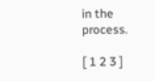in the process.

[ 1 2 3 ]